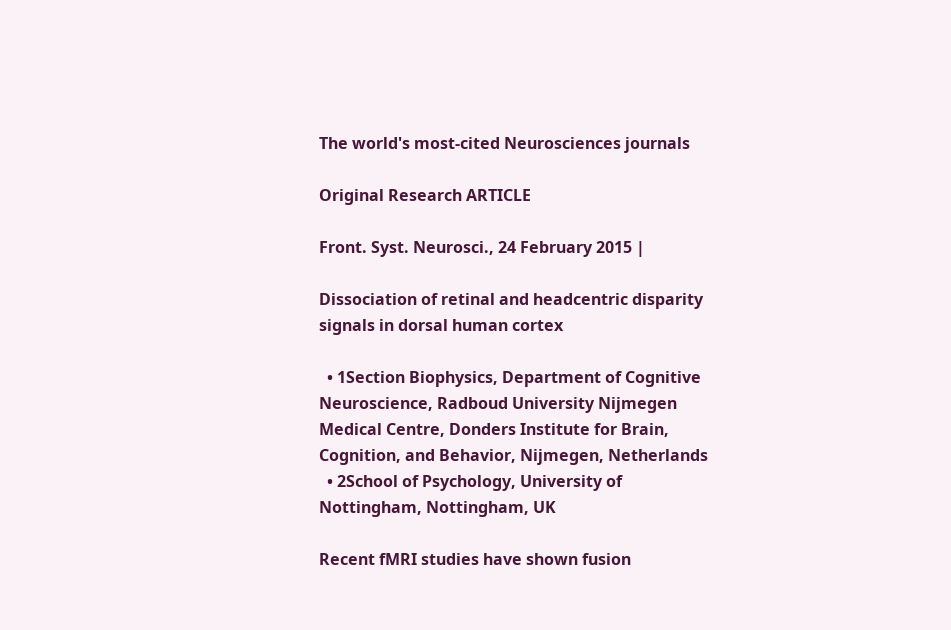The world's most-cited Neurosciences journals

Original Research ARTICLE

Front. Syst. Neurosci., 24 February 2015 |

Dissociation of retinal and headcentric disparity signals in dorsal human cortex

  • 1Section Biophysics, Department of Cognitive Neuroscience, Radboud University Nijmegen Medical Centre, Donders Institute for Brain, Cognition, and Behavior, Nijmegen, Netherlands
  • 2School of Psychology, University of Nottingham, Nottingham, UK

Recent fMRI studies have shown fusion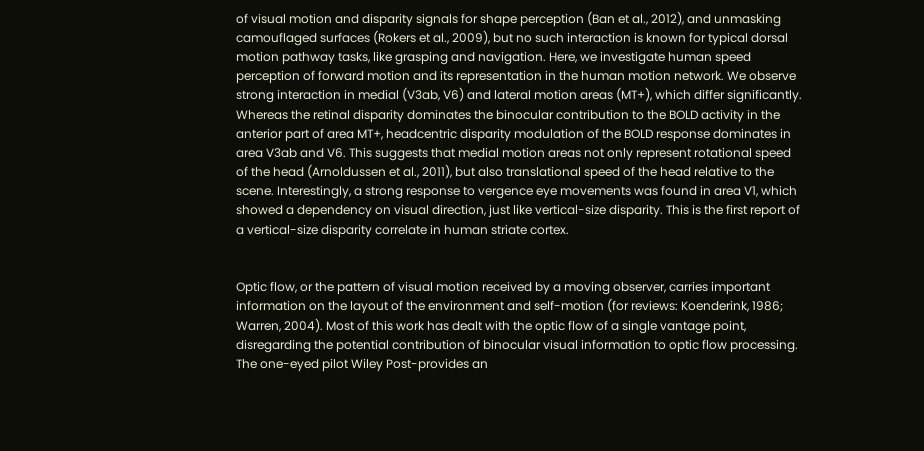of visual motion and disparity signals for shape perception (Ban et al., 2012), and unmasking camouflaged surfaces (Rokers et al., 2009), but no such interaction is known for typical dorsal motion pathway tasks, like grasping and navigation. Here, we investigate human speed perception of forward motion and its representation in the human motion network. We observe strong interaction in medial (V3ab, V6) and lateral motion areas (MT+), which differ significantly. Whereas the retinal disparity dominates the binocular contribution to the BOLD activity in the anterior part of area MT+, headcentric disparity modulation of the BOLD response dominates in area V3ab and V6. This suggests that medial motion areas not only represent rotational speed of the head (Arnoldussen et al., 2011), but also translational speed of the head relative to the scene. Interestingly, a strong response to vergence eye movements was found in area V1, which showed a dependency on visual direction, just like vertical-size disparity. This is the first report of a vertical-size disparity correlate in human striate cortex.


Optic flow, or the pattern of visual motion received by a moving observer, carries important information on the layout of the environment and self-motion (for reviews: Koenderink, 1986; Warren, 2004). Most of this work has dealt with the optic flow of a single vantage point, disregarding the potential contribution of binocular visual information to optic flow processing. The one-eyed pilot Wiley Post-provides an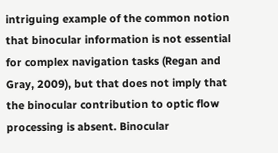intriguing example of the common notion that binocular information is not essential for complex navigation tasks (Regan and Gray, 2009), but that does not imply that the binocular contribution to optic flow processing is absent. Binocular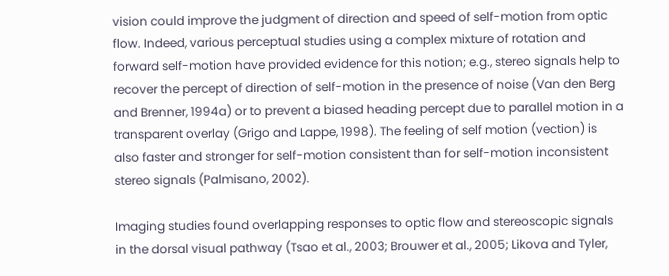vision could improve the judgment of direction and speed of self-motion from optic flow. Indeed, various perceptual studies using a complex mixture of rotation and forward self-motion have provided evidence for this notion; e.g., stereo signals help to recover the percept of direction of self-motion in the presence of noise (Van den Berg and Brenner, 1994a) or to prevent a biased heading percept due to parallel motion in a transparent overlay (Grigo and Lappe, 1998). The feeling of self motion (vection) is also faster and stronger for self-motion consistent than for self-motion inconsistent stereo signals (Palmisano, 2002).

Imaging studies found overlapping responses to optic flow and stereoscopic signals in the dorsal visual pathway (Tsao et al., 2003; Brouwer et al., 2005; Likova and Tyler,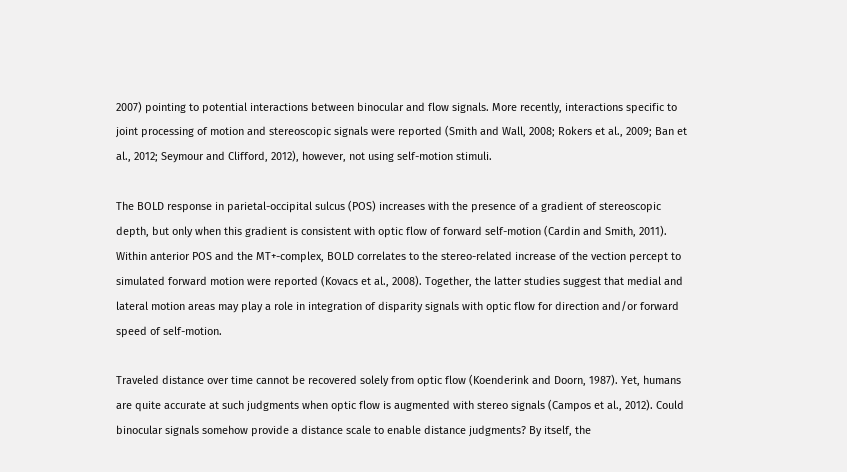2007) pointing to potential interactions between binocular and flow signals. More recently, interactions specific to joint processing of motion and stereoscopic signals were reported (Smith and Wall, 2008; Rokers et al., 2009; Ban et al., 2012; Seymour and Clifford, 2012), however, not using self-motion stimuli.

The BOLD response in parietal-occipital sulcus (POS) increases with the presence of a gradient of stereoscopic depth, but only when this gradient is consistent with optic flow of forward self-motion (Cardin and Smith, 2011). Within anterior POS and the MT+-complex, BOLD correlates to the stereo-related increase of the vection percept to simulated forward motion were reported (Kovacs et al., 2008). Together, the latter studies suggest that medial and lateral motion areas may play a role in integration of disparity signals with optic flow for direction and/or forward speed of self-motion.

Traveled distance over time cannot be recovered solely from optic flow (Koenderink and Doorn, 1987). Yet, humans are quite accurate at such judgments when optic flow is augmented with stereo signals (Campos et al., 2012). Could binocular signals somehow provide a distance scale to enable distance judgments? By itself, the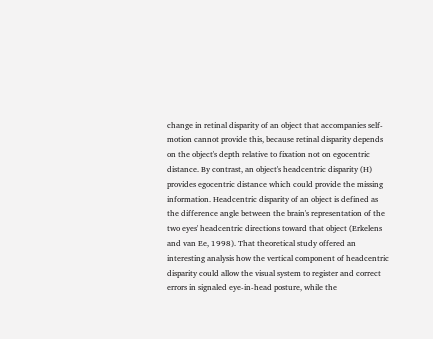change in retinal disparity of an object that accompanies self-motion cannot provide this, because retinal disparity depends on the object's depth relative to fixation not on egocentric distance. By contrast, an object's headcentric disparity (H) provides egocentric distance which could provide the missing information. Headcentric disparity of an object is defined as the difference angle between the brain's representation of the two eyes' headcentric directions toward that object (Erkelens and van Ee, 1998). That theoretical study offered an interesting analysis how the vertical component of headcentric disparity could allow the visual system to register and correct errors in signaled eye-in-head posture, while the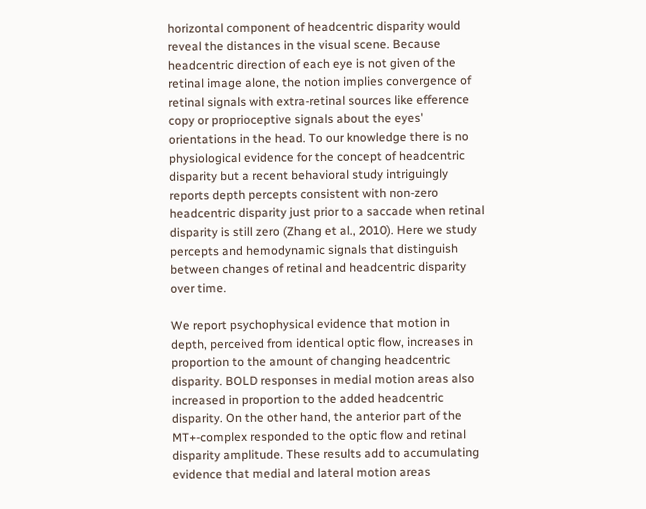horizontal component of headcentric disparity would reveal the distances in the visual scene. Because headcentric direction of each eye is not given of the retinal image alone, the notion implies convergence of retinal signals with extra-retinal sources like efference copy or proprioceptive signals about the eyes' orientations in the head. To our knowledge there is no physiological evidence for the concept of headcentric disparity but a recent behavioral study intriguingly reports depth percepts consistent with non-zero headcentric disparity just prior to a saccade when retinal disparity is still zero (Zhang et al., 2010). Here we study percepts and hemodynamic signals that distinguish between changes of retinal and headcentric disparity over time.

We report psychophysical evidence that motion in depth, perceived from identical optic flow, increases in proportion to the amount of changing headcentric disparity. BOLD responses in medial motion areas also increased in proportion to the added headcentric disparity. On the other hand, the anterior part of the MT+-complex responded to the optic flow and retinal disparity amplitude. These results add to accumulating evidence that medial and lateral motion areas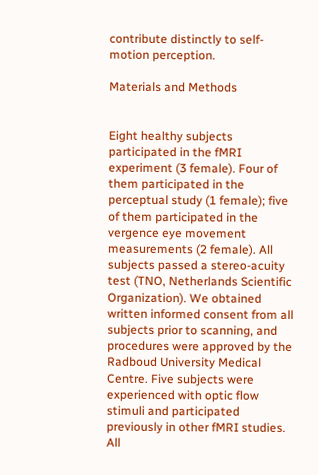contribute distinctly to self-motion perception.

Materials and Methods


Eight healthy subjects participated in the fMRI experiment (3 female). Four of them participated in the perceptual study (1 female); five of them participated in the vergence eye movement measurements (2 female). All subjects passed a stereo-acuity test (TNO, Netherlands Scientific Organization). We obtained written informed consent from all subjects prior to scanning, and procedures were approved by the Radboud University Medical Centre. Five subjects were experienced with optic flow stimuli and participated previously in other fMRI studies. All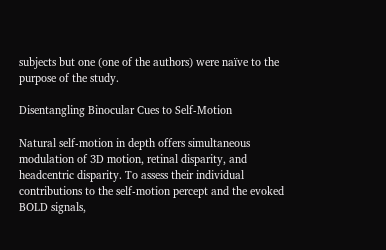subjects but one (one of the authors) were naïve to the purpose of the study.

Disentangling Binocular Cues to Self-Motion

Natural self-motion in depth offers simultaneous modulation of 3D motion, retinal disparity, and headcentric disparity. To assess their individual contributions to the self-motion percept and the evoked BOLD signals,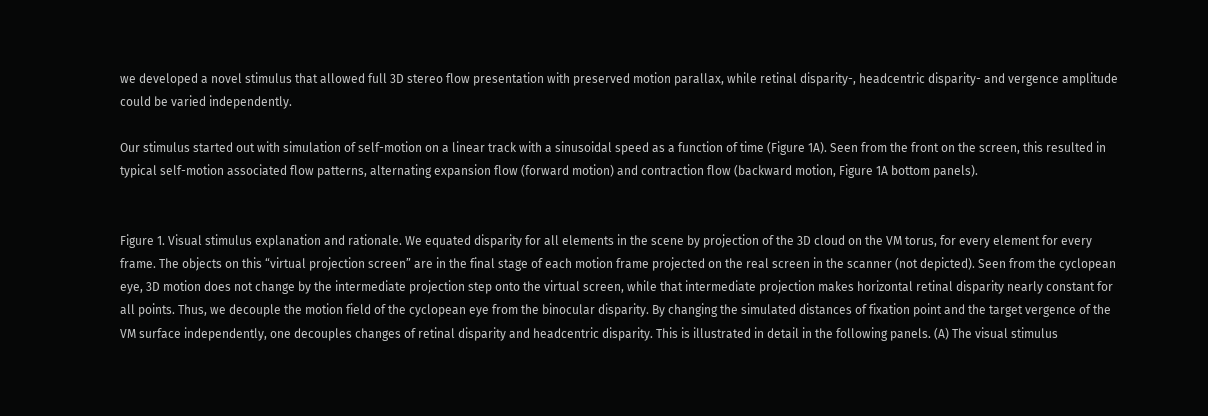we developed a novel stimulus that allowed full 3D stereo flow presentation with preserved motion parallax, while retinal disparity-, headcentric disparity- and vergence amplitude could be varied independently.

Our stimulus started out with simulation of self-motion on a linear track with a sinusoidal speed as a function of time (Figure 1A). Seen from the front on the screen, this resulted in typical self-motion associated flow patterns, alternating expansion flow (forward motion) and contraction flow (backward motion, Figure 1A bottom panels).


Figure 1. Visual stimulus explanation and rationale. We equated disparity for all elements in the scene by projection of the 3D cloud on the VM torus, for every element for every frame. The objects on this “virtual projection screen” are in the final stage of each motion frame projected on the real screen in the scanner (not depicted). Seen from the cyclopean eye, 3D motion does not change by the intermediate projection step onto the virtual screen, while that intermediate projection makes horizontal retinal disparity nearly constant for all points. Thus, we decouple the motion field of the cyclopean eye from the binocular disparity. By changing the simulated distances of fixation point and the target vergence of the VM surface independently, one decouples changes of retinal disparity and headcentric disparity. This is illustrated in detail in the following panels. (A) The visual stimulus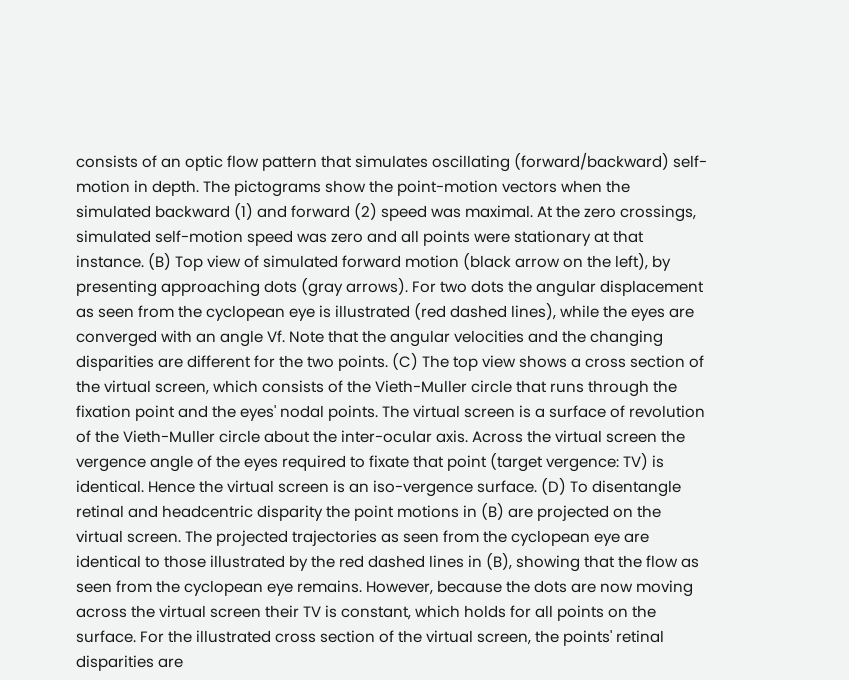consists of an optic flow pattern that simulates oscillating (forward/backward) self-motion in depth. The pictograms show the point-motion vectors when the simulated backward (1) and forward (2) speed was maximal. At the zero crossings, simulated self-motion speed was zero and all points were stationary at that instance. (B) Top view of simulated forward motion (black arrow on the left), by presenting approaching dots (gray arrows). For two dots the angular displacement as seen from the cyclopean eye is illustrated (red dashed lines), while the eyes are converged with an angle Vf. Note that the angular velocities and the changing disparities are different for the two points. (C) The top view shows a cross section of the virtual screen, which consists of the Vieth-Muller circle that runs through the fixation point and the eyes' nodal points. The virtual screen is a surface of revolution of the Vieth-Muller circle about the inter-ocular axis. Across the virtual screen the vergence angle of the eyes required to fixate that point (target vergence: TV) is identical. Hence the virtual screen is an iso-vergence surface. (D) To disentangle retinal and headcentric disparity the point motions in (B) are projected on the virtual screen. The projected trajectories as seen from the cyclopean eye are identical to those illustrated by the red dashed lines in (B), showing that the flow as seen from the cyclopean eye remains. However, because the dots are now moving across the virtual screen their TV is constant, which holds for all points on the surface. For the illustrated cross section of the virtual screen, the points' retinal disparities are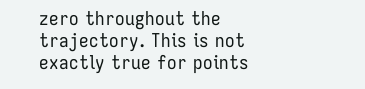zero throughout the trajectory. This is not exactly true for points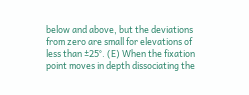below and above, but the deviations from zero are small for elevations of less than ±25°. (E) When the fixation point moves in depth dissociating the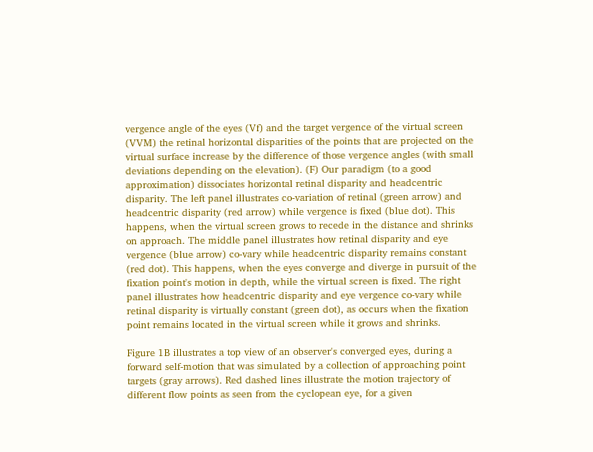vergence angle of the eyes (Vf) and the target vergence of the virtual screen (VVM) the retinal horizontal disparities of the points that are projected on the virtual surface increase by the difference of those vergence angles (with small deviations depending on the elevation). (F) Our paradigm (to a good approximation) dissociates horizontal retinal disparity and headcentric disparity. The left panel illustrates co-variation of retinal (green arrow) and headcentric disparity (red arrow) while vergence is fixed (blue dot). This happens, when the virtual screen grows to recede in the distance and shrinks on approach. The middle panel illustrates how retinal disparity and eye vergence (blue arrow) co-vary while headcentric disparity remains constant (red dot). This happens, when the eyes converge and diverge in pursuit of the fixation point's motion in depth, while the virtual screen is fixed. The right panel illustrates how headcentric disparity and eye vergence co-vary while retinal disparity is virtually constant (green dot), as occurs when the fixation point remains located in the virtual screen while it grows and shrinks.

Figure 1B illustrates a top view of an observer's converged eyes, during a forward self-motion that was simulated by a collection of approaching point targets (gray arrows). Red dashed lines illustrate the motion trajectory of different flow points as seen from the cyclopean eye, for a given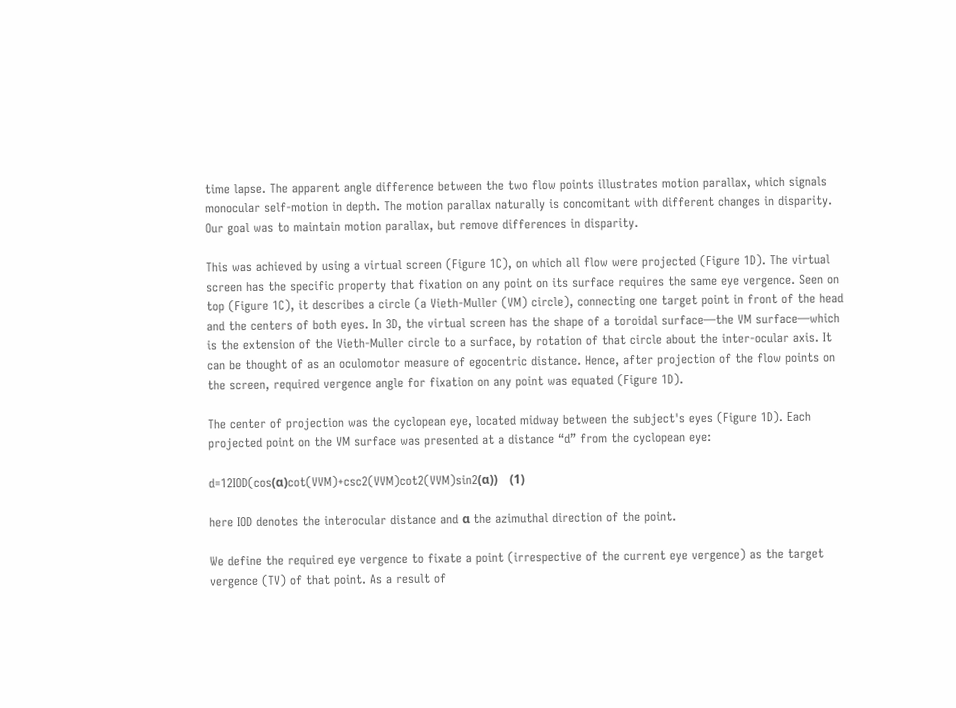time lapse. The apparent angle difference between the two flow points illustrates motion parallax, which signals monocular self-motion in depth. The motion parallax naturally is concomitant with different changes in disparity. Our goal was to maintain motion parallax, but remove differences in disparity.

This was achieved by using a virtual screen (Figure 1C), on which all flow were projected (Figure 1D). The virtual screen has the specific property that fixation on any point on its surface requires the same eye vergence. Seen on top (Figure 1C), it describes a circle (a Vieth-Muller (VM) circle), connecting one target point in front of the head and the centers of both eyes. In 3D, the virtual screen has the shape of a toroidal surface—the VM surface—which is the extension of the Vieth-Muller circle to a surface, by rotation of that circle about the inter-ocular axis. It can be thought of as an oculomotor measure of egocentric distance. Hence, after projection of the flow points on the screen, required vergence angle for fixation on any point was equated (Figure 1D).

The center of projection was the cyclopean eye, located midway between the subject's eyes (Figure 1D). Each projected point on the VM surface was presented at a distance “d” from the cyclopean eye:

d=12IOD(cos(α)cot(VVM)+csc2(VVM)cot2(VVM)sin2(α))    (1)

here IOD denotes the interocular distance and α the azimuthal direction of the point.

We define the required eye vergence to fixate a point (irrespective of the current eye vergence) as the target vergence (TV) of that point. As a result of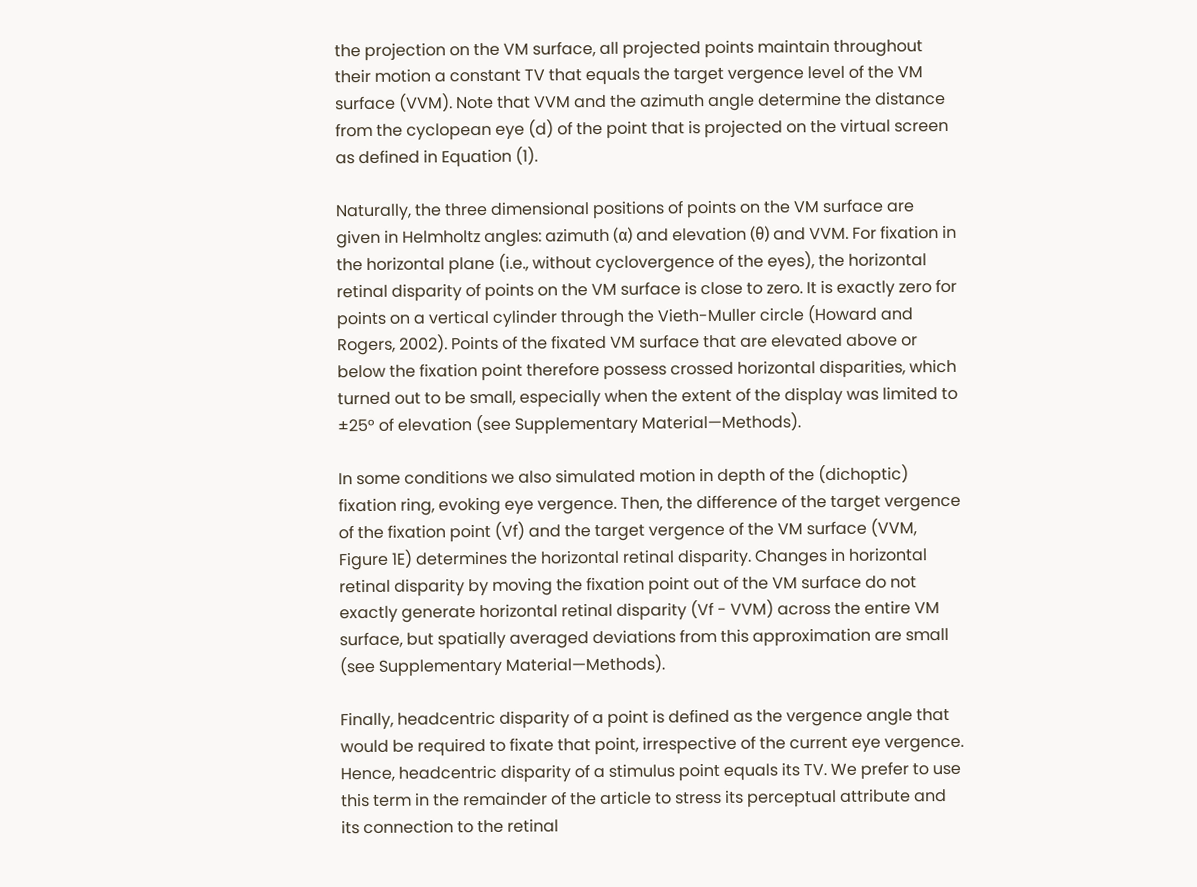the projection on the VM surface, all projected points maintain throughout their motion a constant TV that equals the target vergence level of the VM surface (VVM). Note that VVM and the azimuth angle determine the distance from the cyclopean eye (d) of the point that is projected on the virtual screen as defined in Equation (1).

Naturally, the three dimensional positions of points on the VM surface are given in Helmholtz angles: azimuth (α) and elevation (θ) and VVM. For fixation in the horizontal plane (i.e., without cyclovergence of the eyes), the horizontal retinal disparity of points on the VM surface is close to zero. It is exactly zero for points on a vertical cylinder through the Vieth-Muller circle (Howard and Rogers, 2002). Points of the fixated VM surface that are elevated above or below the fixation point therefore possess crossed horizontal disparities, which turned out to be small, especially when the extent of the display was limited to ±25° of elevation (see Supplementary Material—Methods).

In some conditions we also simulated motion in depth of the (dichoptic) fixation ring, evoking eye vergence. Then, the difference of the target vergence of the fixation point (Vf) and the target vergence of the VM surface (VVM, Figure 1E) determines the horizontal retinal disparity. Changes in horizontal retinal disparity by moving the fixation point out of the VM surface do not exactly generate horizontal retinal disparity (Vf - VVM) across the entire VM surface, but spatially averaged deviations from this approximation are small (see Supplementary Material—Methods).

Finally, headcentric disparity of a point is defined as the vergence angle that would be required to fixate that point, irrespective of the current eye vergence. Hence, headcentric disparity of a stimulus point equals its TV. We prefer to use this term in the remainder of the article to stress its perceptual attribute and its connection to the retinal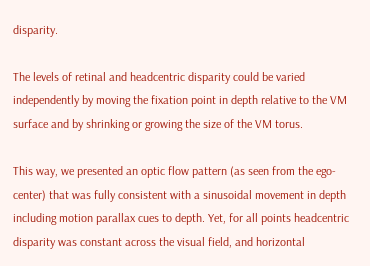disparity.

The levels of retinal and headcentric disparity could be varied independently by moving the fixation point in depth relative to the VM surface and by shrinking or growing the size of the VM torus.

This way, we presented an optic flow pattern (as seen from the ego-center) that was fully consistent with a sinusoidal movement in depth including motion parallax cues to depth. Yet, for all points headcentric disparity was constant across the visual field, and horizontal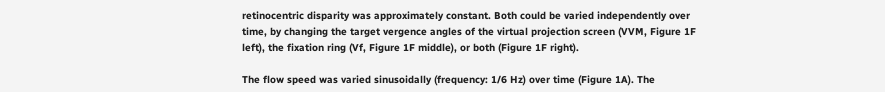retinocentric disparity was approximately constant. Both could be varied independently over time, by changing the target vergence angles of the virtual projection screen (VVM, Figure 1F left), the fixation ring (Vf, Figure 1F middle), or both (Figure 1F right).

The flow speed was varied sinusoidally (frequency: 1/6 Hz) over time (Figure 1A). The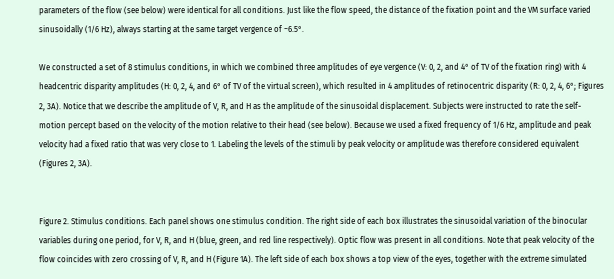parameters of the flow (see below) were identical for all conditions. Just like the flow speed, the distance of the fixation point and the VM surface varied sinusoidally (1/6 Hz), always starting at the same target vergence of −6.5°.

We constructed a set of 8 stimulus conditions, in which we combined three amplitudes of eye vergence (V: 0, 2, and 4° of TV of the fixation ring) with 4 headcentric disparity amplitudes (H: 0, 2, 4, and 6° of TV of the virtual screen), which resulted in 4 amplitudes of retinocentric disparity (R: 0, 2, 4, 6°; Figures 2, 3A). Notice that we describe the amplitude of V, R, and H as the amplitude of the sinusoidal displacement. Subjects were instructed to rate the self-motion percept based on the velocity of the motion relative to their head (see below). Because we used a fixed frequency of 1/6 Hz, amplitude and peak velocity had a fixed ratio that was very close to 1. Labeling the levels of the stimuli by peak velocity or amplitude was therefore considered equivalent (Figures 2, 3A).


Figure 2. Stimulus conditions. Each panel shows one stimulus condition. The right side of each box illustrates the sinusoidal variation of the binocular variables during one period, for V, R, and H (blue, green, and red line respectively). Optic flow was present in all conditions. Note that peak velocity of the flow coincides with zero crossing of V, R, and H (Figure 1A). The left side of each box shows a top view of the eyes, together with the extreme simulated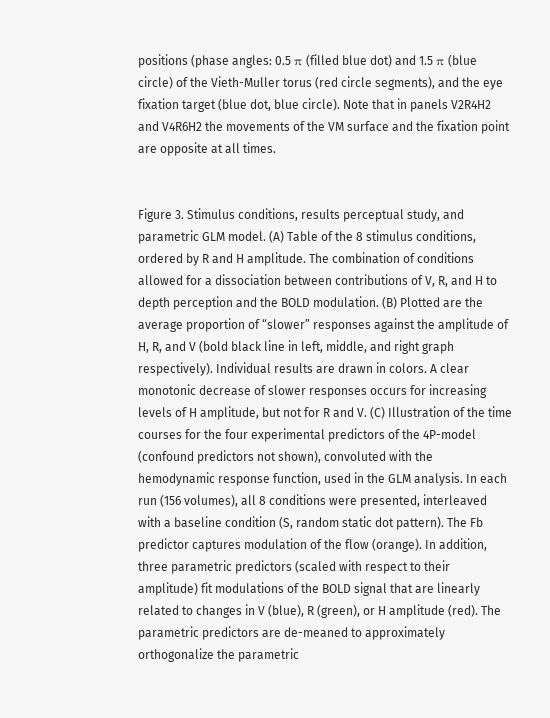positions (phase angles: 0.5 π (filled blue dot) and 1.5 π (blue circle) of the Vieth-Muller torus (red circle segments), and the eye fixation target (blue dot, blue circle). Note that in panels V2R4H2 and V4R6H2 the movements of the VM surface and the fixation point are opposite at all times.


Figure 3. Stimulus conditions, results perceptual study, and parametric GLM model. (A) Table of the 8 stimulus conditions, ordered by R and H amplitude. The combination of conditions allowed for a dissociation between contributions of V, R, and H to depth perception and the BOLD modulation. (B) Plotted are the average proportion of “slower” responses against the amplitude of H, R, and V (bold black line in left, middle, and right graph respectively). Individual results are drawn in colors. A clear monotonic decrease of slower responses occurs for increasing levels of H amplitude, but not for R and V. (C) Illustration of the time courses for the four experimental predictors of the 4P-model (confound predictors not shown), convoluted with the hemodynamic response function, used in the GLM analysis. In each run (156 volumes), all 8 conditions were presented, interleaved with a baseline condition (S, random static dot pattern). The Fb predictor captures modulation of the flow (orange). In addition, three parametric predictors (scaled with respect to their amplitude) fit modulations of the BOLD signal that are linearly related to changes in V (blue), R (green), or H amplitude (red). The parametric predictors are de-meaned to approximately orthogonalize the parametric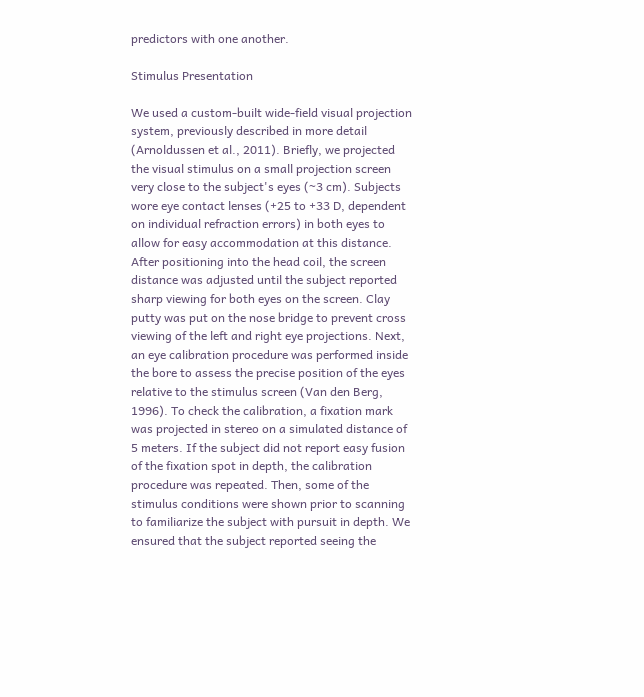predictors with one another.

Stimulus Presentation

We used a custom-built wide-field visual projection system, previously described in more detail (Arnoldussen et al., 2011). Briefly, we projected the visual stimulus on a small projection screen very close to the subject's eyes (~3 cm). Subjects wore eye contact lenses (+25 to +33 D, dependent on individual refraction errors) in both eyes to allow for easy accommodation at this distance. After positioning into the head coil, the screen distance was adjusted until the subject reported sharp viewing for both eyes on the screen. Clay putty was put on the nose bridge to prevent cross viewing of the left and right eye projections. Next, an eye calibration procedure was performed inside the bore to assess the precise position of the eyes relative to the stimulus screen (Van den Berg, 1996). To check the calibration, a fixation mark was projected in stereo on a simulated distance of 5 meters. If the subject did not report easy fusion of the fixation spot in depth, the calibration procedure was repeated. Then, some of the stimulus conditions were shown prior to scanning to familiarize the subject with pursuit in depth. We ensured that the subject reported seeing the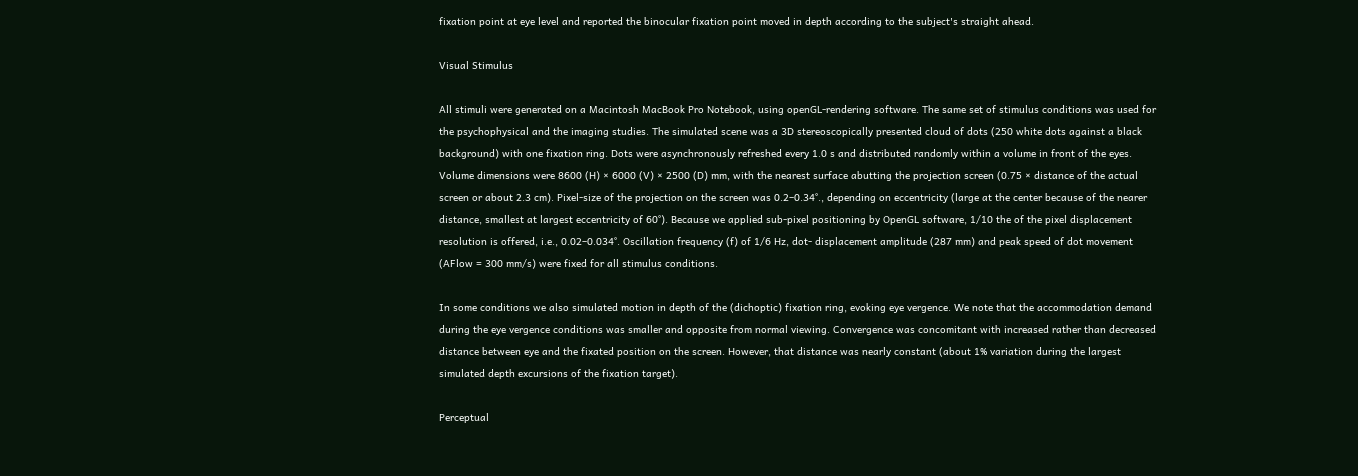fixation point at eye level and reported the binocular fixation point moved in depth according to the subject's straight ahead.

Visual Stimulus

All stimuli were generated on a Macintosh MacBook Pro Notebook, using openGL-rendering software. The same set of stimulus conditions was used for the psychophysical and the imaging studies. The simulated scene was a 3D stereoscopically presented cloud of dots (250 white dots against a black background) with one fixation ring. Dots were asynchronously refreshed every 1.0 s and distributed randomly within a volume in front of the eyes. Volume dimensions were 8600 (H) × 6000 (V) × 2500 (D) mm, with the nearest surface abutting the projection screen (0.75 × distance of the actual screen or about 2.3 cm). Pixel-size of the projection on the screen was 0.2–0.34°., depending on eccentricity (large at the center because of the nearer distance, smallest at largest eccentricity of 60°). Because we applied sub-pixel positioning by OpenGL software, 1/10 the of the pixel displacement resolution is offered, i.e., 0.02–0.034°. Oscillation frequency (f) of 1/6 Hz, dot- displacement amplitude (287 mm) and peak speed of dot movement (AFlow = 300 mm/s) were fixed for all stimulus conditions.

In some conditions we also simulated motion in depth of the (dichoptic) fixation ring, evoking eye vergence. We note that the accommodation demand during the eye vergence conditions was smaller and opposite from normal viewing. Convergence was concomitant with increased rather than decreased distance between eye and the fixated position on the screen. However, that distance was nearly constant (about 1% variation during the largest simulated depth excursions of the fixation target).

Perceptual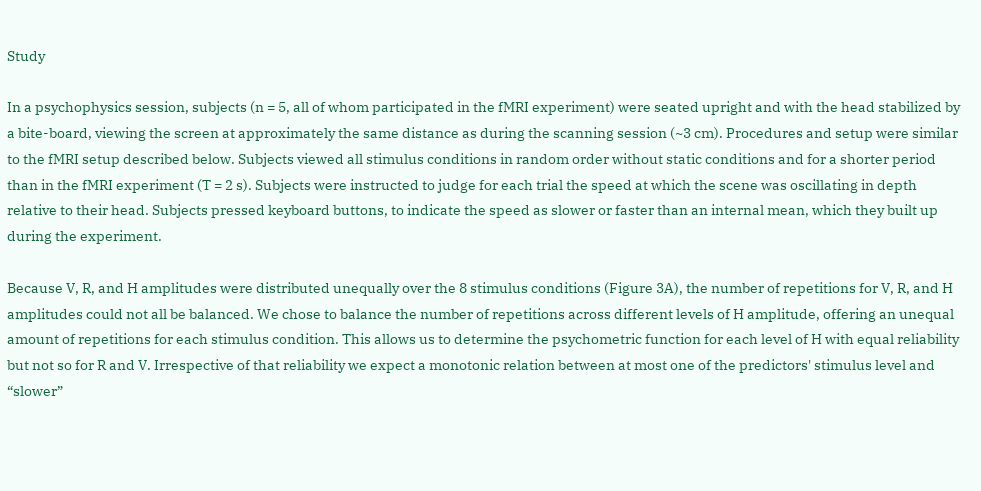Study

In a psychophysics session, subjects (n = 5, all of whom participated in the fMRI experiment) were seated upright and with the head stabilized by a bite-board, viewing the screen at approximately the same distance as during the scanning session (~3 cm). Procedures and setup were similar to the fMRI setup described below. Subjects viewed all stimulus conditions in random order without static conditions and for a shorter period than in the fMRI experiment (T = 2 s). Subjects were instructed to judge for each trial the speed at which the scene was oscillating in depth relative to their head. Subjects pressed keyboard buttons, to indicate the speed as slower or faster than an internal mean, which they built up during the experiment.

Because V, R, and H amplitudes were distributed unequally over the 8 stimulus conditions (Figure 3A), the number of repetitions for V, R, and H amplitudes could not all be balanced. We chose to balance the number of repetitions across different levels of H amplitude, offering an unequal amount of repetitions for each stimulus condition. This allows us to determine the psychometric function for each level of H with equal reliability but not so for R and V. Irrespective of that reliability we expect a monotonic relation between at most one of the predictors' stimulus level and “slower”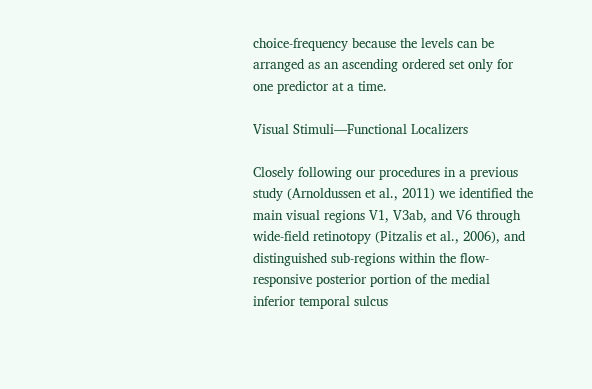choice-frequency because the levels can be arranged as an ascending ordered set only for one predictor at a time.

Visual Stimuli—Functional Localizers

Closely following our procedures in a previous study (Arnoldussen et al., 2011) we identified the main visual regions V1, V3ab, and V6 through wide-field retinotopy (Pitzalis et al., 2006), and distinguished sub-regions within the flow-responsive posterior portion of the medial inferior temporal sulcus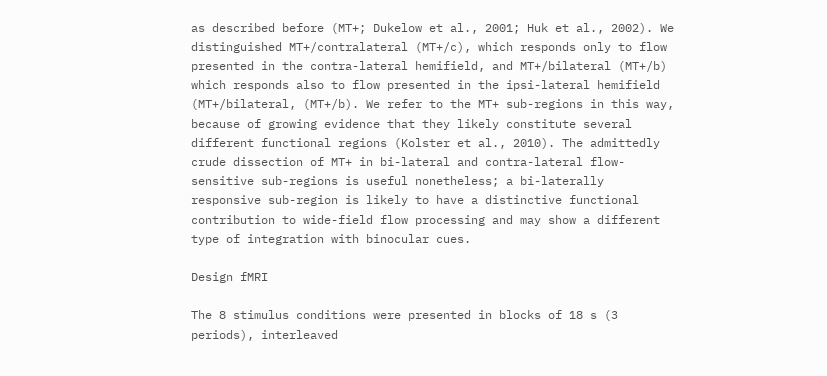as described before (MT+; Dukelow et al., 2001; Huk et al., 2002). We distinguished MT+/contralateral (MT+/c), which responds only to flow presented in the contra-lateral hemifield, and MT+/bilateral (MT+/b) which responds also to flow presented in the ipsi-lateral hemifield (MT+/bilateral, (MT+/b). We refer to the MT+ sub-regions in this way, because of growing evidence that they likely constitute several different functional regions (Kolster et al., 2010). The admittedly crude dissection of MT+ in bi-lateral and contra-lateral flow-sensitive sub-regions is useful nonetheless; a bi-laterally responsive sub-region is likely to have a distinctive functional contribution to wide-field flow processing and may show a different type of integration with binocular cues.

Design fMRI

The 8 stimulus conditions were presented in blocks of 18 s (3 periods), interleaved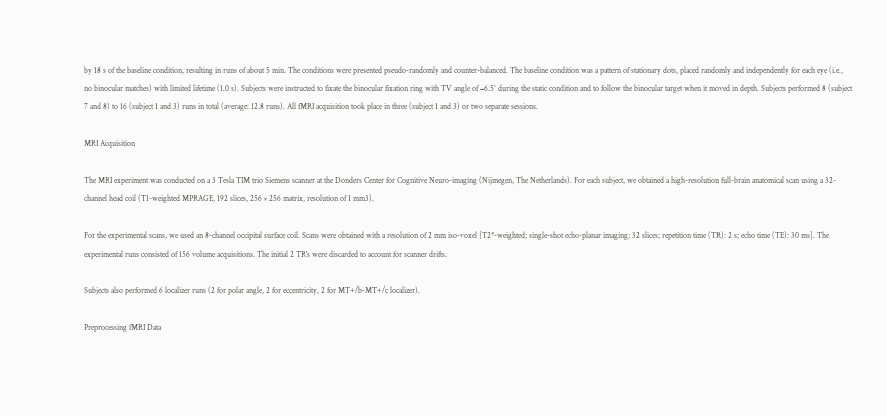by 18 s of the baseline condition, resulting in runs of about 5 min. The conditions were presented pseudo-randomly and counter-balanced. The baseline condition was a pattern of stationary dots, placed randomly and independently for each eye (i.e., no binocular matches) with limited lifetime (1.0 s). Subjects were instructed to fixate the binocular fixation ring with TV angle of −6.5° during the static condition and to follow the binocular target when it moved in depth. Subjects performed 8 (subject 7 and 8) to 16 (subject 1 and 3) runs in total (average: 12.8 runs). All fMRI acquisition took place in three (subject 1 and 3) or two separate sessions.

MRI Acquisition

The MRI experiment was conducted on a 3 Tesla TIM trio Siemens scanner at the Donders Center for Cognitive Neuro-imaging (Nijmegen, The Netherlands). For each subject, we obtained a high-resolution full-brain anatomical scan using a 32-channel head coil (T1-weighted MPRAGE, 192 slices, 256 × 256 matrix, resolution of 1 mm3).

For the experimental scans, we used an 8-channel occipital surface coil. Scans were obtained with a resolution of 2 mm iso-voxel [T2*-weighted; single-shot echo-planar imaging; 32 slices; repetition time (TR): 2 s; echo time (TE): 30 ms]. The experimental runs consisted of 156 volume acquisitions. The initial 2 TR's were discarded to account for scanner drifts.

Subjects also performed 6 localizer runs (2 for polar angle, 2 for eccentricity, 2 for MT+/b-MT+/c localizer).

Preprocessing fMRI Data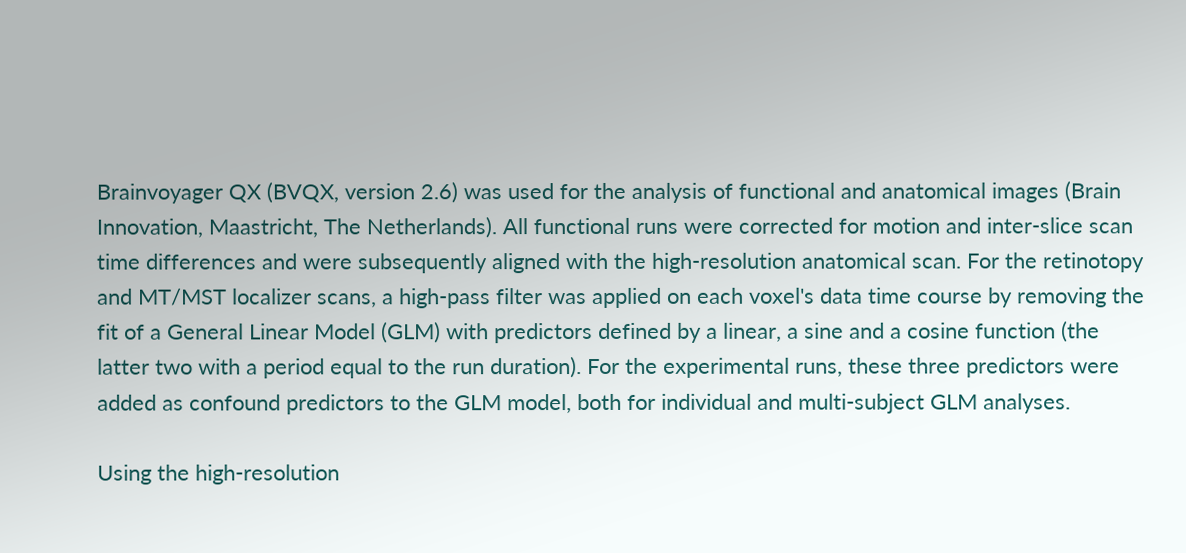Brainvoyager QX (BVQX, version 2.6) was used for the analysis of functional and anatomical images (Brain Innovation, Maastricht, The Netherlands). All functional runs were corrected for motion and inter-slice scan time differences and were subsequently aligned with the high-resolution anatomical scan. For the retinotopy and MT/MST localizer scans, a high-pass filter was applied on each voxel's data time course by removing the fit of a General Linear Model (GLM) with predictors defined by a linear, a sine and a cosine function (the latter two with a period equal to the run duration). For the experimental runs, these three predictors were added as confound predictors to the GLM model, both for individual and multi-subject GLM analyses.

Using the high-resolution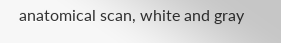anatomical scan, white and gray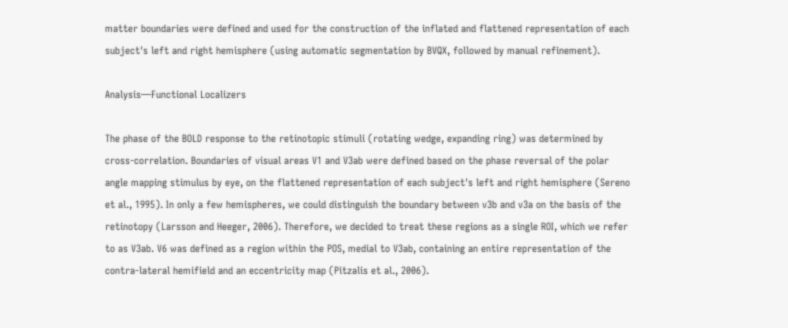matter boundaries were defined and used for the construction of the inflated and flattened representation of each subject's left and right hemisphere (using automatic segmentation by BVQX, followed by manual refinement).

Analysis—Functional Localizers

The phase of the BOLD response to the retinotopic stimuli (rotating wedge, expanding ring) was determined by cross-correlation. Boundaries of visual areas V1 and V3ab were defined based on the phase reversal of the polar angle mapping stimulus by eye, on the flattened representation of each subject's left and right hemisphere (Sereno et al., 1995). In only a few hemispheres, we could distinguish the boundary between v3b and v3a on the basis of the retinotopy (Larsson and Heeger, 2006). Therefore, we decided to treat these regions as a single ROI, which we refer to as V3ab. V6 was defined as a region within the POS, medial to V3ab, containing an entire representation of the contra-lateral hemifield and an eccentricity map (Pitzalis et al., 2006).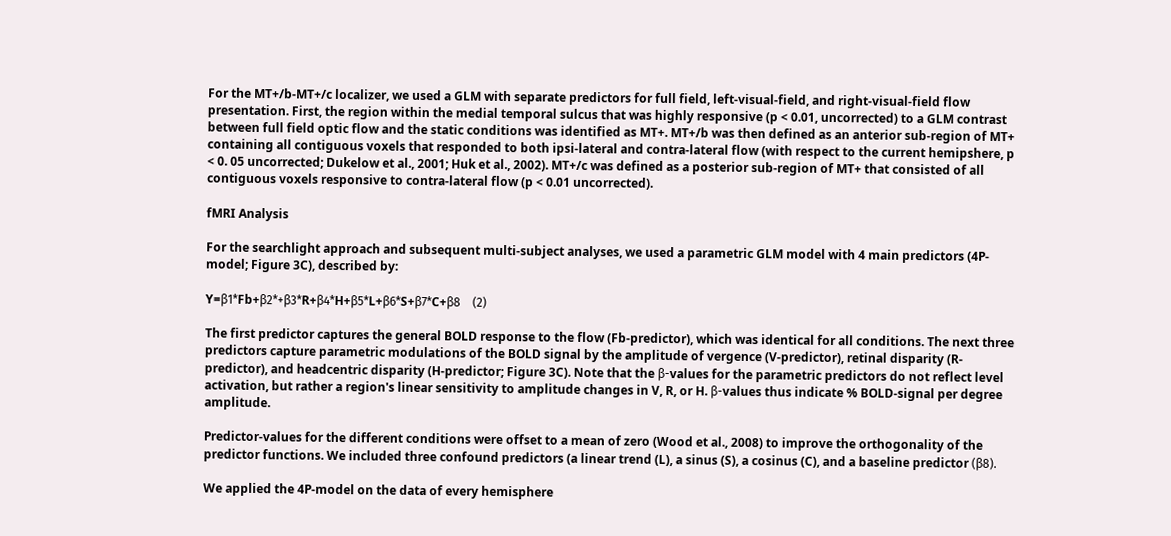For the MT+/b-MT+/c localizer, we used a GLM with separate predictors for full field, left-visual-field, and right-visual-field flow presentation. First, the region within the medial temporal sulcus that was highly responsive (p < 0.01, uncorrected) to a GLM contrast between full field optic flow and the static conditions was identified as MT+. MT+/b was then defined as an anterior sub-region of MT+ containing all contiguous voxels that responded to both ipsi-lateral and contra-lateral flow (with respect to the current hemipshere, p < 0. 05 uncorrected; Dukelow et al., 2001; Huk et al., 2002). MT+/c was defined as a posterior sub-region of MT+ that consisted of all contiguous voxels responsive to contra-lateral flow (p < 0.01 uncorrected).

fMRI Analysis

For the searchlight approach and subsequent multi-subject analyses, we used a parametric GLM model with 4 main predictors (4P-model; Figure 3C), described by:

Y=β1*Fb+β2*+β3*R+β4*H+β5*L+β6*S+β7*C+β8    (2)

The first predictor captures the general BOLD response to the flow (Fb-predictor), which was identical for all conditions. The next three predictors capture parametric modulations of the BOLD signal by the amplitude of vergence (V-predictor), retinal disparity (R-predictor), and headcentric disparity (H-predictor; Figure 3C). Note that the β-values for the parametric predictors do not reflect level activation, but rather a region's linear sensitivity to amplitude changes in V, R, or H. β-values thus indicate % BOLD-signal per degree amplitude.

Predictor-values for the different conditions were offset to a mean of zero (Wood et al., 2008) to improve the orthogonality of the predictor functions. We included three confound predictors (a linear trend (L), a sinus (S), a cosinus (C), and a baseline predictor (β8).

We applied the 4P-model on the data of every hemisphere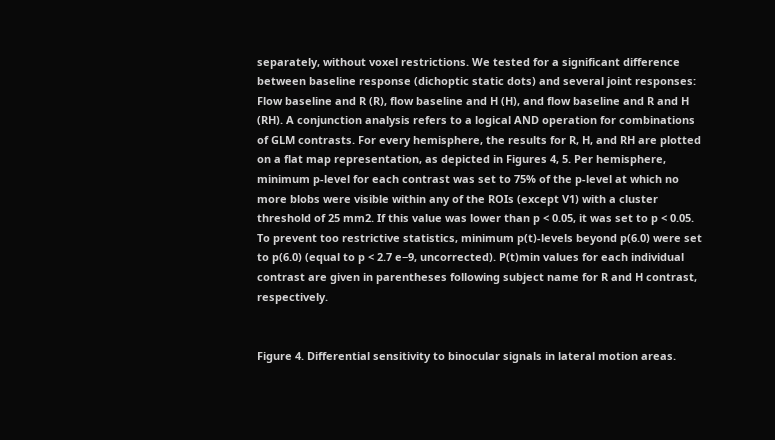separately, without voxel restrictions. We tested for a significant difference between baseline response (dichoptic static dots) and several joint responses: Flow baseline and R (R), flow baseline and H (H), and flow baseline and R and H (RH). A conjunction analysis refers to a logical AND operation for combinations of GLM contrasts. For every hemisphere, the results for R, H, and RH are plotted on a flat map representation, as depicted in Figures 4, 5. Per hemisphere, minimum p-level for each contrast was set to 75% of the p-level at which no more blobs were visible within any of the ROIs (except V1) with a cluster threshold of 25 mm2. If this value was lower than p < 0.05, it was set to p < 0.05. To prevent too restrictive statistics, minimum p(t)-levels beyond p(6.0) were set to p(6.0) (equal to p < 2.7 e−9, uncorrected). P(t)min values for each individual contrast are given in parentheses following subject name for R and H contrast, respectively.


Figure 4. Differential sensitivity to binocular signals in lateral motion areas.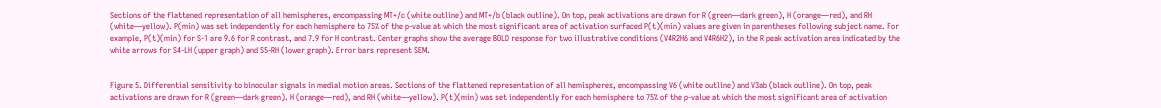Sections of the flattened representation of all hemispheres, encompassing MT+/c (white outline) and MT+/b (black outline). On top, peak activations are drawn for R (green—dark green), H (orange—red), and RH (white—yellow). P(min) was set independently for each hemisphere to 75% of the p-value at which the most significant area of activation surfaced P(t)(min) values are given in parentheses following subject name. For example, P(t)(min) for S-1 are 9.6 for R contrast, and 7.9 for H contrast. Center graphs show the average BOLD response for two illustrative conditions (V4R2H6 and V4R6H2), in the R peak activation area indicated by the white arrows for S4-LH (upper graph) and S5-RH (lower graph). Error bars represent SEM.


Figure 5. Differential sensitivity to binocular signals in medial motion areas. Sections of the flattened representation of all hemispheres, encompassing V6 (white outline) and V3ab (black outline). On top, peak activations are drawn for R (green—dark green). H (orange—red), and RH (white—yellow). P(t)(min) was set independently for each hemisphere to 75% of the p-value at which the most significant area of activation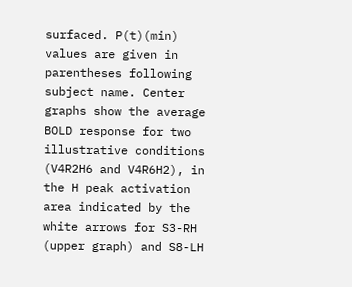surfaced. P(t)(min) values are given in parentheses following subject name. Center graphs show the average BOLD response for two illustrative conditions (V4R2H6 and V4R6H2), in the H peak activation area indicated by the white arrows for S3-RH (upper graph) and S8-LH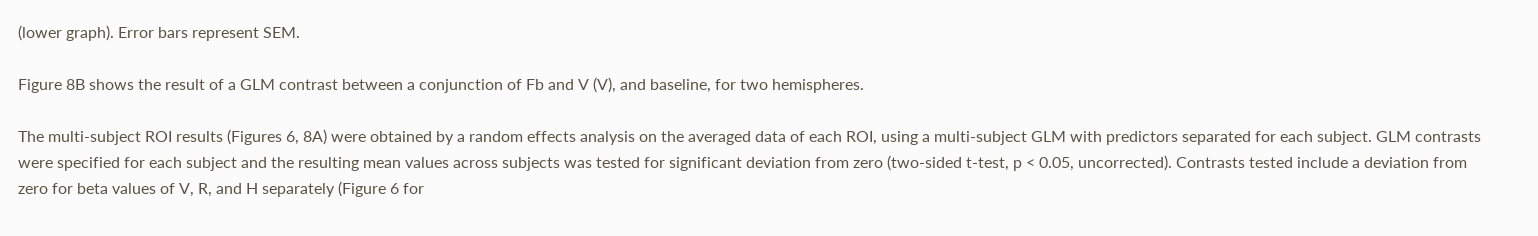(lower graph). Error bars represent SEM.

Figure 8B shows the result of a GLM contrast between a conjunction of Fb and V (V), and baseline, for two hemispheres.

The multi-subject ROI results (Figures 6, 8A) were obtained by a random effects analysis on the averaged data of each ROI, using a multi-subject GLM with predictors separated for each subject. GLM contrasts were specified for each subject and the resulting mean values across subjects was tested for significant deviation from zero (two-sided t-test, p < 0.05, uncorrected). Contrasts tested include a deviation from zero for beta values of V, R, and H separately (Figure 6 for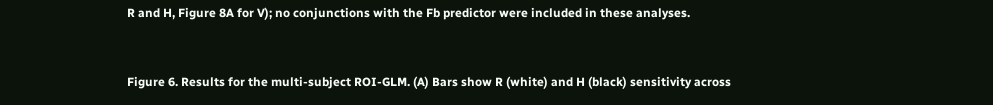R and H, Figure 8A for V); no conjunctions with the Fb predictor were included in these analyses.


Figure 6. Results for the multi-subject ROI-GLM. (A) Bars show R (white) and H (black) sensitivity across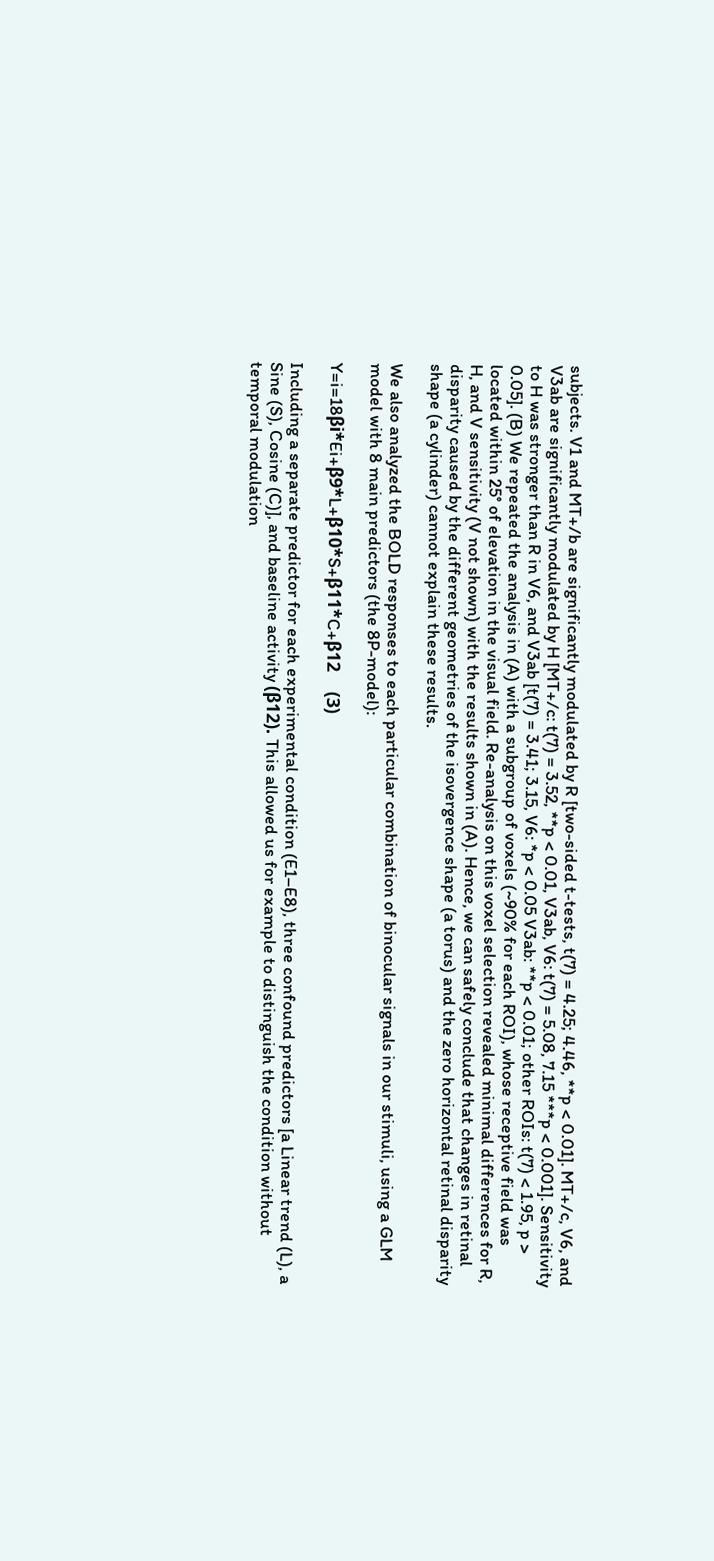subjects. V1 and MT+/b are significantly modulated by R [two-sided t-tests, t(7) = 4.25; 4.46, **p < 0.01]. MT+/c, V6, and V3ab are significantly modulated by H [MT+/c: t(7) = 3.52, **p < 0.01, V3ab, V6: t(7) = 5.08, 7.15 ***p < 0.001]. Sensitivity to H was stronger than R in V6, and V3ab [t(7) = 3.41; 3.15, V6: *p < 0.05 V3ab: **p < 0.01; other ROIs: t(7) < 1.95, p > 0.05]. (B) We repeated the analysis in (A) with a subgroup of voxels (~90% for each ROI), whose receptive field was located within 25° of elevation in the visual field. Re-analysis on this voxel selection revealed minimal differences for R, H, and V sensitivity (V not shown) with the results shown in (A). Hence, we can safely conclude that changes in retinal disparity caused by the different geometries of the isovergence shape (a torus) and the zero horizontal retinal disparity shape (a cylinder) cannot explain these results.

We also analyzed the BOLD responses to each particular combination of binocular signals in our stimuli, using a GLM model with 8 main predictors (the 8P-model):

Y=i=18βi*Ei+β9*L+β10*S+β11*C+β12    (3)

Including a separate predictor for each experimental condition (E1–E8), three confound predictors [a Linear trend (L), a Sine (S), Cosine (C)], and baseline activity (β12). This allowed us for example to distinguish the condition without temporal modulation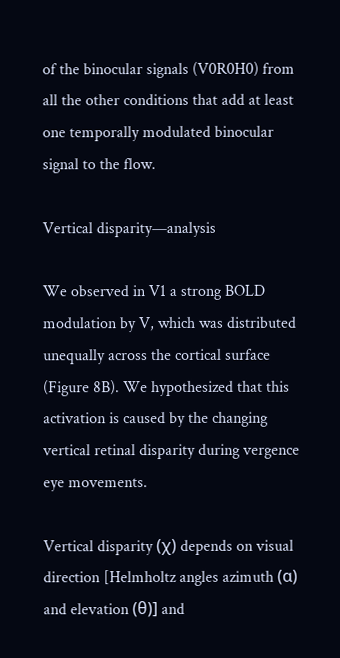of the binocular signals (V0R0H0) from all the other conditions that add at least one temporally modulated binocular signal to the flow.

Vertical disparity—analysis

We observed in V1 a strong BOLD modulation by V, which was distributed unequally across the cortical surface (Figure 8B). We hypothesized that this activation is caused by the changing vertical retinal disparity during vergence eye movements.

Vertical disparity (χ) depends on visual direction [Helmholtz angles azimuth (α) and elevation (θ)] and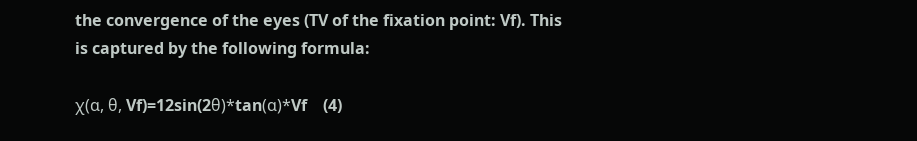the convergence of the eyes (TV of the fixation point: Vf). This is captured by the following formula:

χ(α, θ, Vf)=12sin(2θ)*tan(α)*Vf    (4)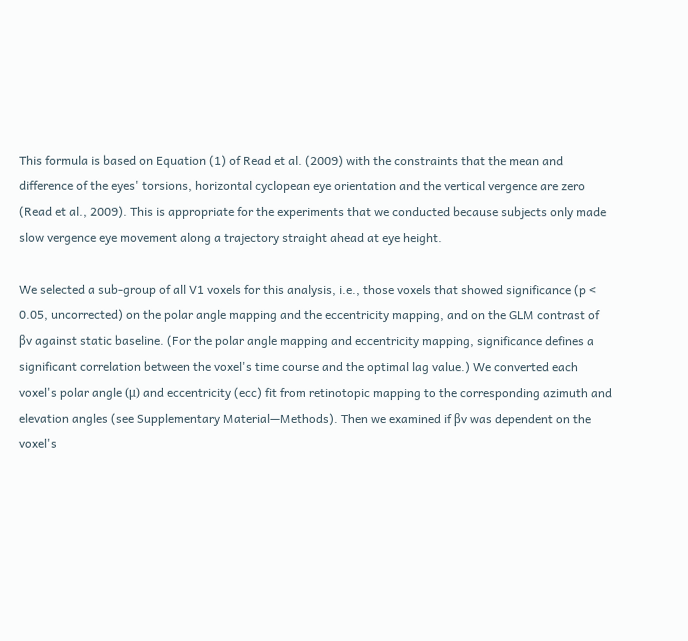This formula is based on Equation (1) of Read et al. (2009) with the constraints that the mean and difference of the eyes' torsions, horizontal cyclopean eye orientation and the vertical vergence are zero (Read et al., 2009). This is appropriate for the experiments that we conducted because subjects only made slow vergence eye movement along a trajectory straight ahead at eye height.

We selected a sub-group of all V1 voxels for this analysis, i.e., those voxels that showed significance (p < 0.05, uncorrected) on the polar angle mapping and the eccentricity mapping, and on the GLM contrast of βv against static baseline. (For the polar angle mapping and eccentricity mapping, significance defines a significant correlation between the voxel's time course and the optimal lag value.) We converted each voxel's polar angle (μ) and eccentricity (ecc) fit from retinotopic mapping to the corresponding azimuth and elevation angles (see Supplementary Material—Methods). Then we examined if βv was dependent on the voxel's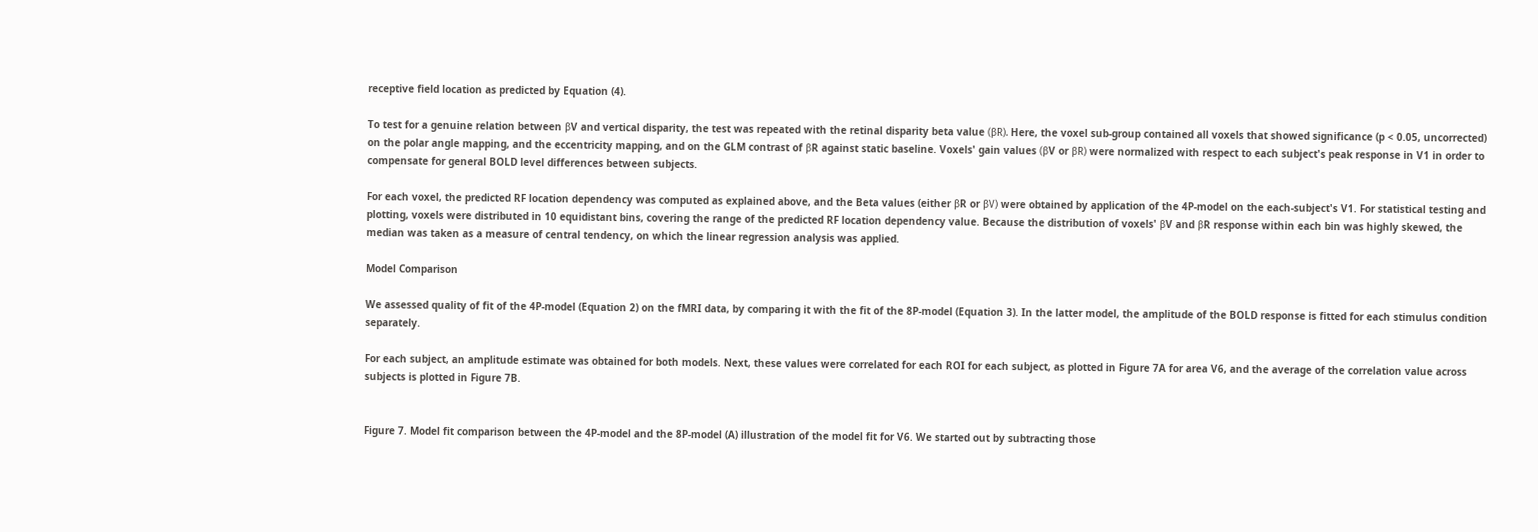receptive field location as predicted by Equation (4).

To test for a genuine relation between βV and vertical disparity, the test was repeated with the retinal disparity beta value (βR). Here, the voxel sub-group contained all voxels that showed significance (p < 0.05, uncorrected) on the polar angle mapping, and the eccentricity mapping, and on the GLM contrast of βR against static baseline. Voxels' gain values (βV or βR) were normalized with respect to each subject's peak response in V1 in order to compensate for general BOLD level differences between subjects.

For each voxel, the predicted RF location dependency was computed as explained above, and the Beta values (either βR or βV) were obtained by application of the 4P-model on the each-subject's V1. For statistical testing and plotting, voxels were distributed in 10 equidistant bins, covering the range of the predicted RF location dependency value. Because the distribution of voxels' βV and βR response within each bin was highly skewed, the median was taken as a measure of central tendency, on which the linear regression analysis was applied.

Model Comparison

We assessed quality of fit of the 4P-model (Equation 2) on the fMRI data, by comparing it with the fit of the 8P-model (Equation 3). In the latter model, the amplitude of the BOLD response is fitted for each stimulus condition separately.

For each subject, an amplitude estimate was obtained for both models. Next, these values were correlated for each ROI for each subject, as plotted in Figure 7A for area V6, and the average of the correlation value across subjects is plotted in Figure 7B.


Figure 7. Model fit comparison between the 4P-model and the 8P-model (A) illustration of the model fit for V6. We started out by subtracting those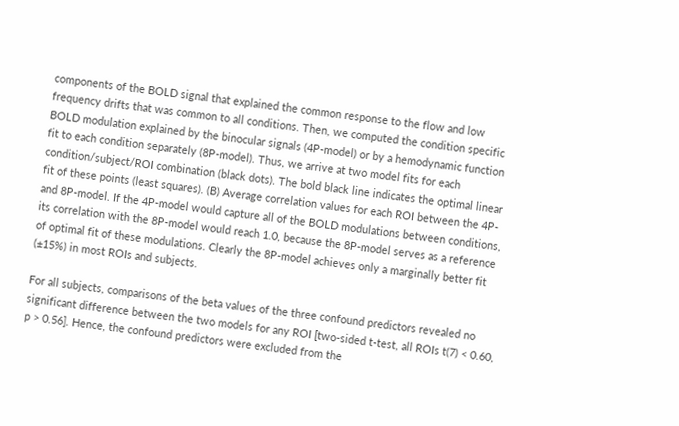components of the BOLD signal that explained the common response to the flow and low frequency drifts that was common to all conditions. Then, we computed the condition specific BOLD modulation explained by the binocular signals (4P-model) or by a hemodynamic function fit to each condition separately (8P-model). Thus, we arrive at two model fits for each condition/subject/ROI combination (black dots). The bold black line indicates the optimal linear fit of these points (least squares). (B) Average correlation values for each ROI between the 4P- and 8P-model. If the 4P-model would capture all of the BOLD modulations between conditions, its correlation with the 8P-model would reach 1.0, because the 8P-model serves as a reference of optimal fit of these modulations. Clearly the 8P-model achieves only a marginally better fit (±15%) in most ROIs and subjects.

For all subjects, comparisons of the beta values of the three confound predictors revealed no significant difference between the two models for any ROI [two-sided t-test, all ROIs t(7) < 0.60, p > 0.56]. Hence, the confound predictors were excluded from the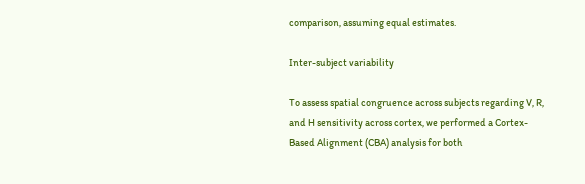comparison, assuming equal estimates.

Inter-subject variability

To assess spatial congruence across subjects regarding V, R, and H sensitivity across cortex, we performed a Cortex-Based Alignment (CBA) analysis for both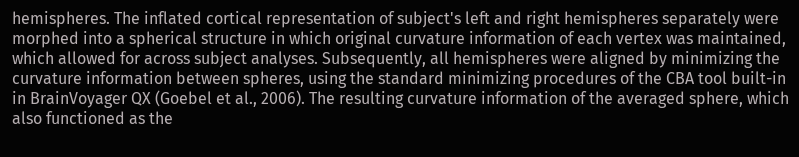hemispheres. The inflated cortical representation of subject's left and right hemispheres separately were morphed into a spherical structure in which original curvature information of each vertex was maintained, which allowed for across subject analyses. Subsequently, all hemispheres were aligned by minimizing the curvature information between spheres, using the standard minimizing procedures of the CBA tool built-in in BrainVoyager QX (Goebel et al., 2006). The resulting curvature information of the averaged sphere, which also functioned as the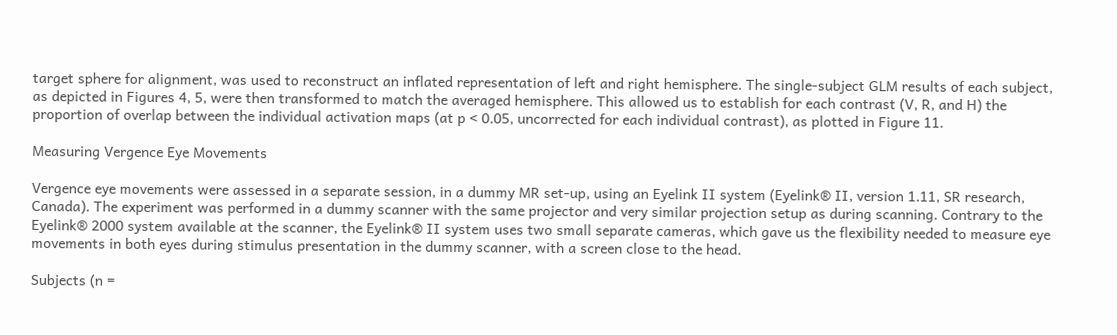target sphere for alignment, was used to reconstruct an inflated representation of left and right hemisphere. The single-subject GLM results of each subject, as depicted in Figures 4, 5, were then transformed to match the averaged hemisphere. This allowed us to establish for each contrast (V, R, and H) the proportion of overlap between the individual activation maps (at p < 0.05, uncorrected for each individual contrast), as plotted in Figure 11.

Measuring Vergence Eye Movements

Vergence eye movements were assessed in a separate session, in a dummy MR set-up, using an Eyelink II system (Eyelink® II, version 1.11, SR research, Canada). The experiment was performed in a dummy scanner with the same projector and very similar projection setup as during scanning. Contrary to the Eyelink® 2000 system available at the scanner, the Eyelink® II system uses two small separate cameras, which gave us the flexibility needed to measure eye movements in both eyes during stimulus presentation in the dummy scanner, with a screen close to the head.

Subjects (n =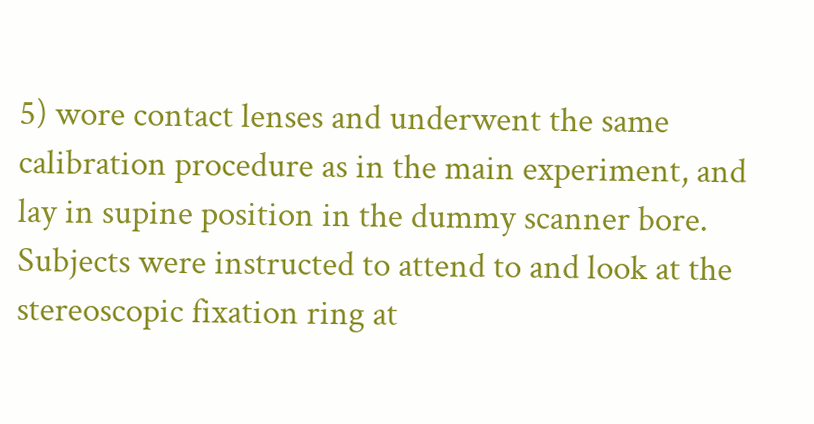5) wore contact lenses and underwent the same calibration procedure as in the main experiment, and lay in supine position in the dummy scanner bore. Subjects were instructed to attend to and look at the stereoscopic fixation ring at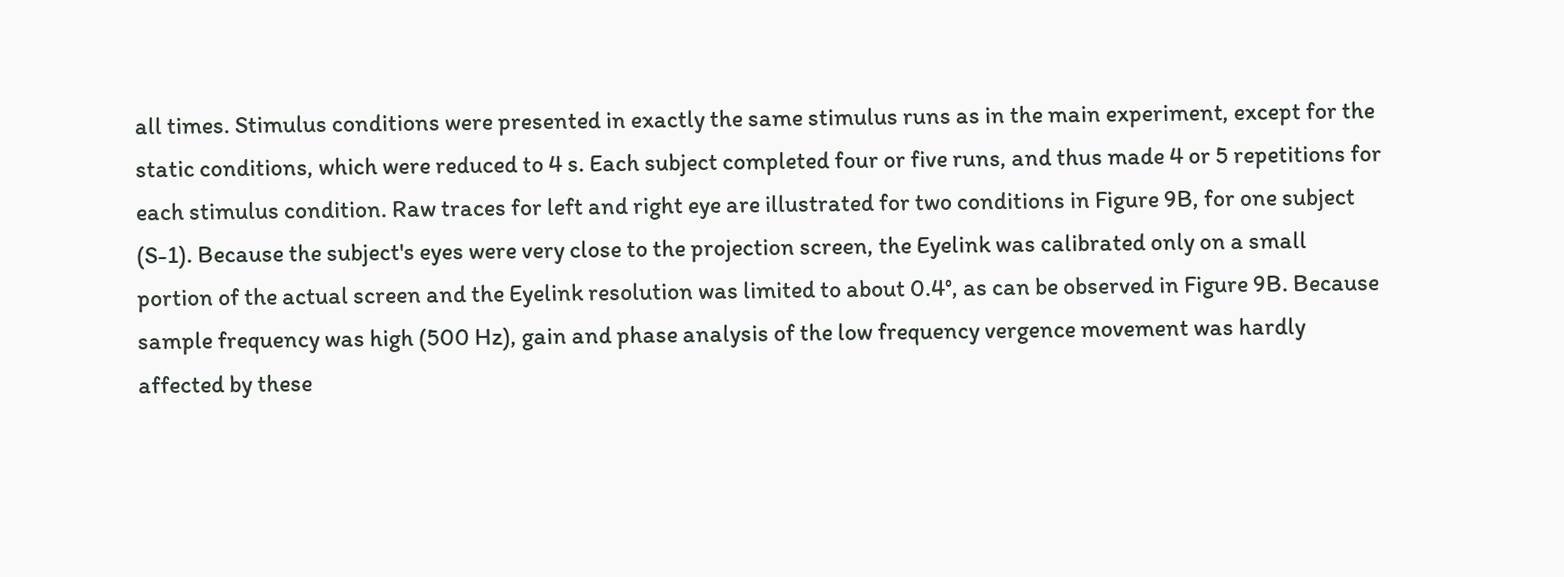all times. Stimulus conditions were presented in exactly the same stimulus runs as in the main experiment, except for the static conditions, which were reduced to 4 s. Each subject completed four or five runs, and thus made 4 or 5 repetitions for each stimulus condition. Raw traces for left and right eye are illustrated for two conditions in Figure 9B, for one subject (S-1). Because the subject's eyes were very close to the projection screen, the Eyelink was calibrated only on a small portion of the actual screen and the Eyelink resolution was limited to about 0.4°, as can be observed in Figure 9B. Because sample frequency was high (500 Hz), gain and phase analysis of the low frequency vergence movement was hardly affected by these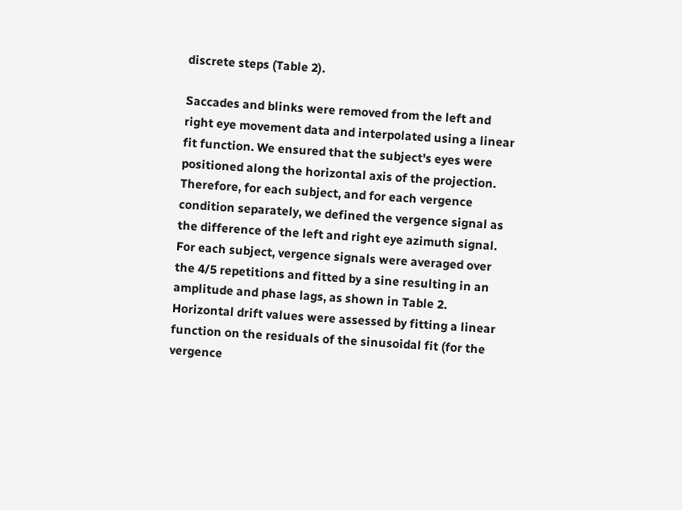discrete steps (Table 2).

Saccades and blinks were removed from the left and right eye movement data and interpolated using a linear fit function. We ensured that the subject's eyes were positioned along the horizontal axis of the projection. Therefore, for each subject, and for each vergence condition separately, we defined the vergence signal as the difference of the left and right eye azimuth signal. For each subject, vergence signals were averaged over the 4/5 repetitions and fitted by a sine resulting in an amplitude and phase lags, as shown in Table 2. Horizontal drift values were assessed by fitting a linear function on the residuals of the sinusoidal fit (for the vergence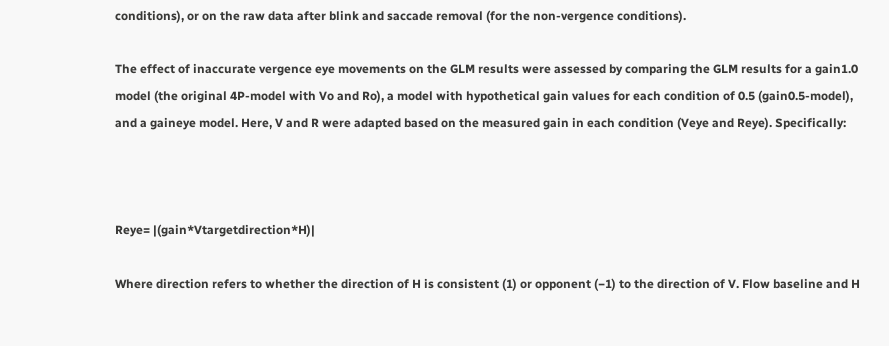conditions), or on the raw data after blink and saccade removal (for the non-vergence conditions).

The effect of inaccurate vergence eye movements on the GLM results were assessed by comparing the GLM results for a gain1.0 model (the original 4P-model with Vo and Ro), a model with hypothetical gain values for each condition of 0.5 (gain0.5-model), and a gaineye model. Here, V and R were adapted based on the measured gain in each condition (Veye and Reye). Specifically:



Reye= |(gain*Vtargetdirection*H)|

Where direction refers to whether the direction of H is consistent (1) or opponent (−1) to the direction of V. Flow baseline and H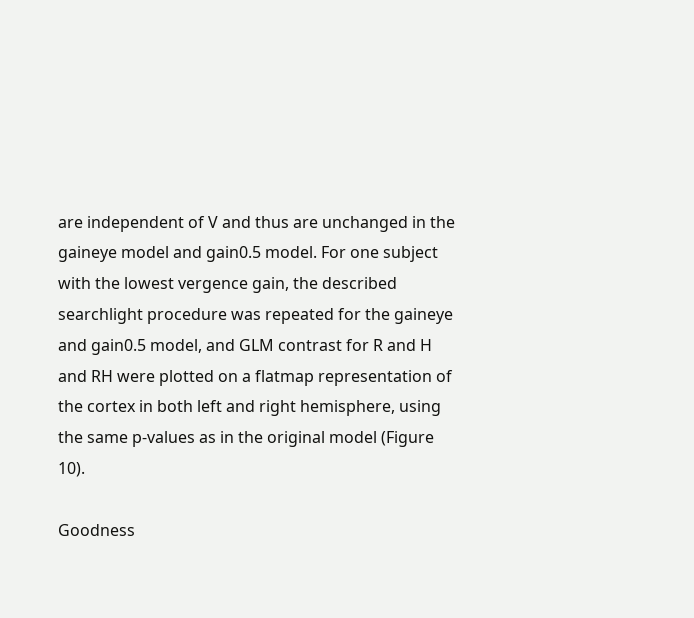are independent of V and thus are unchanged in the gaineye model and gain0.5 model. For one subject with the lowest vergence gain, the described searchlight procedure was repeated for the gaineye and gain0.5 model, and GLM contrast for R and H and RH were plotted on a flatmap representation of the cortex in both left and right hemisphere, using the same p-values as in the original model (Figure 10).

Goodness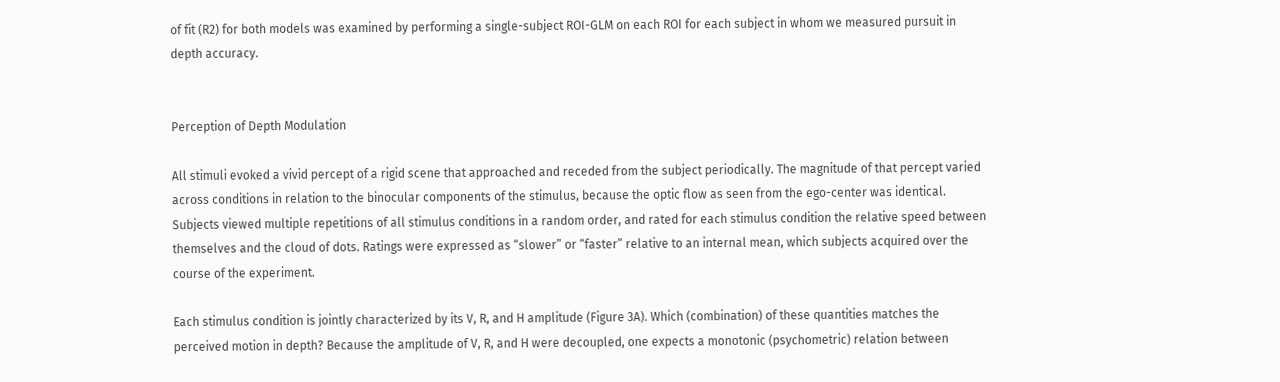of fit (R2) for both models was examined by performing a single-subject ROI-GLM on each ROI for each subject in whom we measured pursuit in depth accuracy.


Perception of Depth Modulation

All stimuli evoked a vivid percept of a rigid scene that approached and receded from the subject periodically. The magnitude of that percept varied across conditions in relation to the binocular components of the stimulus, because the optic flow as seen from the ego-center was identical. Subjects viewed multiple repetitions of all stimulus conditions in a random order, and rated for each stimulus condition the relative speed between themselves and the cloud of dots. Ratings were expressed as “slower” or “faster” relative to an internal mean, which subjects acquired over the course of the experiment.

Each stimulus condition is jointly characterized by its V, R, and H amplitude (Figure 3A). Which (combination) of these quantities matches the perceived motion in depth? Because the amplitude of V, R, and H were decoupled, one expects a monotonic (psychometric) relation between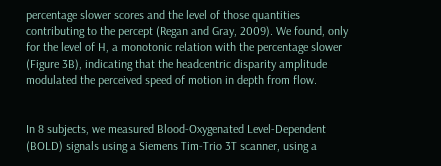percentage slower scores and the level of those quantities contributing to the percept (Regan and Gray, 2009). We found, only for the level of H, a monotonic relation with the percentage slower (Figure 3B), indicating that the headcentric disparity amplitude modulated the perceived speed of motion in depth from flow.


In 8 subjects, we measured Blood-Oxygenated Level-Dependent (BOLD) signals using a Siemens Tim-Trio 3T scanner, using a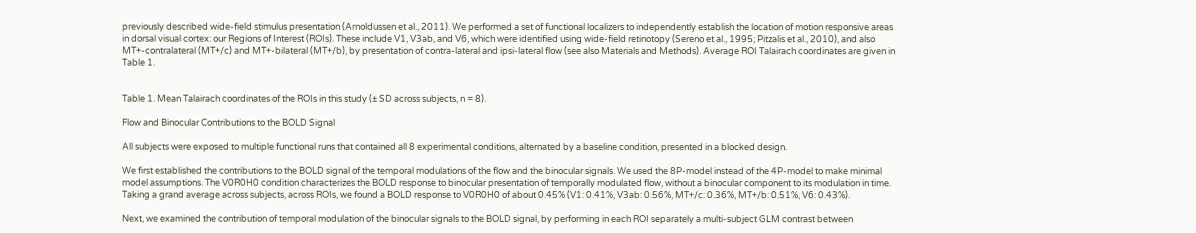previously described wide-field stimulus presentation (Arnoldussen et al., 2011). We performed a set of functional localizers to independently establish the location of motion responsive areas in dorsal visual cortex: our Regions of Interest (ROIs). These include V1, V3ab, and V6, which were identified using wide-field retinotopy (Sereno et al., 1995; Pitzalis et al., 2010), and also MT+-contralateral (MT+/c) and MT+-bilateral (MT+/b), by presentation of contra-lateral and ipsi-lateral flow (see also Materials and Methods). Average ROI Talairach coordinates are given in Table 1.


Table 1. Mean Talairach coordinates of the ROIs in this study (± SD across subjects, n = 8).

Flow and Binocular Contributions to the BOLD Signal

All subjects were exposed to multiple functional runs that contained all 8 experimental conditions, alternated by a baseline condition, presented in a blocked design.

We first established the contributions to the BOLD signal of the temporal modulations of the flow and the binocular signals. We used the 8P-model instead of the 4P-model to make minimal model assumptions. The V0R0H0 condition characterizes the BOLD response to binocular presentation of temporally modulated flow, without a binocular component to its modulation in time. Taking a grand average across subjects, across ROIs, we found a BOLD response to V0R0H0 of about 0.45% (V1: 0.41%, V3ab: 0.56%, MT+/c: 0.36%, MT+/b: 0.51%, V6: 0.43%).

Next, we examined the contribution of temporal modulation of the binocular signals to the BOLD signal, by performing in each ROI separately a multi-subject GLM contrast between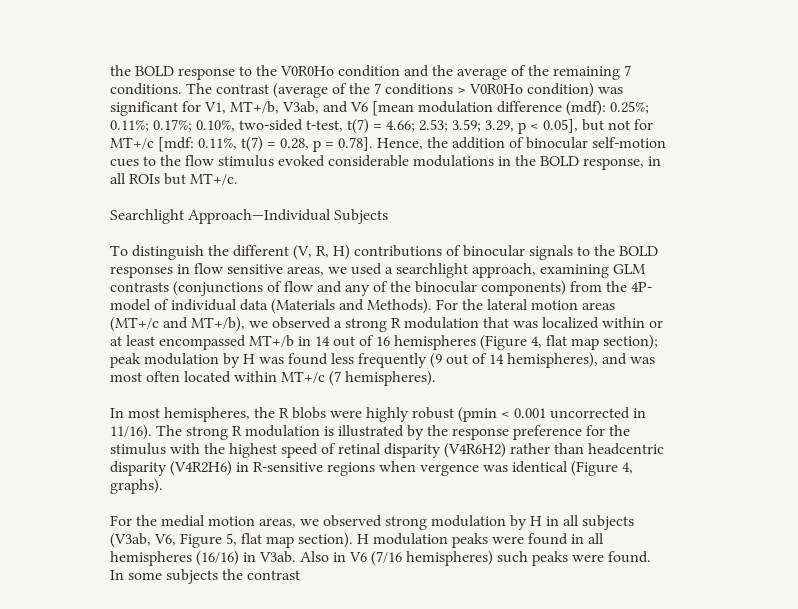the BOLD response to the V0R0Ho condition and the average of the remaining 7 conditions. The contrast (average of the 7 conditions > V0R0Ho condition) was significant for V1, MT+/b, V3ab, and V6 [mean modulation difference (mdf): 0.25%; 0.11%; 0.17%; 0.10%, two-sided t-test, t(7) = 4.66; 2.53; 3.59; 3.29, p < 0.05], but not for MT+/c [mdf: 0.11%, t(7) = 0.28, p = 0.78]. Hence, the addition of binocular self-motion cues to the flow stimulus evoked considerable modulations in the BOLD response, in all ROIs but MT+/c.

Searchlight Approach—Individual Subjects

To distinguish the different (V, R, H) contributions of binocular signals to the BOLD responses in flow sensitive areas, we used a searchlight approach, examining GLM contrasts (conjunctions of flow and any of the binocular components) from the 4P-model of individual data (Materials and Methods). For the lateral motion areas (MT+/c and MT+/b), we observed a strong R modulation that was localized within or at least encompassed MT+/b in 14 out of 16 hemispheres (Figure 4, flat map section); peak modulation by H was found less frequently (9 out of 14 hemispheres), and was most often located within MT+/c (7 hemispheres).

In most hemispheres, the R blobs were highly robust (pmin < 0.001 uncorrected in 11/16). The strong R modulation is illustrated by the response preference for the stimulus with the highest speed of retinal disparity (V4R6H2) rather than headcentric disparity (V4R2H6) in R-sensitive regions when vergence was identical (Figure 4, graphs).

For the medial motion areas, we observed strong modulation by H in all subjects (V3ab, V6, Figure 5, flat map section). H modulation peaks were found in all hemispheres (16/16) in V3ab. Also in V6 (7/16 hemispheres) such peaks were found. In some subjects the contrast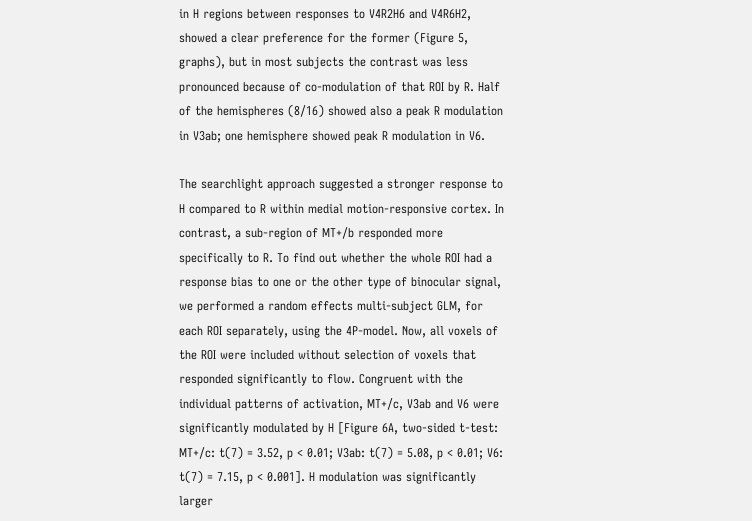in H regions between responses to V4R2H6 and V4R6H2, showed a clear preference for the former (Figure 5, graphs), but in most subjects the contrast was less pronounced because of co-modulation of that ROI by R. Half of the hemispheres (8/16) showed also a peak R modulation in V3ab; one hemisphere showed peak R modulation in V6.

The searchlight approach suggested a stronger response to H compared to R within medial motion-responsive cortex. In contrast, a sub-region of MT+/b responded more specifically to R. To find out whether the whole ROI had a response bias to one or the other type of binocular signal, we performed a random effects multi-subject GLM, for each ROI separately, using the 4P-model. Now, all voxels of the ROI were included without selection of voxels that responded significantly to flow. Congruent with the individual patterns of activation, MT+/c, V3ab and V6 were significantly modulated by H [Figure 6A, two-sided t-test: MT+/c: t(7) = 3.52, p < 0.01; V3ab: t(7) = 5.08, p < 0.01; V6: t(7) = 7.15, p < 0.001]. H modulation was significantly larger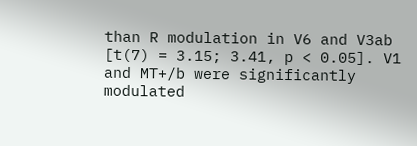than R modulation in V6 and V3ab [t(7) = 3.15; 3.41, p < 0.05]. V1 and MT+/b were significantly modulated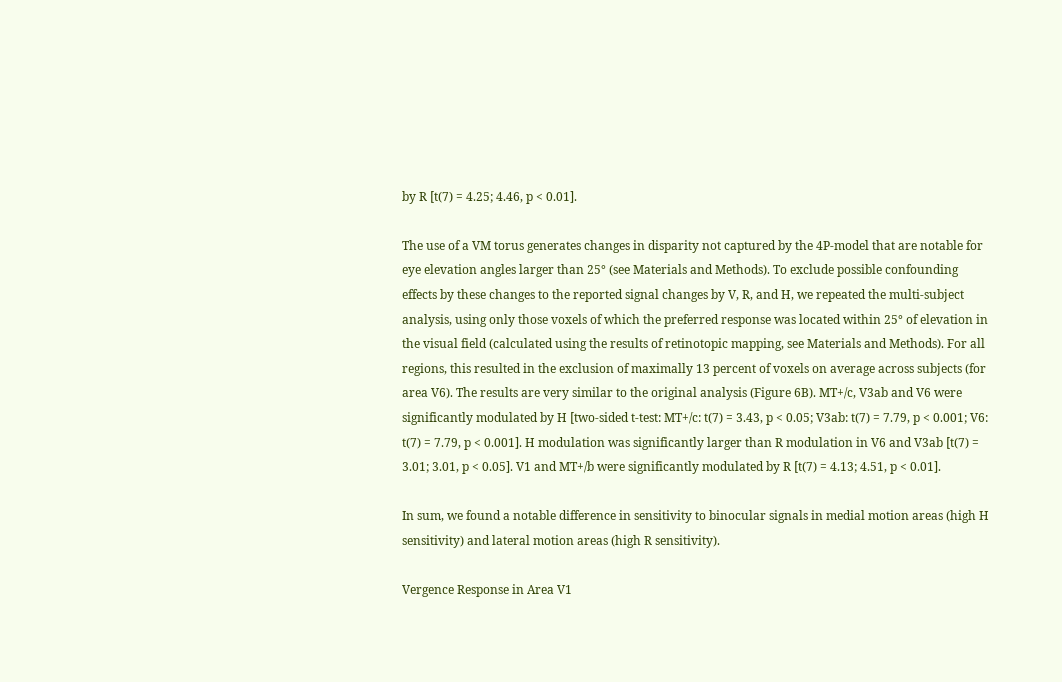by R [t(7) = 4.25; 4.46, p < 0.01].

The use of a VM torus generates changes in disparity not captured by the 4P-model that are notable for eye elevation angles larger than 25° (see Materials and Methods). To exclude possible confounding effects by these changes to the reported signal changes by V, R, and H, we repeated the multi-subject analysis, using only those voxels of which the preferred response was located within 25° of elevation in the visual field (calculated using the results of retinotopic mapping, see Materials and Methods). For all regions, this resulted in the exclusion of maximally 13 percent of voxels on average across subjects (for area V6). The results are very similar to the original analysis (Figure 6B). MT+/c, V3ab and V6 were significantly modulated by H [two-sided t-test: MT+/c: t(7) = 3.43, p < 0.05; V3ab: t(7) = 7.79, p < 0.001; V6: t(7) = 7.79, p < 0.001]. H modulation was significantly larger than R modulation in V6 and V3ab [t(7) = 3.01; 3.01, p < 0.05]. V1 and MT+/b were significantly modulated by R [t(7) = 4.13; 4.51, p < 0.01].

In sum, we found a notable difference in sensitivity to binocular signals in medial motion areas (high H sensitivity) and lateral motion areas (high R sensitivity).

Vergence Response in Area V1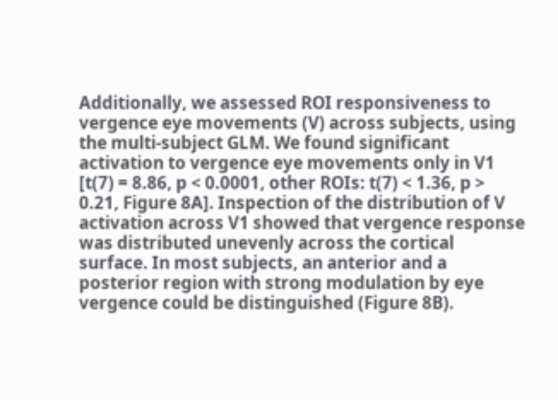Additionally, we assessed ROI responsiveness to vergence eye movements (V) across subjects, using the multi-subject GLM. We found significant activation to vergence eye movements only in V1 [t(7) = 8.86, p < 0.0001, other ROIs: t(7) < 1.36, p > 0.21, Figure 8A]. Inspection of the distribution of V activation across V1 showed that vergence response was distributed unevenly across the cortical surface. In most subjects, an anterior and a posterior region with strong modulation by eye vergence could be distinguished (Figure 8B).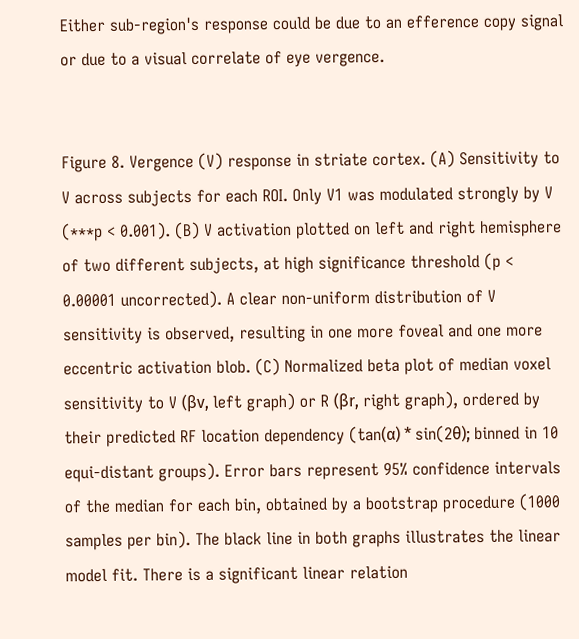Either sub-region's response could be due to an efference copy signal or due to a visual correlate of eye vergence.


Figure 8. Vergence (V) response in striate cortex. (A) Sensitivity to V across subjects for each ROI. Only V1 was modulated strongly by V (***p < 0.001). (B) V activation plotted on left and right hemisphere of two different subjects, at high significance threshold (p < 0.00001 uncorrected). A clear non-uniform distribution of V sensitivity is observed, resulting in one more foveal and one more eccentric activation blob. (C) Normalized beta plot of median voxel sensitivity to V (βv, left graph) or R (βr, right graph), ordered by their predicted RF location dependency (tan(α) * sin(2θ); binned in 10 equi-distant groups). Error bars represent 95% confidence intervals of the median for each bin, obtained by a bootstrap procedure (1000 samples per bin). The black line in both graphs illustrates the linear model fit. There is a significant linear relation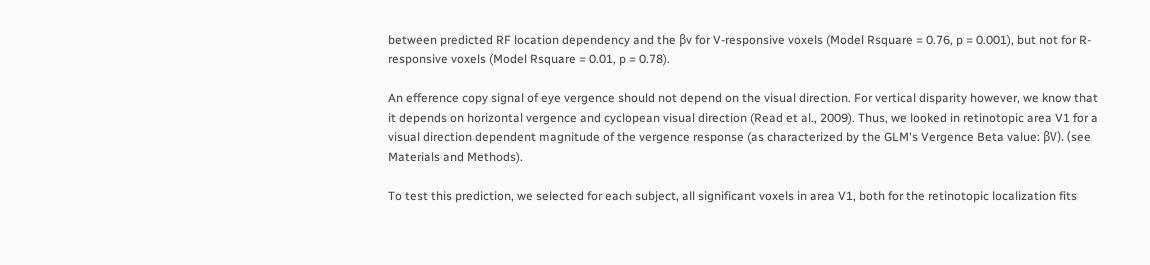between predicted RF location dependency and the βv for V-responsive voxels (Model Rsquare = 0.76, p = 0.001), but not for R-responsive voxels (Model Rsquare = 0.01, p = 0.78).

An efference copy signal of eye vergence should not depend on the visual direction. For vertical disparity however, we know that it depends on horizontal vergence and cyclopean visual direction (Read et al., 2009). Thus, we looked in retinotopic area V1 for a visual direction dependent magnitude of the vergence response (as characterized by the GLM's Vergence Beta value: βV). (see Materials and Methods).

To test this prediction, we selected for each subject, all significant voxels in area V1, both for the retinotopic localization fits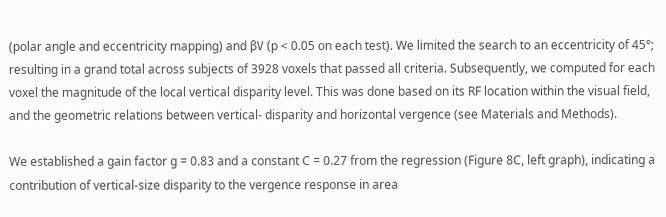(polar angle and eccentricity mapping) and βV (p < 0.05 on each test). We limited the search to an eccentricity of 45°; resulting in a grand total across subjects of 3928 voxels that passed all criteria. Subsequently, we computed for each voxel the magnitude of the local vertical disparity level. This was done based on its RF location within the visual field, and the geometric relations between vertical- disparity and horizontal vergence (see Materials and Methods).

We established a gain factor g = 0.83 and a constant C = 0.27 from the regression (Figure 8C, left graph), indicating a contribution of vertical-size disparity to the vergence response in area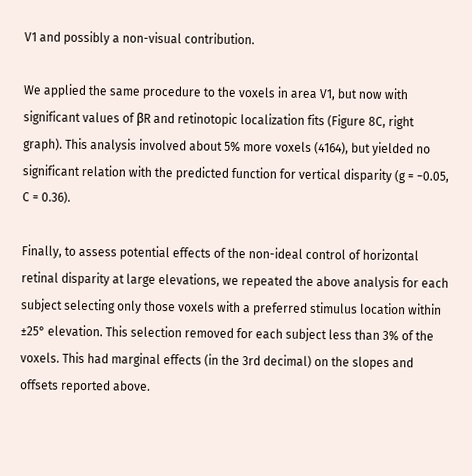V1 and possibly a non-visual contribution.

We applied the same procedure to the voxels in area V1, but now with significant values of βR and retinotopic localization fits (Figure 8C, right graph). This analysis involved about 5% more voxels (4164), but yielded no significant relation with the predicted function for vertical disparity (g = −0.05, C = 0.36).

Finally, to assess potential effects of the non-ideal control of horizontal retinal disparity at large elevations, we repeated the above analysis for each subject selecting only those voxels with a preferred stimulus location within ±25° elevation. This selection removed for each subject less than 3% of the voxels. This had marginal effects (in the 3rd decimal) on the slopes and offsets reported above.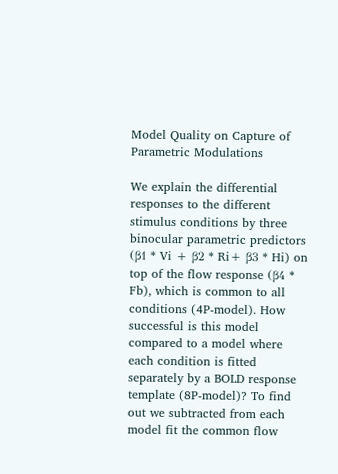Model Quality on Capture of Parametric Modulations

We explain the differential responses to the different stimulus conditions by three binocular parametric predictors (β1 * Vi + β2 * Ri+ β3 * Hi) on top of the flow response (β4 * Fb), which is common to all conditions (4P-model). How successful is this model compared to a model where each condition is fitted separately by a BOLD response template (8P-model)? To find out we subtracted from each model fit the common flow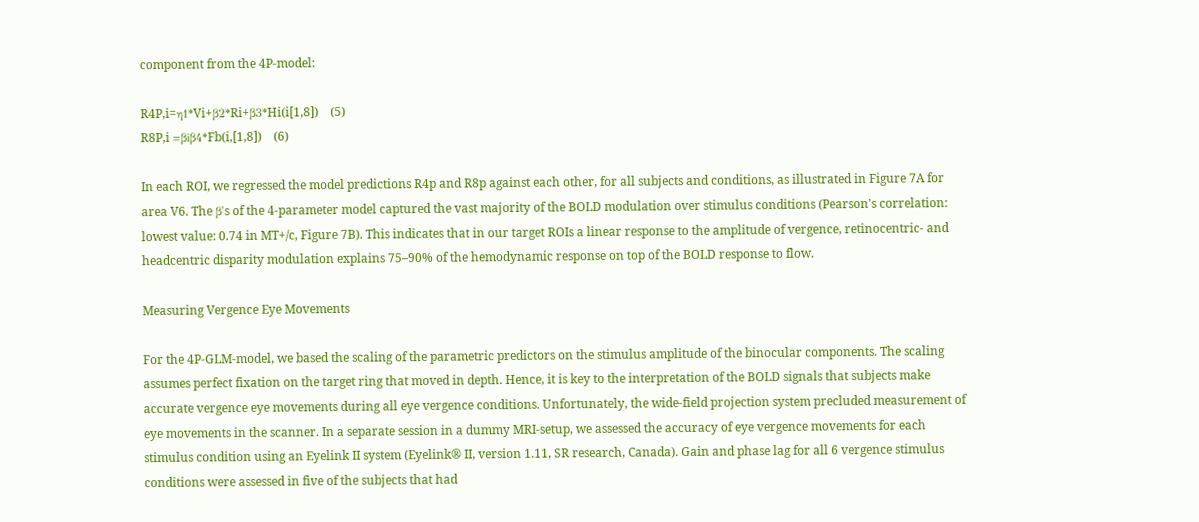component from the 4P-model:

R4P,i=η1*Vi+β2*Ri+β3*Hi(i[1,8])    (5)
R8P,i =βiβ4*Fb(i,[1,8])    (6)

In each ROI, we regressed the model predictions R4p and R8p against each other, for all subjects and conditions, as illustrated in Figure 7A for area V6. The β's of the 4-parameter model captured the vast majority of the BOLD modulation over stimulus conditions (Pearson's correlation: lowest value: 0.74 in MT+/c, Figure 7B). This indicates that in our target ROIs a linear response to the amplitude of vergence, retinocentric- and headcentric disparity modulation explains 75–90% of the hemodynamic response on top of the BOLD response to flow.

Measuring Vergence Eye Movements

For the 4P-GLM-model, we based the scaling of the parametric predictors on the stimulus amplitude of the binocular components. The scaling assumes perfect fixation on the target ring that moved in depth. Hence, it is key to the interpretation of the BOLD signals that subjects make accurate vergence eye movements during all eye vergence conditions. Unfortunately, the wide-field projection system precluded measurement of eye movements in the scanner. In a separate session in a dummy MRI-setup, we assessed the accuracy of eye vergence movements for each stimulus condition using an Eyelink II system (Eyelink® II, version 1.11, SR research, Canada). Gain and phase lag for all 6 vergence stimulus conditions were assessed in five of the subjects that had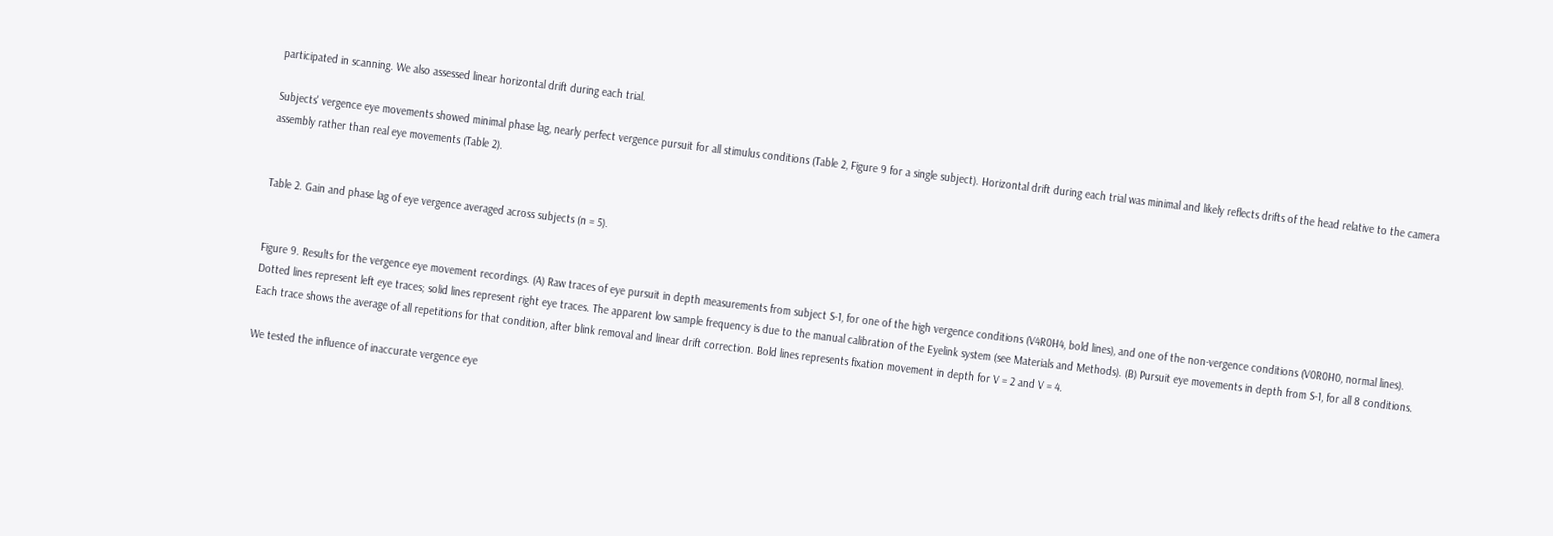participated in scanning. We also assessed linear horizontal drift during each trial.

Subjects' vergence eye movements showed minimal phase lag, nearly perfect vergence pursuit for all stimulus conditions (Table 2, Figure 9 for a single subject). Horizontal drift during each trial was minimal and likely reflects drifts of the head relative to the camera assembly rather than real eye movements (Table 2).


Table 2. Gain and phase lag of eye vergence averaged across subjects (n = 5).


Figure 9. Results for the vergence eye movement recordings. (A) Raw traces of eye pursuit in depth measurements from subject S-1, for one of the high vergence conditions (V4R0H4, bold lines), and one of the non-vergence conditions (V0R0H0, normal lines). Dotted lines represent left eye traces; solid lines represent right eye traces. The apparent low sample frequency is due to the manual calibration of the Eyelink system (see Materials and Methods). (B) Pursuit eye movements in depth from S-1, for all 8 conditions. Each trace shows the average of all repetitions for that condition, after blink removal and linear drift correction. Bold lines represents fixation movement in depth for V = 2 and V = 4.

We tested the influence of inaccurate vergence eye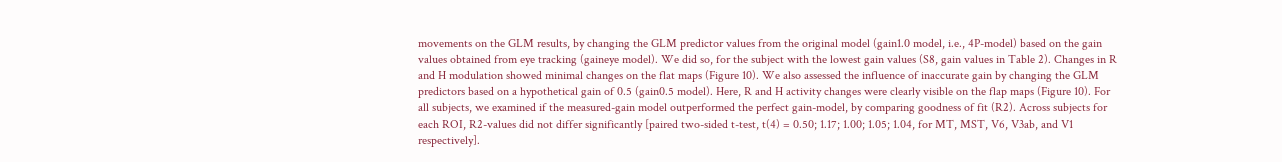movements on the GLM results, by changing the GLM predictor values from the original model (gain1.0 model, i.e., 4P-model) based on the gain values obtained from eye tracking (gaineye model). We did so, for the subject with the lowest gain values (S8, gain values in Table 2). Changes in R and H modulation showed minimal changes on the flat maps (Figure 10). We also assessed the influence of inaccurate gain by changing the GLM predictors based on a hypothetical gain of 0.5 (gain0.5 model). Here, R and H activity changes were clearly visible on the flap maps (Figure 10). For all subjects, we examined if the measured-gain model outperformed the perfect gain-model, by comparing goodness of fit (R2). Across subjects for each ROI, R2-values did not differ significantly [paired two-sided t-test, t(4) = 0.50; 1.17; 1.00; 1.05; 1.04, for MT, MST, V6, V3ab, and V1 respectively].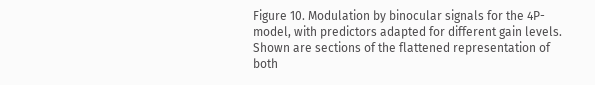Figure 10. Modulation by binocular signals for the 4P-model, with predictors adapted for different gain levels. Shown are sections of the flattened representation of both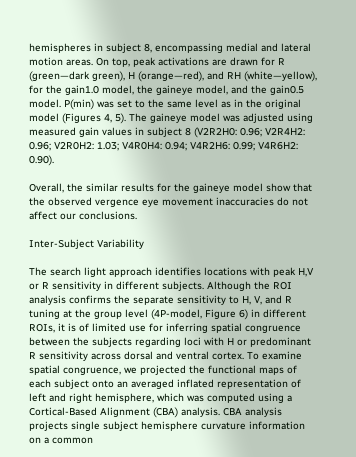hemispheres in subject 8, encompassing medial and lateral motion areas. On top, peak activations are drawn for R (green—dark green), H (orange—red), and RH (white—yellow), for the gain1.0 model, the gaineye model, and the gain0.5 model. P(min) was set to the same level as in the original model (Figures 4, 5). The gaineye model was adjusted using measured gain values in subject 8 (V2R2H0: 0.96; V2R4H2: 0.96; V2R0H2: 1.03; V4R0H4: 0.94; V4R2H6: 0.99; V4R6H2: 0.90).

Overall, the similar results for the gaineye model show that the observed vergence eye movement inaccuracies do not affect our conclusions.

Inter-Subject Variability

The search light approach identifies locations with peak H,V or R sensitivity in different subjects. Although the ROI analysis confirms the separate sensitivity to H, V, and R tuning at the group level (4P-model, Figure 6) in different ROIs, it is of limited use for inferring spatial congruence between the subjects regarding loci with H or predominant R sensitivity across dorsal and ventral cortex. To examine spatial congruence, we projected the functional maps of each subject onto an averaged inflated representation of left and right hemisphere, which was computed using a Cortical-Based Alignment (CBA) analysis. CBA analysis projects single subject hemisphere curvature information on a common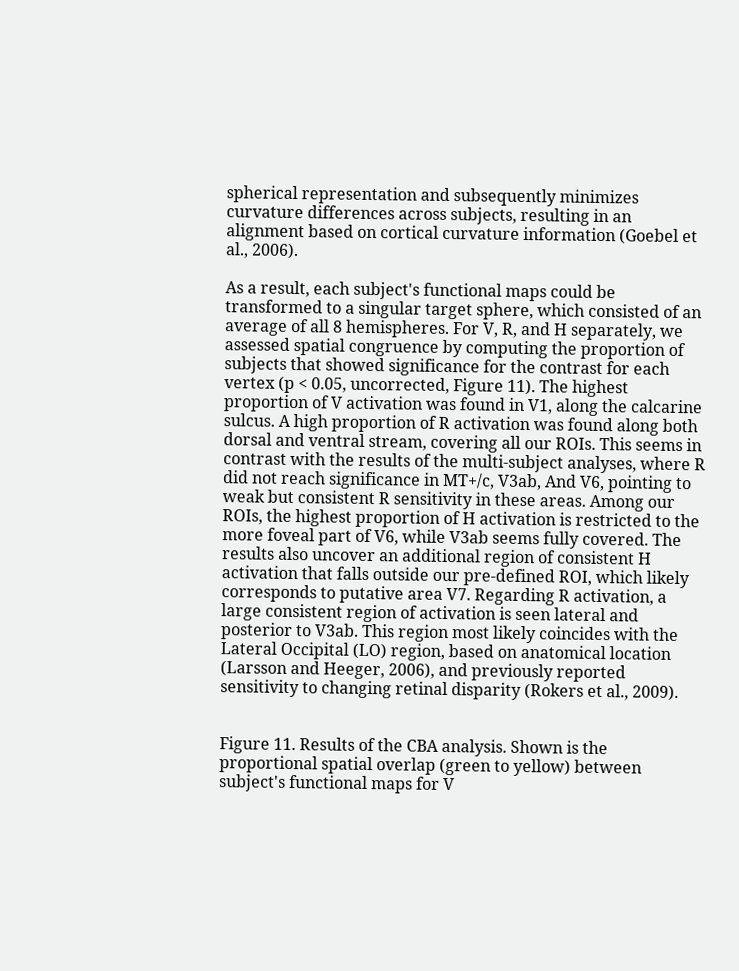spherical representation and subsequently minimizes curvature differences across subjects, resulting in an alignment based on cortical curvature information (Goebel et al., 2006).

As a result, each subject's functional maps could be transformed to a singular target sphere, which consisted of an average of all 8 hemispheres. For V, R, and H separately, we assessed spatial congruence by computing the proportion of subjects that showed significance for the contrast for each vertex (p < 0.05, uncorrected, Figure 11). The highest proportion of V activation was found in V1, along the calcarine sulcus. A high proportion of R activation was found along both dorsal and ventral stream, covering all our ROIs. This seems in contrast with the results of the multi-subject analyses, where R did not reach significance in MT+/c, V3ab, And V6, pointing to weak but consistent R sensitivity in these areas. Among our ROIs, the highest proportion of H activation is restricted to the more foveal part of V6, while V3ab seems fully covered. The results also uncover an additional region of consistent H activation that falls outside our pre-defined ROI, which likely corresponds to putative area V7. Regarding R activation, a large consistent region of activation is seen lateral and posterior to V3ab. This region most likely coincides with the Lateral Occipital (LO) region, based on anatomical location (Larsson and Heeger, 2006), and previously reported sensitivity to changing retinal disparity (Rokers et al., 2009).


Figure 11. Results of the CBA analysis. Shown is the proportional spatial overlap (green to yellow) between subject's functional maps for V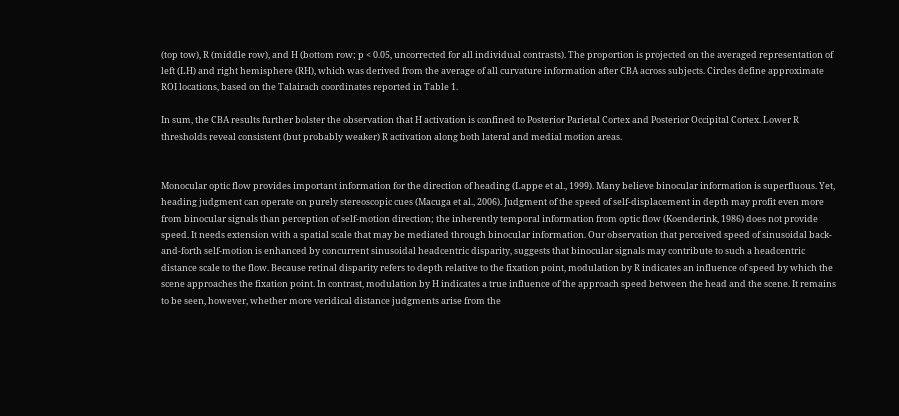(top tow), R (middle row), and H (bottom row; p < 0.05, uncorrected for all individual contrasts). The proportion is projected on the averaged representation of left (LH) and right hemisphere (RH), which was derived from the average of all curvature information after CBA across subjects. Circles define approximate ROI locations, based on the Talairach coordinates reported in Table 1.

In sum, the CBA results further bolster the observation that H activation is confined to Posterior Parietal Cortex and Posterior Occipital Cortex. Lower R thresholds reveal consistent (but probably weaker) R activation along both lateral and medial motion areas.


Monocular optic flow provides important information for the direction of heading (Lappe et al., 1999). Many believe binocular information is superfluous. Yet, heading judgment can operate on purely stereoscopic cues (Macuga et al., 2006). Judgment of the speed of self-displacement in depth may profit even more from binocular signals than perception of self-motion direction; the inherently temporal information from optic flow (Koenderink, 1986) does not provide speed. It needs extension with a spatial scale that may be mediated through binocular information. Our observation that perceived speed of sinusoidal back-and-forth self-motion is enhanced by concurrent sinusoidal headcentric disparity, suggests that binocular signals may contribute to such a headcentric distance scale to the flow. Because retinal disparity refers to depth relative to the fixation point, modulation by R indicates an influence of speed by which the scene approaches the fixation point. In contrast, modulation by H indicates a true influence of the approach speed between the head and the scene. It remains to be seen, however, whether more veridical distance judgments arise from the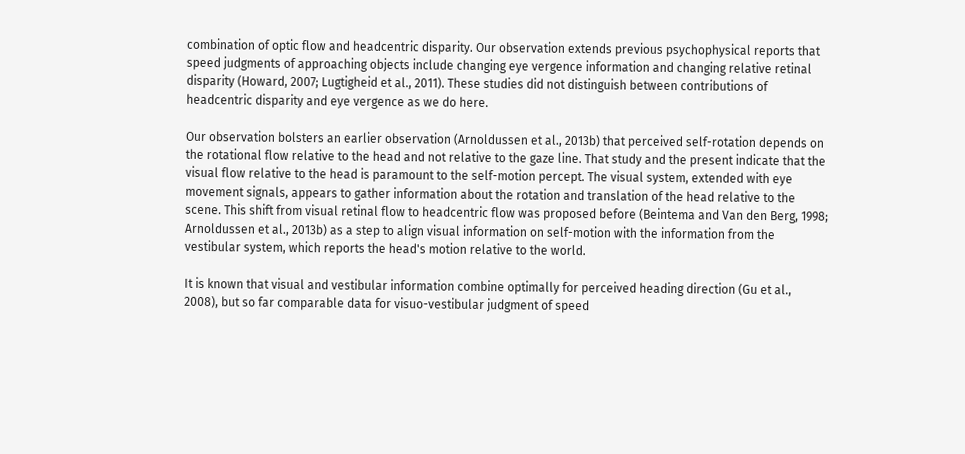combination of optic flow and headcentric disparity. Our observation extends previous psychophysical reports that speed judgments of approaching objects include changing eye vergence information and changing relative retinal disparity (Howard, 2007; Lugtigheid et al., 2011). These studies did not distinguish between contributions of headcentric disparity and eye vergence as we do here.

Our observation bolsters an earlier observation (Arnoldussen et al., 2013b) that perceived self-rotation depends on the rotational flow relative to the head and not relative to the gaze line. That study and the present indicate that the visual flow relative to the head is paramount to the self-motion percept. The visual system, extended with eye movement signals, appears to gather information about the rotation and translation of the head relative to the scene. This shift from visual retinal flow to headcentric flow was proposed before (Beintema and Van den Berg, 1998; Arnoldussen et al., 2013b) as a step to align visual information on self-motion with the information from the vestibular system, which reports the head's motion relative to the world.

It is known that visual and vestibular information combine optimally for perceived heading direction (Gu et al., 2008), but so far comparable data for visuo-vestibular judgment of speed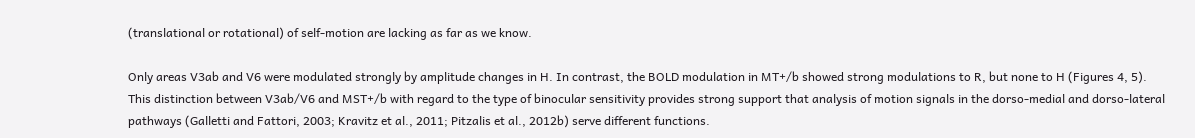(translational or rotational) of self-motion are lacking as far as we know.

Only areas V3ab and V6 were modulated strongly by amplitude changes in H. In contrast, the BOLD modulation in MT+/b showed strong modulations to R, but none to H (Figures 4, 5). This distinction between V3ab/V6 and MST+/b with regard to the type of binocular sensitivity provides strong support that analysis of motion signals in the dorso-medial and dorso-lateral pathways (Galletti and Fattori, 2003; Kravitz et al., 2011; Pitzalis et al., 2012b) serve different functions.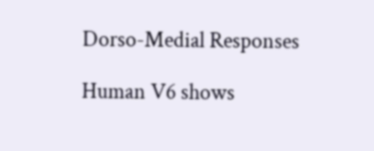Dorso-Medial Responses

Human V6 shows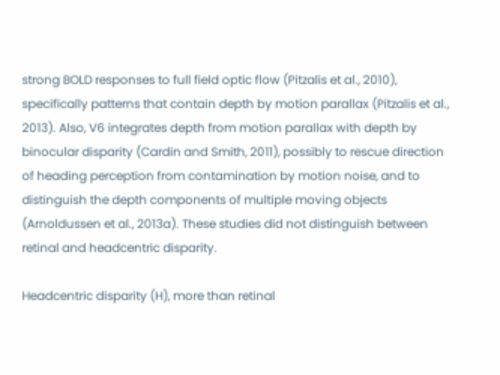strong BOLD responses to full field optic flow (Pitzalis et al., 2010), specifically patterns that contain depth by motion parallax (Pitzalis et al., 2013). Also, V6 integrates depth from motion parallax with depth by binocular disparity (Cardin and Smith, 2011), possibly to rescue direction of heading perception from contamination by motion noise, and to distinguish the depth components of multiple moving objects (Arnoldussen et al., 2013a). These studies did not distinguish between retinal and headcentric disparity.

Headcentric disparity (H), more than retinal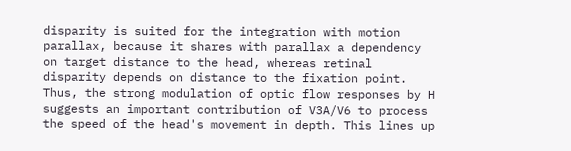disparity is suited for the integration with motion parallax, because it shares with parallax a dependency on target distance to the head, whereas retinal disparity depends on distance to the fixation point. Thus, the strong modulation of optic flow responses by H suggests an important contribution of V3A/V6 to process the speed of the head's movement in depth. This lines up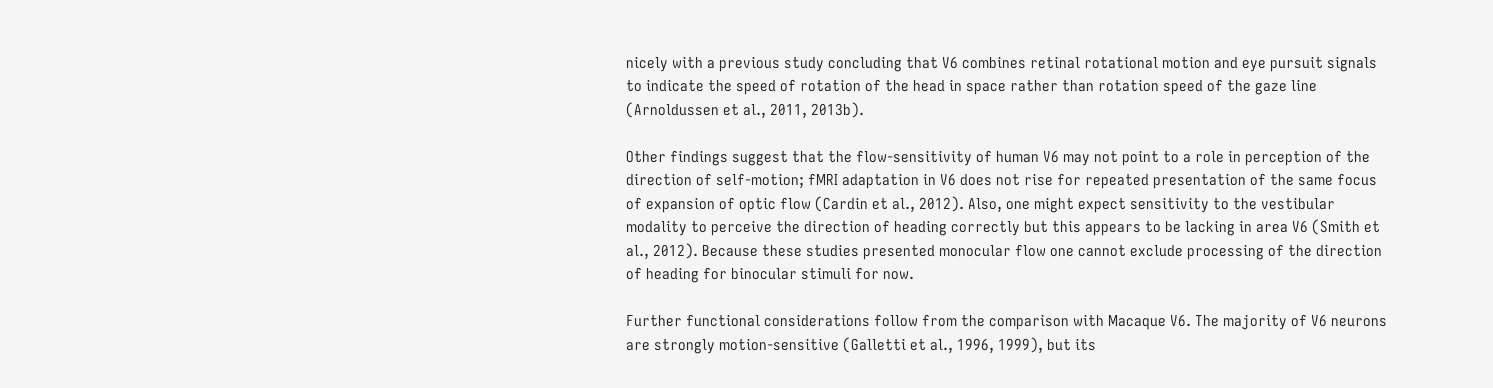nicely with a previous study concluding that V6 combines retinal rotational motion and eye pursuit signals to indicate the speed of rotation of the head in space rather than rotation speed of the gaze line (Arnoldussen et al., 2011, 2013b).

Other findings suggest that the flow-sensitivity of human V6 may not point to a role in perception of the direction of self-motion; fMRI adaptation in V6 does not rise for repeated presentation of the same focus of expansion of optic flow (Cardin et al., 2012). Also, one might expect sensitivity to the vestibular modality to perceive the direction of heading correctly but this appears to be lacking in area V6 (Smith et al., 2012). Because these studies presented monocular flow one cannot exclude processing of the direction of heading for binocular stimuli for now.

Further functional considerations follow from the comparison with Macaque V6. The majority of V6 neurons are strongly motion-sensitive (Galletti et al., 1996, 1999), but its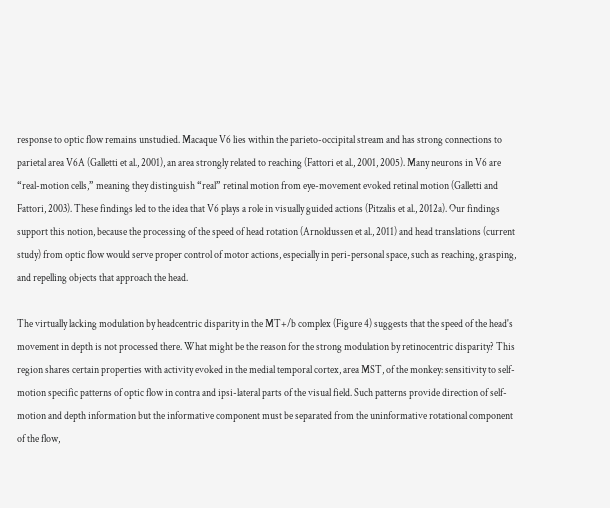response to optic flow remains unstudied. Macaque V6 lies within the parieto-occipital stream and has strong connections to parietal area V6A (Galletti et al., 2001), an area strongly related to reaching (Fattori et al., 2001, 2005). Many neurons in V6 are “real-motion cells,” meaning they distinguish “real” retinal motion from eye-movement evoked retinal motion (Galletti and Fattori, 2003). These findings led to the idea that V6 plays a role in visually guided actions (Pitzalis et al., 2012a). Our findings support this notion, because the processing of the speed of head rotation (Arnoldussen et al., 2011) and head translations (current study) from optic flow would serve proper control of motor actions, especially in peri-personal space, such as reaching, grasping, and repelling objects that approach the head.

The virtually lacking modulation by headcentric disparity in the MT+/b complex (Figure 4) suggests that the speed of the head's movement in depth is not processed there. What might be the reason for the strong modulation by retinocentric disparity? This region shares certain properties with activity evoked in the medial temporal cortex, area MST, of the monkey: sensitivity to self-motion specific patterns of optic flow in contra and ipsi-lateral parts of the visual field. Such patterns provide direction of self-motion and depth information but the informative component must be separated from the uninformative rotational component of the flow,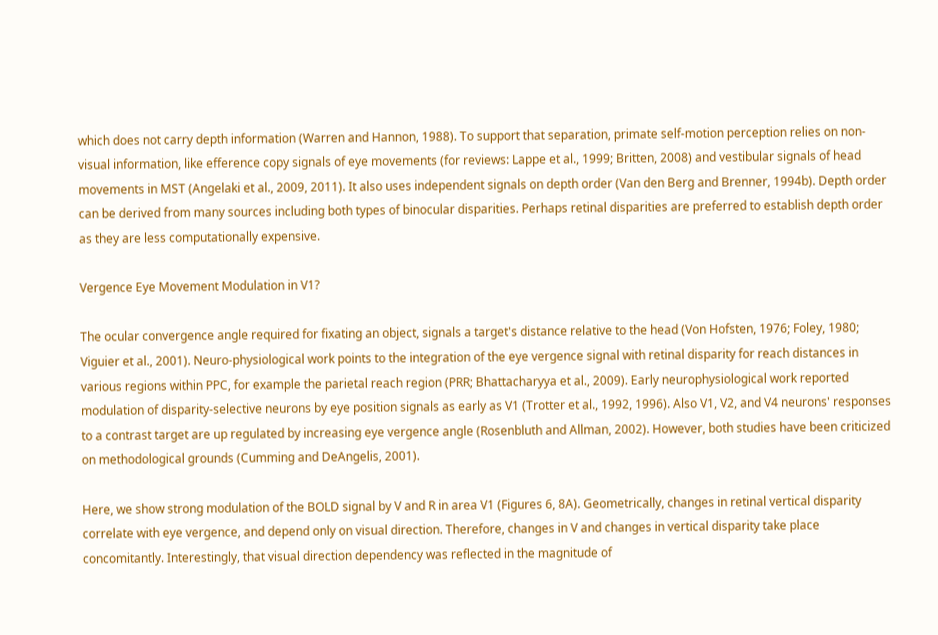which does not carry depth information (Warren and Hannon, 1988). To support that separation, primate self-motion perception relies on non-visual information, like efference copy signals of eye movements (for reviews: Lappe et al., 1999; Britten, 2008) and vestibular signals of head movements in MST (Angelaki et al., 2009, 2011). It also uses independent signals on depth order (Van den Berg and Brenner, 1994b). Depth order can be derived from many sources including both types of binocular disparities. Perhaps retinal disparities are preferred to establish depth order as they are less computationally expensive.

Vergence Eye Movement Modulation in V1?

The ocular convergence angle required for fixating an object, signals a target's distance relative to the head (Von Hofsten, 1976; Foley, 1980; Viguier et al., 2001). Neuro-physiological work points to the integration of the eye vergence signal with retinal disparity for reach distances in various regions within PPC, for example the parietal reach region (PRR; Bhattacharyya et al., 2009). Early neurophysiological work reported modulation of disparity-selective neurons by eye position signals as early as V1 (Trotter et al., 1992, 1996). Also V1, V2, and V4 neurons' responses to a contrast target are up regulated by increasing eye vergence angle (Rosenbluth and Allman, 2002). However, both studies have been criticized on methodological grounds (Cumming and DeAngelis, 2001).

Here, we show strong modulation of the BOLD signal by V and R in area V1 (Figures 6, 8A). Geometrically, changes in retinal vertical disparity correlate with eye vergence, and depend only on visual direction. Therefore, changes in V and changes in vertical disparity take place concomitantly. Interestingly, that visual direction dependency was reflected in the magnitude of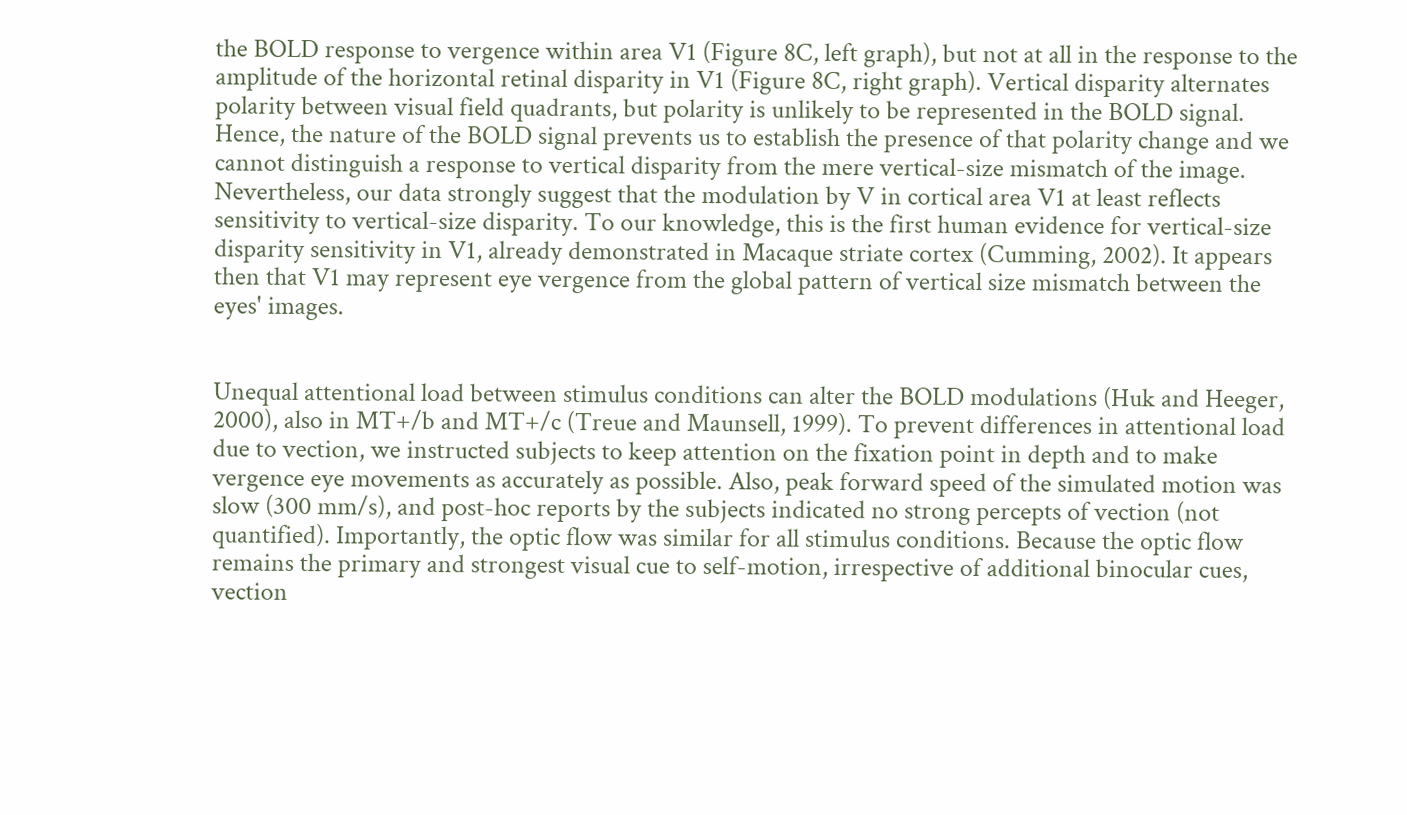the BOLD response to vergence within area V1 (Figure 8C, left graph), but not at all in the response to the amplitude of the horizontal retinal disparity in V1 (Figure 8C, right graph). Vertical disparity alternates polarity between visual field quadrants, but polarity is unlikely to be represented in the BOLD signal. Hence, the nature of the BOLD signal prevents us to establish the presence of that polarity change and we cannot distinguish a response to vertical disparity from the mere vertical-size mismatch of the image. Nevertheless, our data strongly suggest that the modulation by V in cortical area V1 at least reflects sensitivity to vertical-size disparity. To our knowledge, this is the first human evidence for vertical-size disparity sensitivity in V1, already demonstrated in Macaque striate cortex (Cumming, 2002). It appears then that V1 may represent eye vergence from the global pattern of vertical size mismatch between the eyes' images.


Unequal attentional load between stimulus conditions can alter the BOLD modulations (Huk and Heeger, 2000), also in MT+/b and MT+/c (Treue and Maunsell, 1999). To prevent differences in attentional load due to vection, we instructed subjects to keep attention on the fixation point in depth and to make vergence eye movements as accurately as possible. Also, peak forward speed of the simulated motion was slow (300 mm/s), and post-hoc reports by the subjects indicated no strong percepts of vection (not quantified). Importantly, the optic flow was similar for all stimulus conditions. Because the optic flow remains the primary and strongest visual cue to self-motion, irrespective of additional binocular cues, vection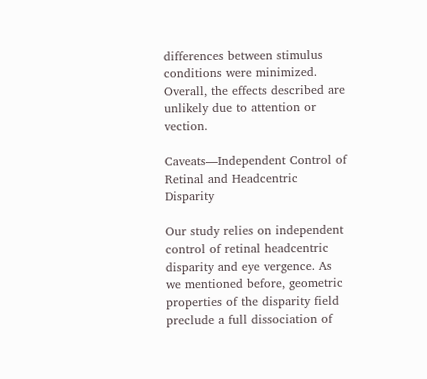differences between stimulus conditions were minimized. Overall, the effects described are unlikely due to attention or vection.

Caveats—Independent Control of Retinal and Headcentric Disparity

Our study relies on independent control of retinal headcentric disparity and eye vergence. As we mentioned before, geometric properties of the disparity field preclude a full dissociation of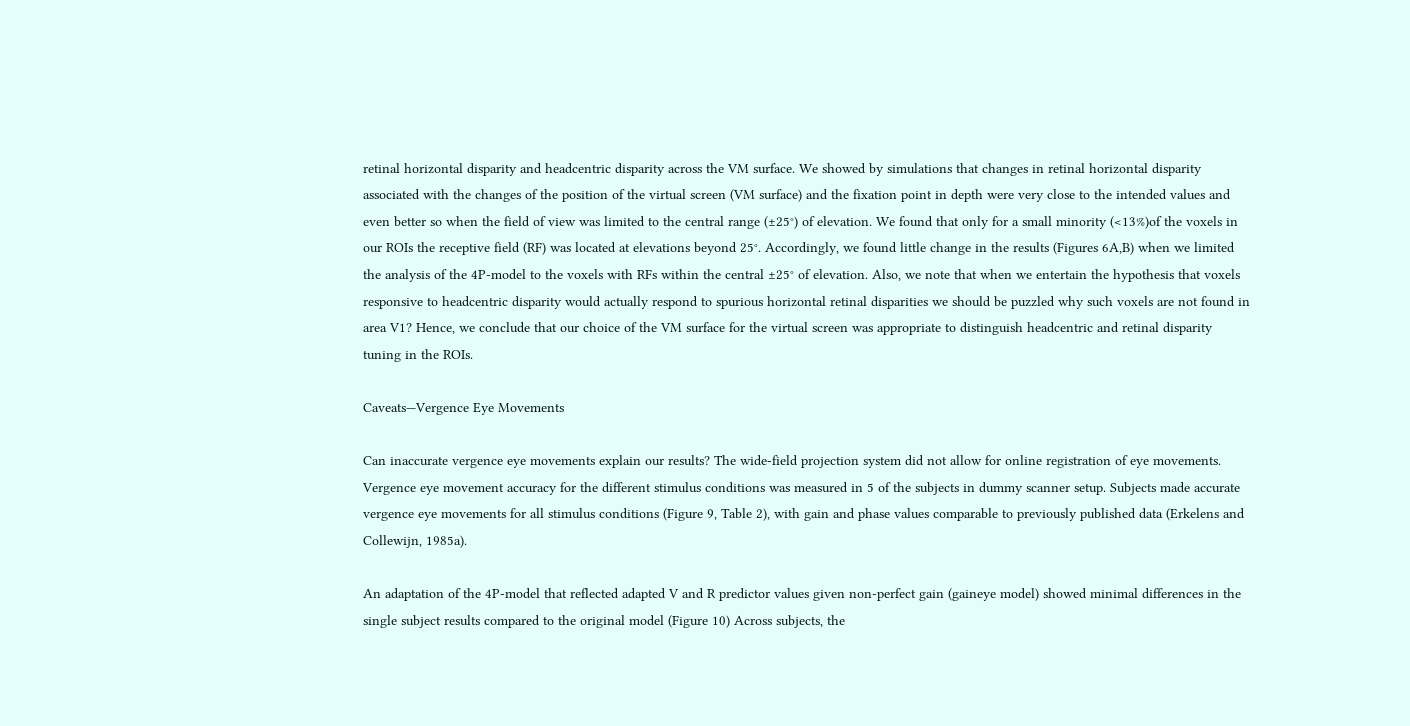retinal horizontal disparity and headcentric disparity across the VM surface. We showed by simulations that changes in retinal horizontal disparity associated with the changes of the position of the virtual screen (VM surface) and the fixation point in depth were very close to the intended values and even better so when the field of view was limited to the central range (±25°) of elevation. We found that only for a small minority (<13%)of the voxels in our ROIs the receptive field (RF) was located at elevations beyond 25°. Accordingly, we found little change in the results (Figures 6A,B) when we limited the analysis of the 4P-model to the voxels with RFs within the central ±25° of elevation. Also, we note that when we entertain the hypothesis that voxels responsive to headcentric disparity would actually respond to spurious horizontal retinal disparities we should be puzzled why such voxels are not found in area V1? Hence, we conclude that our choice of the VM surface for the virtual screen was appropriate to distinguish headcentric and retinal disparity tuning in the ROIs.

Caveats—Vergence Eye Movements

Can inaccurate vergence eye movements explain our results? The wide-field projection system did not allow for online registration of eye movements. Vergence eye movement accuracy for the different stimulus conditions was measured in 5 of the subjects in dummy scanner setup. Subjects made accurate vergence eye movements for all stimulus conditions (Figure 9, Table 2), with gain and phase values comparable to previously published data (Erkelens and Collewijn, 1985a).

An adaptation of the 4P-model that reflected adapted V and R predictor values given non-perfect gain (gaineye model) showed minimal differences in the single subject results compared to the original model (Figure 10) Across subjects, the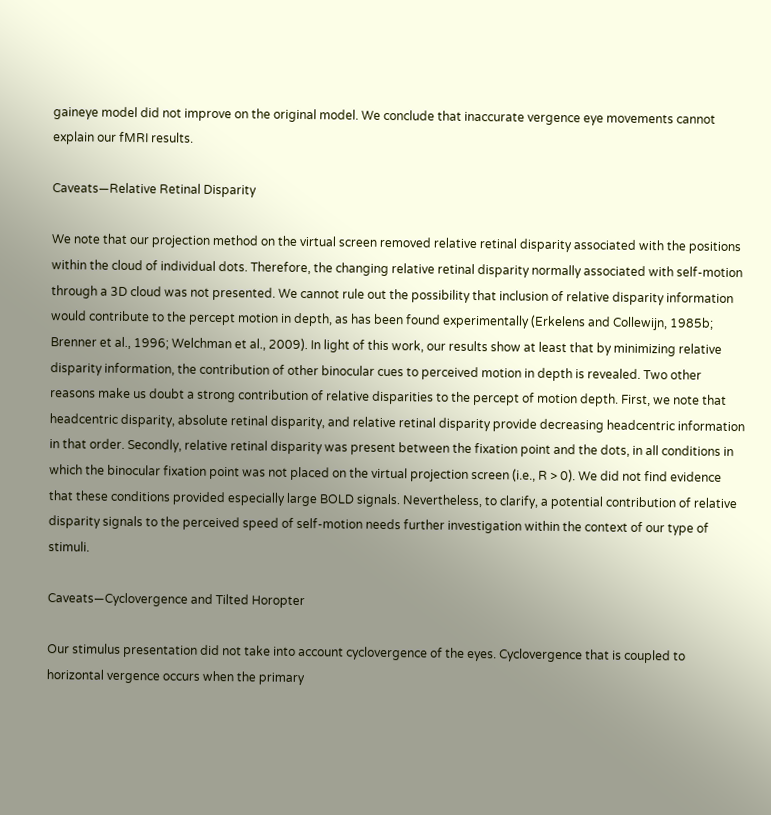gaineye model did not improve on the original model. We conclude that inaccurate vergence eye movements cannot explain our fMRI results.

Caveats—Relative Retinal Disparity

We note that our projection method on the virtual screen removed relative retinal disparity associated with the positions within the cloud of individual dots. Therefore, the changing relative retinal disparity normally associated with self-motion through a 3D cloud was not presented. We cannot rule out the possibility that inclusion of relative disparity information would contribute to the percept motion in depth, as has been found experimentally (Erkelens and Collewijn, 1985b; Brenner et al., 1996; Welchman et al., 2009). In light of this work, our results show at least that by minimizing relative disparity information, the contribution of other binocular cues to perceived motion in depth is revealed. Two other reasons make us doubt a strong contribution of relative disparities to the percept of motion depth. First, we note that headcentric disparity, absolute retinal disparity, and relative retinal disparity provide decreasing headcentric information in that order. Secondly, relative retinal disparity was present between the fixation point and the dots, in all conditions in which the binocular fixation point was not placed on the virtual projection screen (i.e., R > 0). We did not find evidence that these conditions provided especially large BOLD signals. Nevertheless, to clarify, a potential contribution of relative disparity signals to the perceived speed of self-motion needs further investigation within the context of our type of stimuli.

Caveats—Cyclovergence and Tilted Horopter

Our stimulus presentation did not take into account cyclovergence of the eyes. Cyclovergence that is coupled to horizontal vergence occurs when the primary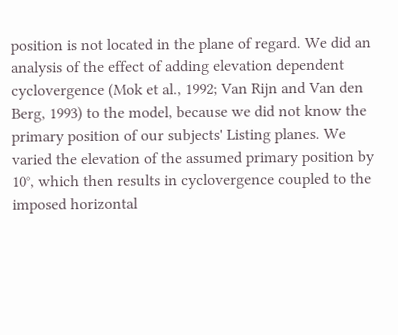position is not located in the plane of regard. We did an analysis of the effect of adding elevation dependent cyclovergence (Mok et al., 1992; Van Rijn and Van den Berg, 1993) to the model, because we did not know the primary position of our subjects' Listing planes. We varied the elevation of the assumed primary position by 10°, which then results in cyclovergence coupled to the imposed horizontal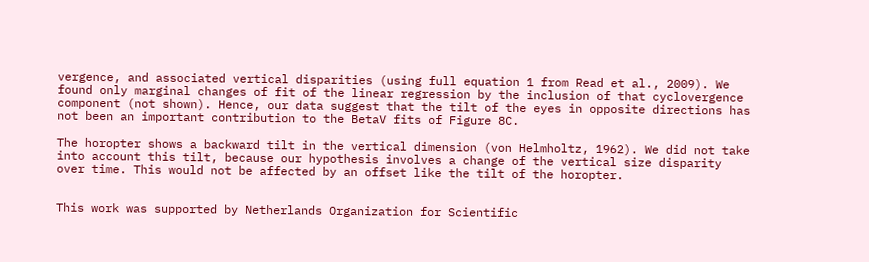vergence, and associated vertical disparities (using full equation 1 from Read et al., 2009). We found only marginal changes of fit of the linear regression by the inclusion of that cyclovergence component (not shown). Hence, our data suggest that the tilt of the eyes in opposite directions has not been an important contribution to the BetaV fits of Figure 8C.

The horopter shows a backward tilt in the vertical dimension (von Helmholtz, 1962). We did not take into account this tilt, because our hypothesis involves a change of the vertical size disparity over time. This would not be affected by an offset like the tilt of the horopter.


This work was supported by Netherlands Organization for Scientific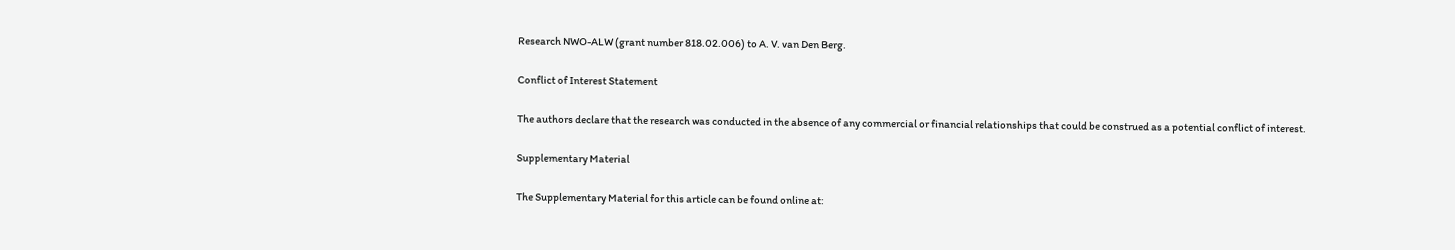Research NWO-ALW (grant number 818.02.006) to A. V. van Den Berg.

Conflict of Interest Statement

The authors declare that the research was conducted in the absence of any commercial or financial relationships that could be construed as a potential conflict of interest.

Supplementary Material

The Supplementary Material for this article can be found online at: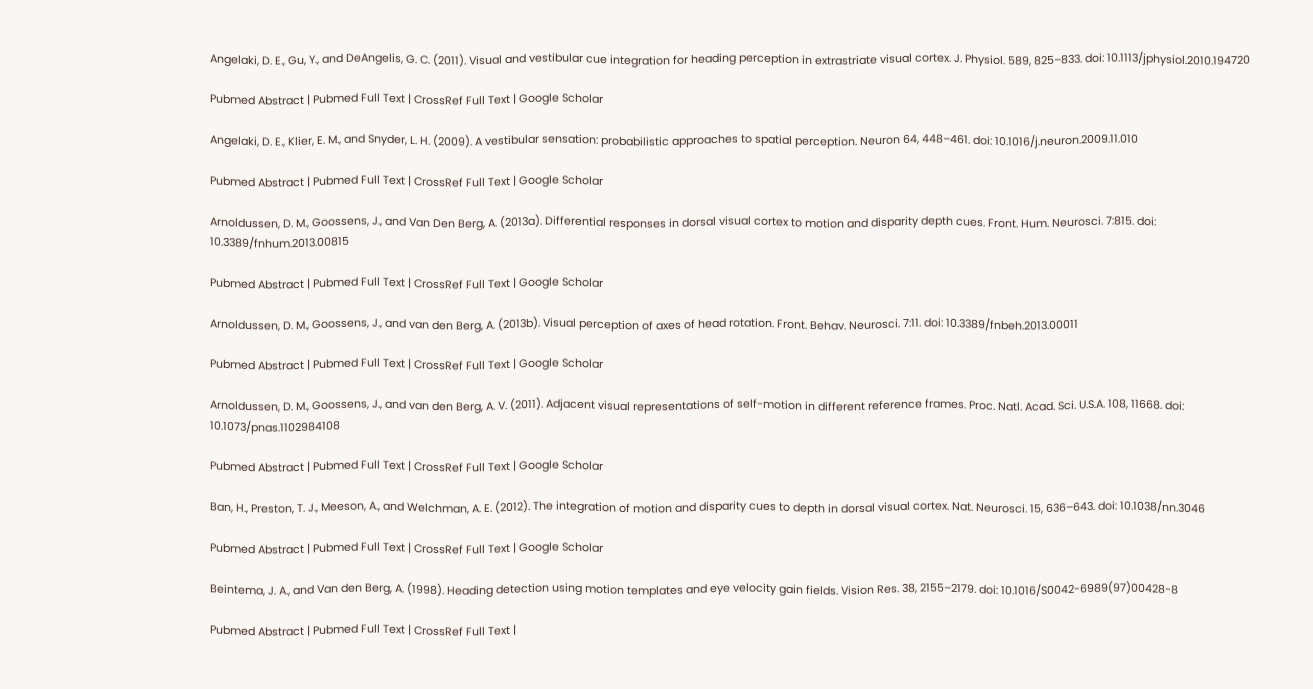Angelaki, D. E., Gu, Y., and DeAngelis, G. C. (2011). Visual and vestibular cue integration for heading perception in extrastriate visual cortex. J. Physiol. 589, 825–833. doi: 10.1113/jphysiol.2010.194720

Pubmed Abstract | Pubmed Full Text | CrossRef Full Text | Google Scholar

Angelaki, D. E., Klier, E. M., and Snyder, L. H. (2009). A vestibular sensation: probabilistic approaches to spatial perception. Neuron 64, 448–461. doi: 10.1016/j.neuron.2009.11.010

Pubmed Abstract | Pubmed Full Text | CrossRef Full Text | Google Scholar

Arnoldussen, D. M., Goossens, J., and Van Den Berg, A. (2013a). Differential responses in dorsal visual cortex to motion and disparity depth cues. Front. Hum. Neurosci. 7:815. doi: 10.3389/fnhum.2013.00815

Pubmed Abstract | Pubmed Full Text | CrossRef Full Text | Google Scholar

Arnoldussen, D. M., Goossens, J., and van den Berg, A. (2013b). Visual perception of axes of head rotation. Front. Behav. Neurosci. 7:11. doi: 10.3389/fnbeh.2013.00011

Pubmed Abstract | Pubmed Full Text | CrossRef Full Text | Google Scholar

Arnoldussen, D. M., Goossens, J., and van den Berg, A. V. (2011). Adjacent visual representations of self-motion in different reference frames. Proc. Natl. Acad. Sci. U.S.A. 108, 11668. doi: 10.1073/pnas.1102984108

Pubmed Abstract | Pubmed Full Text | CrossRef Full Text | Google Scholar

Ban, H., Preston, T. J., Meeson, A., and Welchman, A. E. (2012). The integration of motion and disparity cues to depth in dorsal visual cortex. Nat. Neurosci. 15, 636–643. doi: 10.1038/nn.3046

Pubmed Abstract | Pubmed Full Text | CrossRef Full Text | Google Scholar

Beintema, J. A., and Van den Berg, A. (1998). Heading detection using motion templates and eye velocity gain fields. Vision Res. 38, 2155–2179. doi: 10.1016/S0042-6989(97)00428-8

Pubmed Abstract | Pubmed Full Text | CrossRef Full Text |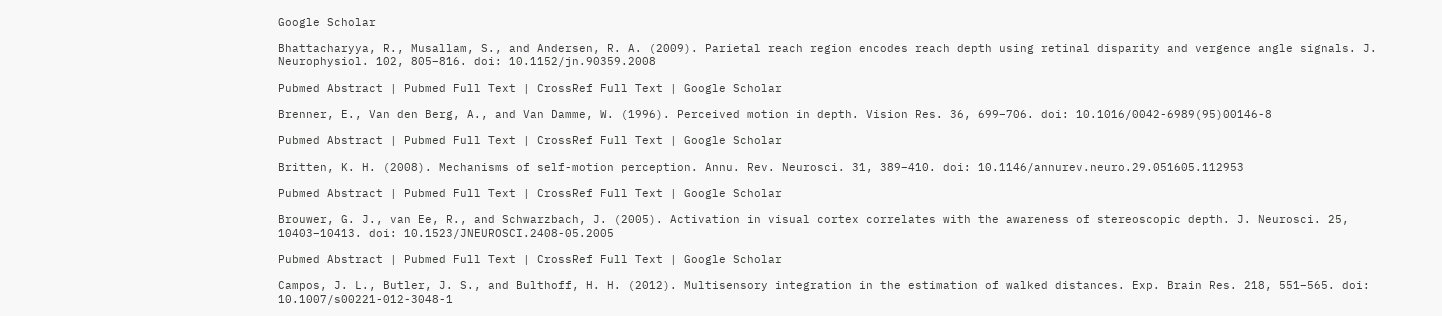Google Scholar

Bhattacharyya, R., Musallam, S., and Andersen, R. A. (2009). Parietal reach region encodes reach depth using retinal disparity and vergence angle signals. J. Neurophysiol. 102, 805–816. doi: 10.1152/jn.90359.2008

Pubmed Abstract | Pubmed Full Text | CrossRef Full Text | Google Scholar

Brenner, E., Van den Berg, A., and Van Damme, W. (1996). Perceived motion in depth. Vision Res. 36, 699–706. doi: 10.1016/0042-6989(95)00146-8

Pubmed Abstract | Pubmed Full Text | CrossRef Full Text | Google Scholar

Britten, K. H. (2008). Mechanisms of self-motion perception. Annu. Rev. Neurosci. 31, 389–410. doi: 10.1146/annurev.neuro.29.051605.112953

Pubmed Abstract | Pubmed Full Text | CrossRef Full Text | Google Scholar

Brouwer, G. J., van Ee, R., and Schwarzbach, J. (2005). Activation in visual cortex correlates with the awareness of stereoscopic depth. J. Neurosci. 25, 10403–10413. doi: 10.1523/JNEUROSCI.2408-05.2005

Pubmed Abstract | Pubmed Full Text | CrossRef Full Text | Google Scholar

Campos, J. L., Butler, J. S., and Bulthoff, H. H. (2012). Multisensory integration in the estimation of walked distances. Exp. Brain Res. 218, 551–565. doi: 10.1007/s00221-012-3048-1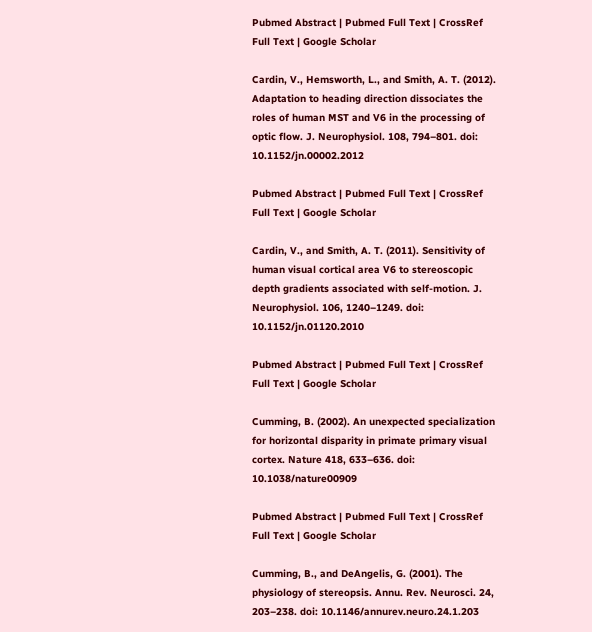Pubmed Abstract | Pubmed Full Text | CrossRef Full Text | Google Scholar

Cardin, V., Hemsworth, L., and Smith, A. T. (2012). Adaptation to heading direction dissociates the roles of human MST and V6 in the processing of optic flow. J. Neurophysiol. 108, 794–801. doi: 10.1152/jn.00002.2012

Pubmed Abstract | Pubmed Full Text | CrossRef Full Text | Google Scholar

Cardin, V., and Smith, A. T. (2011). Sensitivity of human visual cortical area V6 to stereoscopic depth gradients associated with self-motion. J. Neurophysiol. 106, 1240–1249. doi: 10.1152/jn.01120.2010

Pubmed Abstract | Pubmed Full Text | CrossRef Full Text | Google Scholar

Cumming, B. (2002). An unexpected specialization for horizontal disparity in primate primary visual cortex. Nature 418, 633–636. doi: 10.1038/nature00909

Pubmed Abstract | Pubmed Full Text | CrossRef Full Text | Google Scholar

Cumming, B., and DeAngelis, G. (2001). The physiology of stereopsis. Annu. Rev. Neurosci. 24, 203–238. doi: 10.1146/annurev.neuro.24.1.203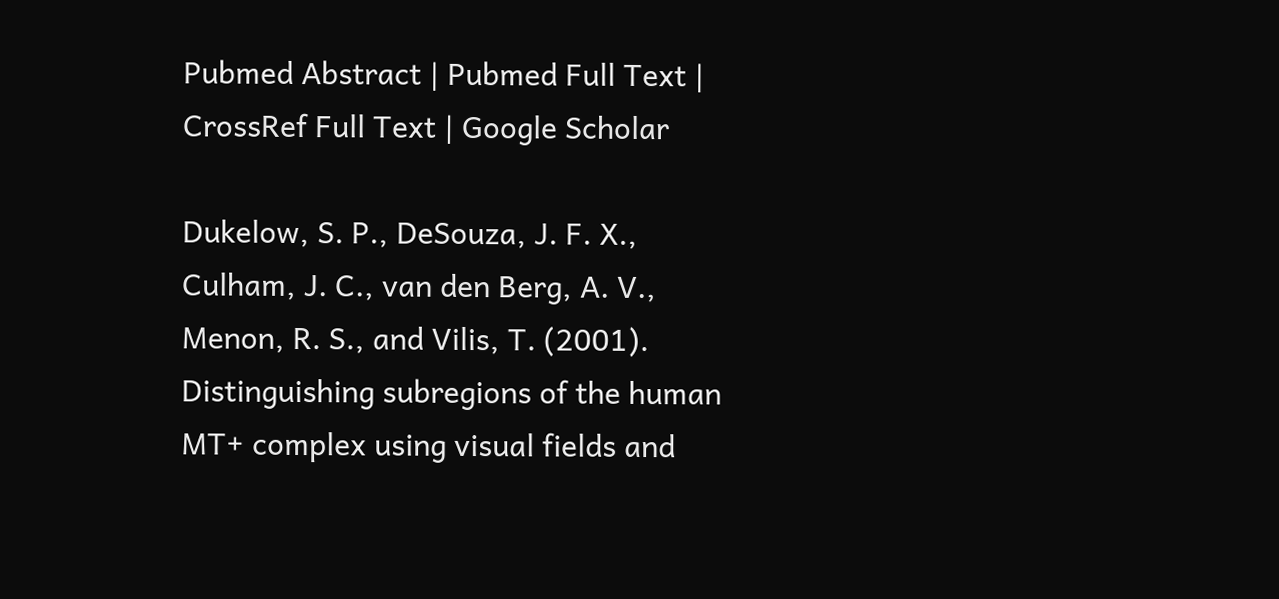Pubmed Abstract | Pubmed Full Text | CrossRef Full Text | Google Scholar

Dukelow, S. P., DeSouza, J. F. X., Culham, J. C., van den Berg, A. V., Menon, R. S., and Vilis, T. (2001). Distinguishing subregions of the human MT+ complex using visual fields and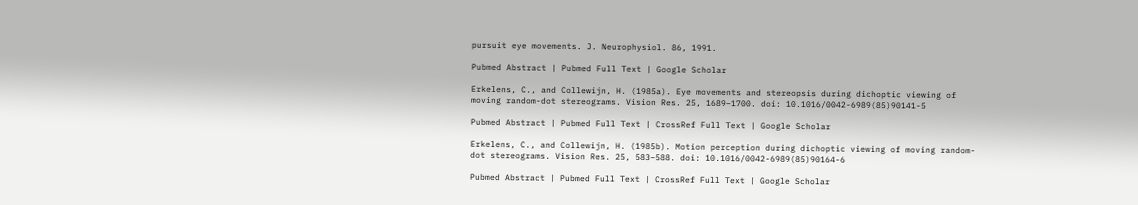pursuit eye movements. J. Neurophysiol. 86, 1991.

Pubmed Abstract | Pubmed Full Text | Google Scholar

Erkelens, C., and Collewijn, H. (1985a). Eye movements and stereopsis during dichoptic viewing of moving random-dot stereograms. Vision Res. 25, 1689–1700. doi: 10.1016/0042-6989(85)90141-5

Pubmed Abstract | Pubmed Full Text | CrossRef Full Text | Google Scholar

Erkelens, C., and Collewijn, H. (1985b). Motion perception during dichoptic viewing of moving random-dot stereograms. Vision Res. 25, 583–588. doi: 10.1016/0042-6989(85)90164-6

Pubmed Abstract | Pubmed Full Text | CrossRef Full Text | Google Scholar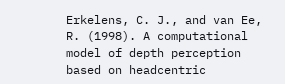Erkelens, C. J., and van Ee, R. (1998). A computational model of depth perception based on headcentric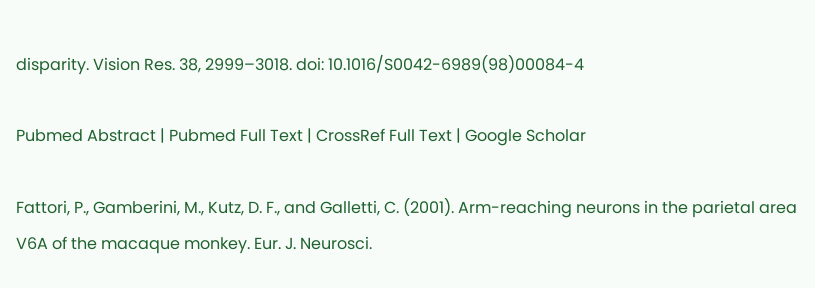disparity. Vision Res. 38, 2999–3018. doi: 10.1016/S0042-6989(98)00084-4

Pubmed Abstract | Pubmed Full Text | CrossRef Full Text | Google Scholar

Fattori, P., Gamberini, M., Kutz, D. F., and Galletti, C. (2001). Arm-reaching neurons in the parietal area V6A of the macaque monkey. Eur. J. Neurosci.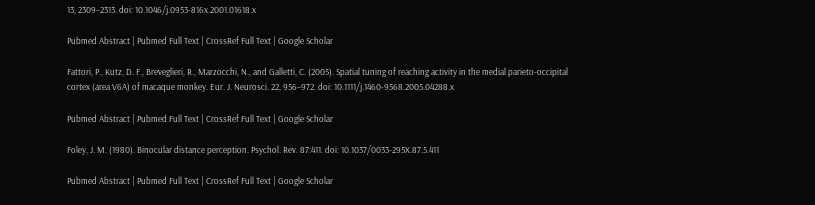13, 2309–2313. doi: 10.1046/j.0953-816x.2001.01618.x

Pubmed Abstract | Pubmed Full Text | CrossRef Full Text | Google Scholar

Fattori, P., Kutz, D. F., Breveglieri, R., Marzocchi, N., and Galletti, C. (2005). Spatial tuning of reaching activity in the medial parieto-occipital cortex (area V6A) of macaque monkey. Eur. J. Neurosci. 22, 956–972. doi: 10.1111/j.1460-9568.2005.04288.x

Pubmed Abstract | Pubmed Full Text | CrossRef Full Text | Google Scholar

Foley, J. M. (1980). Binocular distance perception. Psychol. Rev. 87:411. doi: 10.1037/0033-295X.87.5.411

Pubmed Abstract | Pubmed Full Text | CrossRef Full Text | Google Scholar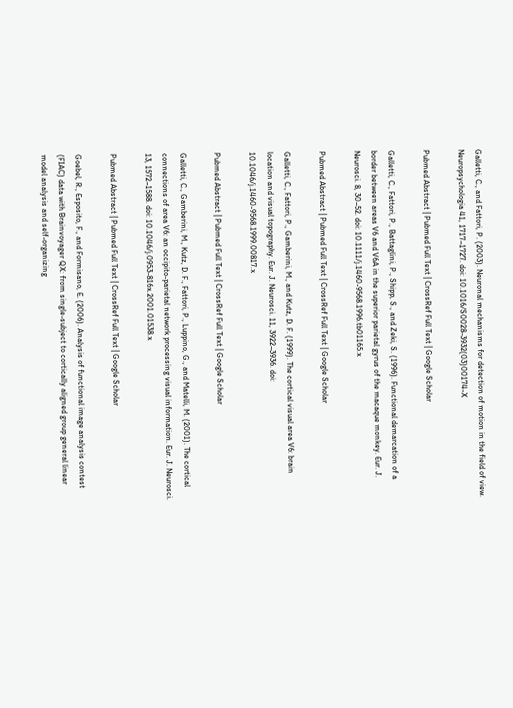Galletti, C., and Fattori, P. (2003). Neuronal mechanisms for detection of motion in the field of view. Neuropsychologia 41, 1717–1727. doi: 10.1016/S0028-3932(03)00174-X

Pubmed Abstract | Pubmed Full Text | CrossRef Full Text | Google Scholar

Galletti, C., Fattori, P., Battaglini, P., Shipp, S., and Zeki, S. (1996). Functional demarcation of a border between areas V6 and V6A in the superior parietal gyrus of the macaque monkey. Eur. J. Neurosci. 8, 30–52. doi: 10.1111/j.1460-9568.1996.tb01165.x

Pubmed Abstract | Pubmed Full Text | CrossRef Full Text | Google Scholar

Galletti, C., Fattori, P., Gamberini, M., and Kutz, D. F. (1999). The cortical visual area V6: brain location and visual topography. Eur. J. Neurosci. 11, 3922–3936. doi: 10.1046/j.1460-9568.1999.00817.x

Pubmed Abstract | Pubmed Full Text | CrossRef Full Text | Google Scholar

Galletti, C., Gamberini, M., Kutz, D. F., Fattori, P., Luppino, G., and Matelli, M. (2001). The cortical connections of area V6: an occipito-parietal network processing visual information. Eur. J. Neurosci. 13, 1572–1588. doi: 10.1046/j.0953-816x.2001.01538.x

Pubmed Abstract | Pubmed Full Text | CrossRef Full Text | Google Scholar

Goebel, R., Esposito, F., and Formisano, E. (2006). Analysis of functional image analysis contest (FIAC) data with Brainvoyager QX: from single-subject to cortically aligned group general linear model analysis and self-organizing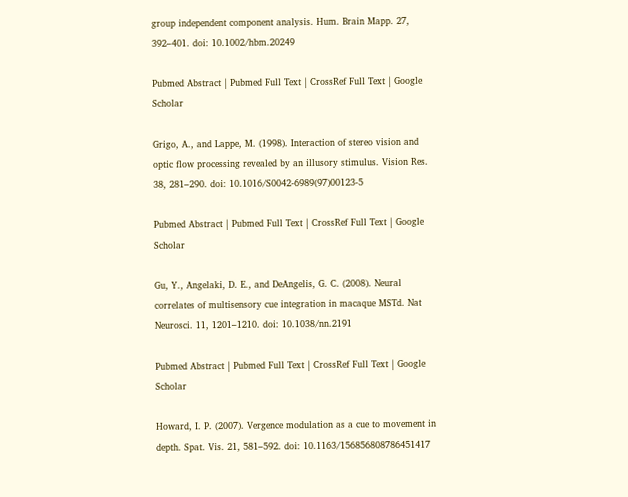group independent component analysis. Hum. Brain Mapp. 27, 392–401. doi: 10.1002/hbm.20249

Pubmed Abstract | Pubmed Full Text | CrossRef Full Text | Google Scholar

Grigo, A., and Lappe, M. (1998). Interaction of stereo vision and optic flow processing revealed by an illusory stimulus. Vision Res. 38, 281–290. doi: 10.1016/S0042-6989(97)00123-5

Pubmed Abstract | Pubmed Full Text | CrossRef Full Text | Google Scholar

Gu, Y., Angelaki, D. E., and DeAngelis, G. C. (2008). Neural correlates of multisensory cue integration in macaque MSTd. Nat Neurosci. 11, 1201–1210. doi: 10.1038/nn.2191

Pubmed Abstract | Pubmed Full Text | CrossRef Full Text | Google Scholar

Howard, I. P. (2007). Vergence modulation as a cue to movement in depth. Spat. Vis. 21, 581–592. doi: 10.1163/156856808786451417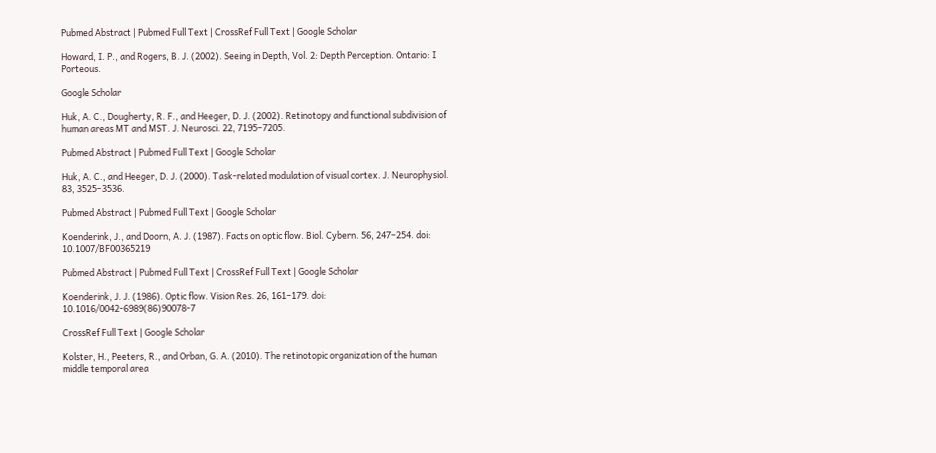Pubmed Abstract | Pubmed Full Text | CrossRef Full Text | Google Scholar

Howard, I. P., and Rogers, B. J. (2002). Seeing in Depth, Vol. 2: Depth Perception. Ontario: I Porteous.

Google Scholar

Huk, A. C., Dougherty, R. F., and Heeger, D. J. (2002). Retinotopy and functional subdivision of human areas MT and MST. J. Neurosci. 22, 7195–7205.

Pubmed Abstract | Pubmed Full Text | Google Scholar

Huk, A. C., and Heeger, D. J. (2000). Task-related modulation of visual cortex. J. Neurophysiol. 83, 3525–3536.

Pubmed Abstract | Pubmed Full Text | Google Scholar

Koenderink, J., and Doorn, A. J. (1987). Facts on optic flow. Biol. Cybern. 56, 247–254. doi: 10.1007/BF00365219

Pubmed Abstract | Pubmed Full Text | CrossRef Full Text | Google Scholar

Koenderink, J. J. (1986). Optic flow. Vision Res. 26, 161–179. doi: 10.1016/0042-6989(86)90078-7

CrossRef Full Text | Google Scholar

Kolster, H., Peeters, R., and Orban, G. A. (2010). The retinotopic organization of the human middle temporal area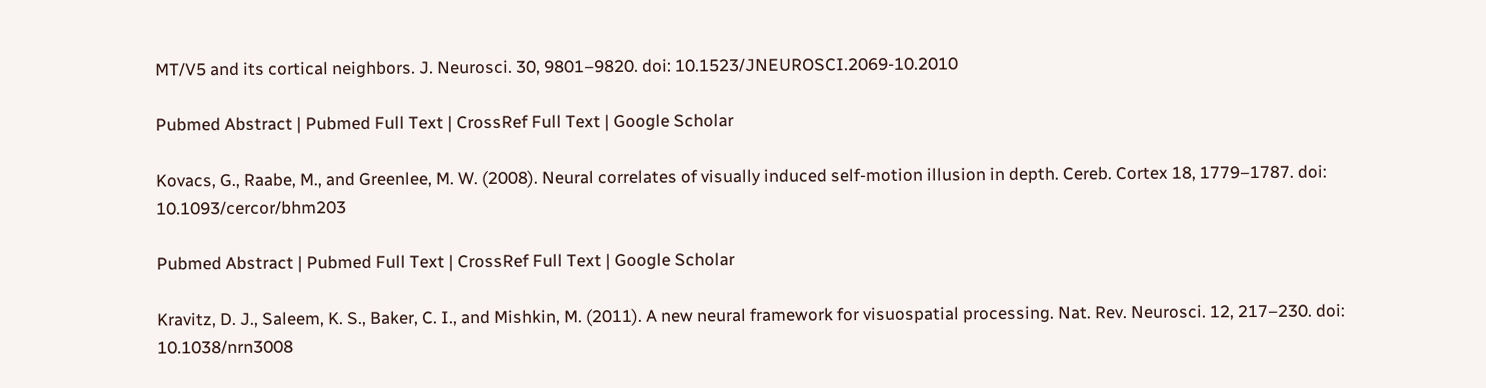MT/V5 and its cortical neighbors. J. Neurosci. 30, 9801–9820. doi: 10.1523/JNEUROSCI.2069-10.2010

Pubmed Abstract | Pubmed Full Text | CrossRef Full Text | Google Scholar

Kovacs, G., Raabe, M., and Greenlee, M. W. (2008). Neural correlates of visually induced self-motion illusion in depth. Cereb. Cortex 18, 1779–1787. doi: 10.1093/cercor/bhm203

Pubmed Abstract | Pubmed Full Text | CrossRef Full Text | Google Scholar

Kravitz, D. J., Saleem, K. S., Baker, C. I., and Mishkin, M. (2011). A new neural framework for visuospatial processing. Nat. Rev. Neurosci. 12, 217–230. doi: 10.1038/nrn3008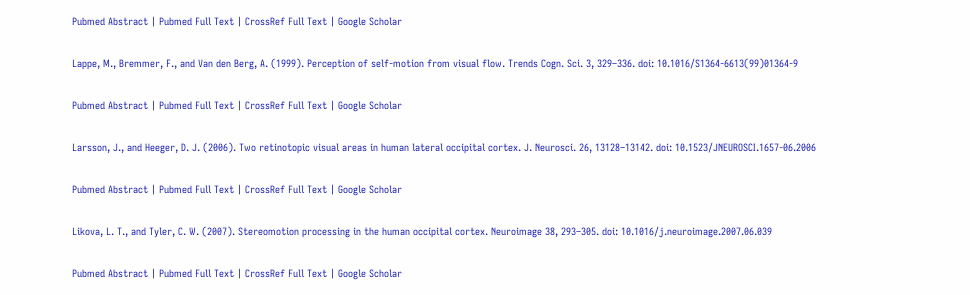Pubmed Abstract | Pubmed Full Text | CrossRef Full Text | Google Scholar

Lappe, M., Bremmer, F., and Van den Berg, A. (1999). Perception of self-motion from visual flow. Trends Cogn. Sci. 3, 329–336. doi: 10.1016/S1364-6613(99)01364-9

Pubmed Abstract | Pubmed Full Text | CrossRef Full Text | Google Scholar

Larsson, J., and Heeger, D. J. (2006). Two retinotopic visual areas in human lateral occipital cortex. J. Neurosci. 26, 13128–13142. doi: 10.1523/JNEUROSCI.1657-06.2006

Pubmed Abstract | Pubmed Full Text | CrossRef Full Text | Google Scholar

Likova, L. T., and Tyler, C. W. (2007). Stereomotion processing in the human occipital cortex. Neuroimage 38, 293–305. doi: 10.1016/j.neuroimage.2007.06.039

Pubmed Abstract | Pubmed Full Text | CrossRef Full Text | Google Scholar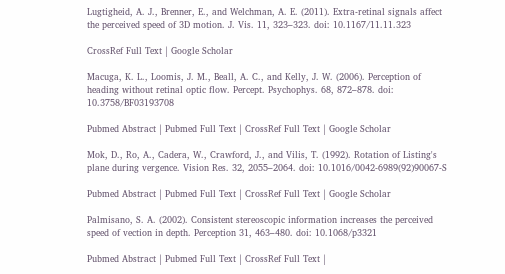Lugtigheid, A. J., Brenner, E., and Welchman, A. E. (2011). Extra-retinal signals affect the perceived speed of 3D motion. J. Vis. 11, 323–323. doi: 10.1167/11.11.323

CrossRef Full Text | Google Scholar

Macuga, K. L., Loomis, J. M., Beall, A. C., and Kelly, J. W. (2006). Perception of heading without retinal optic flow. Percept. Psychophys. 68, 872–878. doi: 10.3758/BF03193708

Pubmed Abstract | Pubmed Full Text | CrossRef Full Text | Google Scholar

Mok, D., Ro, A., Cadera, W., Crawford, J., and Vilis, T. (1992). Rotation of Listing's plane during vergence. Vision Res. 32, 2055–2064. doi: 10.1016/0042-6989(92)90067-S

Pubmed Abstract | Pubmed Full Text | CrossRef Full Text | Google Scholar

Palmisano, S. A. (2002). Consistent stereoscopic information increases the perceived speed of vection in depth. Perception 31, 463–480. doi: 10.1068/p3321

Pubmed Abstract | Pubmed Full Text | CrossRef Full Text |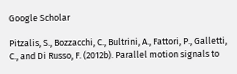Google Scholar

Pitzalis, S., Bozzacchi, C., Bultrini, A., Fattori, P., Galletti, C., and Di Russo, F. (2012b). Parallel motion signals to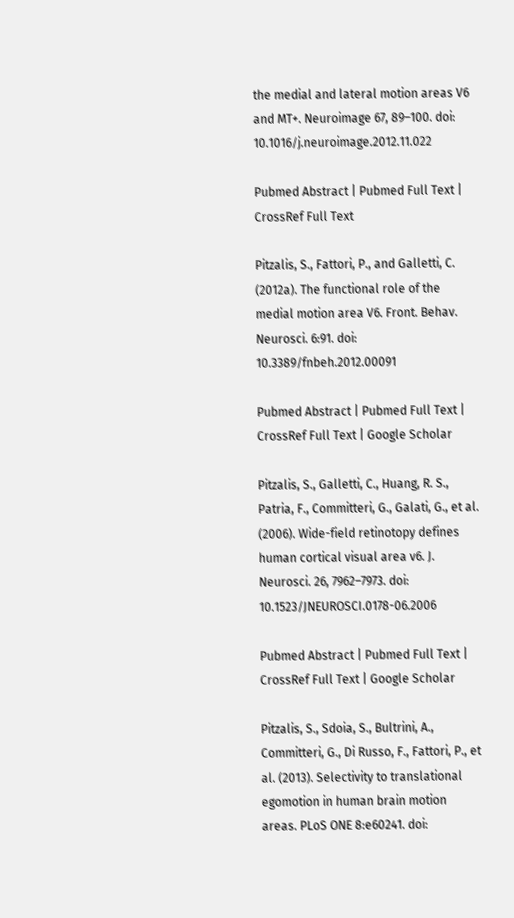the medial and lateral motion areas V6 and MT+. Neuroimage 67, 89–100. doi: 10.1016/j.neuroimage.2012.11.022

Pubmed Abstract | Pubmed Full Text | CrossRef Full Text

Pitzalis, S., Fattori, P., and Galletti, C. (2012a). The functional role of the medial motion area V6. Front. Behav. Neurosci. 6:91. doi: 10.3389/fnbeh.2012.00091

Pubmed Abstract | Pubmed Full Text | CrossRef Full Text | Google Scholar

Pitzalis, S., Galletti, C., Huang, R. S., Patria, F., Committeri, G., Galati, G., et al. (2006). Wide-field retinotopy defines human cortical visual area v6. J. Neurosci. 26, 7962–7973. doi: 10.1523/JNEUROSCI.0178-06.2006

Pubmed Abstract | Pubmed Full Text | CrossRef Full Text | Google Scholar

Pitzalis, S., Sdoia, S., Bultrini, A., Committeri, G., Di Russo, F., Fattori, P., et al. (2013). Selectivity to translational egomotion in human brain motion areas. PLoS ONE 8:e60241. doi: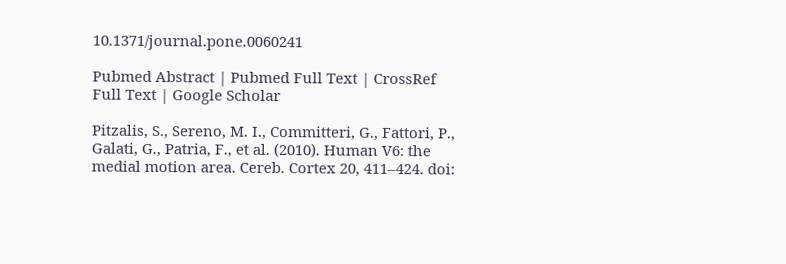10.1371/journal.pone.0060241

Pubmed Abstract | Pubmed Full Text | CrossRef Full Text | Google Scholar

Pitzalis, S., Sereno, M. I., Committeri, G., Fattori, P., Galati, G., Patria, F., et al. (2010). Human V6: the medial motion area. Cereb. Cortex 20, 411–424. doi: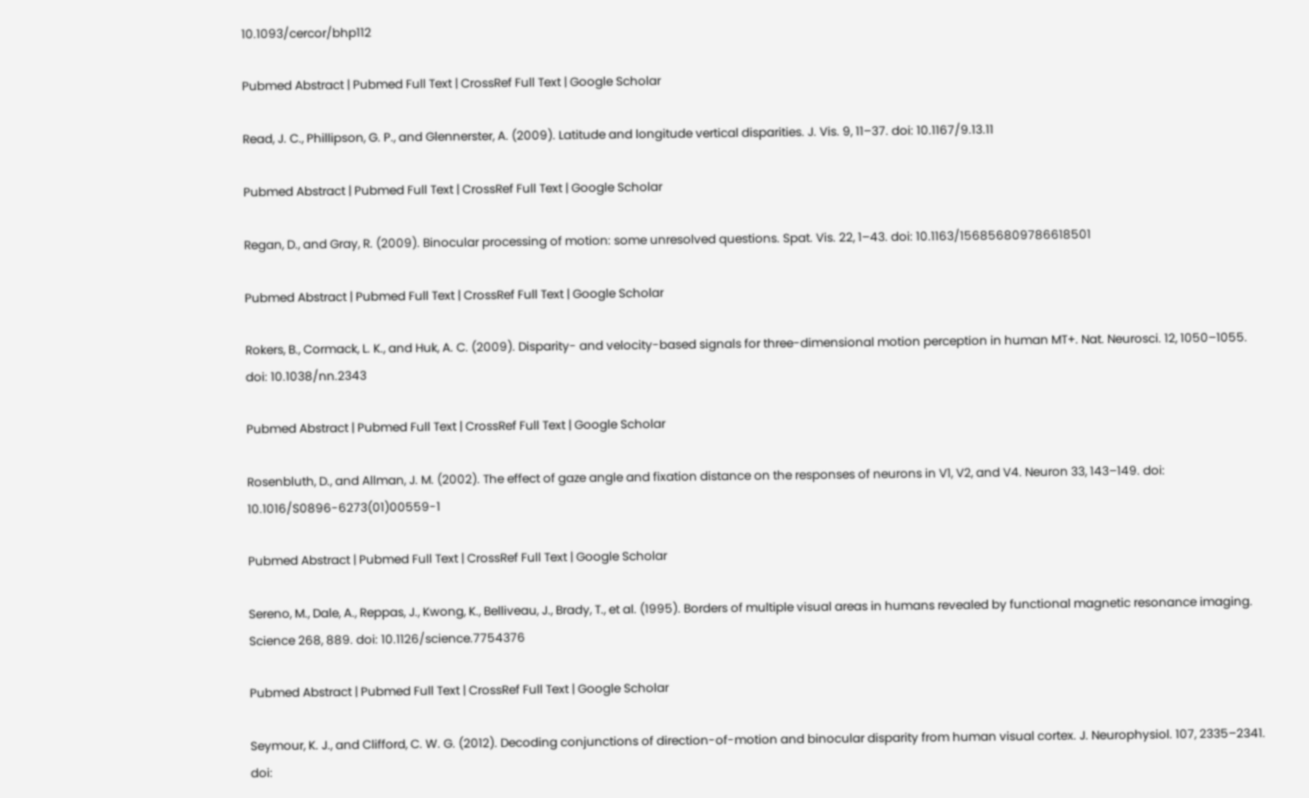10.1093/cercor/bhp112

Pubmed Abstract | Pubmed Full Text | CrossRef Full Text | Google Scholar

Read, J. C., Phillipson, G. P., and Glennerster, A. (2009). Latitude and longitude vertical disparities. J. Vis. 9, 11–37. doi: 10.1167/9.13.11

Pubmed Abstract | Pubmed Full Text | CrossRef Full Text | Google Scholar

Regan, D., and Gray, R. (2009). Binocular processing of motion: some unresolved questions. Spat. Vis. 22, 1–43. doi: 10.1163/156856809786618501

Pubmed Abstract | Pubmed Full Text | CrossRef Full Text | Google Scholar

Rokers, B., Cormack, L. K., and Huk, A. C. (2009). Disparity- and velocity-based signals for three-dimensional motion perception in human MT+. Nat. Neurosci. 12, 1050–1055. doi: 10.1038/nn.2343

Pubmed Abstract | Pubmed Full Text | CrossRef Full Text | Google Scholar

Rosenbluth, D., and Allman, J. M. (2002). The effect of gaze angle and fixation distance on the responses of neurons in V1, V2, and V4. Neuron 33, 143–149. doi: 10.1016/S0896-6273(01)00559-1

Pubmed Abstract | Pubmed Full Text | CrossRef Full Text | Google Scholar

Sereno, M., Dale, A., Reppas, J., Kwong, K., Belliveau, J., Brady, T., et al. (1995). Borders of multiple visual areas in humans revealed by functional magnetic resonance imaging. Science 268, 889. doi: 10.1126/science.7754376

Pubmed Abstract | Pubmed Full Text | CrossRef Full Text | Google Scholar

Seymour, K. J., and Clifford, C. W. G. (2012). Decoding conjunctions of direction-of-motion and binocular disparity from human visual cortex. J. Neurophysiol. 107, 2335–2341. doi: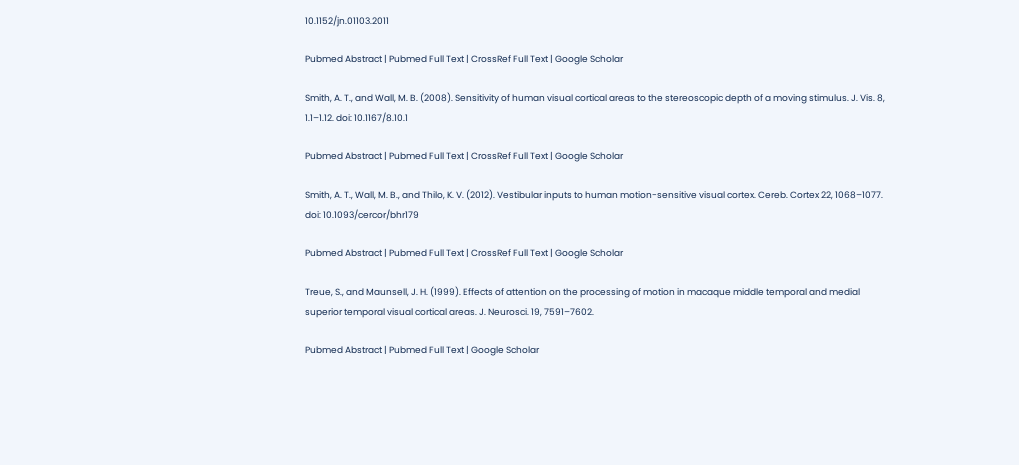10.1152/jn.01103.2011

Pubmed Abstract | Pubmed Full Text | CrossRef Full Text | Google Scholar

Smith, A. T., and Wall, M. B. (2008). Sensitivity of human visual cortical areas to the stereoscopic depth of a moving stimulus. J. Vis. 8, 1.1–1.12. doi: 10.1167/8.10.1

Pubmed Abstract | Pubmed Full Text | CrossRef Full Text | Google Scholar

Smith, A. T., Wall, M. B., and Thilo, K. V. (2012). Vestibular inputs to human motion-sensitive visual cortex. Cereb. Cortex 22, 1068–1077. doi: 10.1093/cercor/bhr179

Pubmed Abstract | Pubmed Full Text | CrossRef Full Text | Google Scholar

Treue, S., and Maunsell, J. H. (1999). Effects of attention on the processing of motion in macaque middle temporal and medial superior temporal visual cortical areas. J. Neurosci. 19, 7591–7602.

Pubmed Abstract | Pubmed Full Text | Google Scholar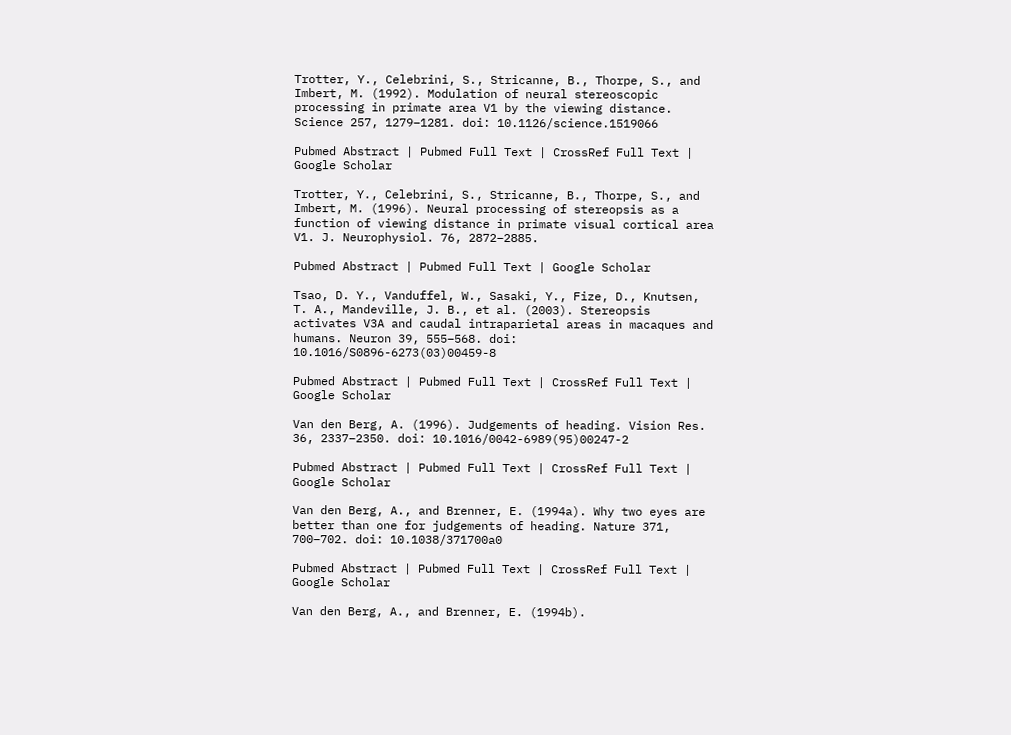Trotter, Y., Celebrini, S., Stricanne, B., Thorpe, S., and Imbert, M. (1992). Modulation of neural stereoscopic processing in primate area V1 by the viewing distance. Science 257, 1279–1281. doi: 10.1126/science.1519066

Pubmed Abstract | Pubmed Full Text | CrossRef Full Text | Google Scholar

Trotter, Y., Celebrini, S., Stricanne, B., Thorpe, S., and Imbert, M. (1996). Neural processing of stereopsis as a function of viewing distance in primate visual cortical area V1. J. Neurophysiol. 76, 2872–2885.

Pubmed Abstract | Pubmed Full Text | Google Scholar

Tsao, D. Y., Vanduffel, W., Sasaki, Y., Fize, D., Knutsen, T. A., Mandeville, J. B., et al. (2003). Stereopsis activates V3A and caudal intraparietal areas in macaques and humans. Neuron 39, 555–568. doi: 10.1016/S0896-6273(03)00459-8

Pubmed Abstract | Pubmed Full Text | CrossRef Full Text | Google Scholar

Van den Berg, A. (1996). Judgements of heading. Vision Res. 36, 2337–2350. doi: 10.1016/0042-6989(95)00247-2

Pubmed Abstract | Pubmed Full Text | CrossRef Full Text | Google Scholar

Van den Berg, A., and Brenner, E. (1994a). Why two eyes are better than one for judgements of heading. Nature 371, 700–702. doi: 10.1038/371700a0

Pubmed Abstract | Pubmed Full Text | CrossRef Full Text | Google Scholar

Van den Berg, A., and Brenner, E. (1994b).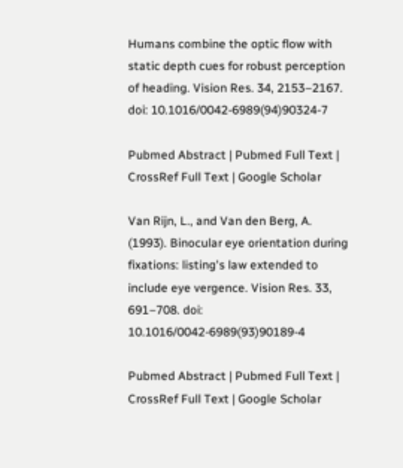Humans combine the optic flow with static depth cues for robust perception of heading. Vision Res. 34, 2153–2167. doi: 10.1016/0042-6989(94)90324-7

Pubmed Abstract | Pubmed Full Text | CrossRef Full Text | Google Scholar

Van Rijn, L., and Van den Berg, A. (1993). Binocular eye orientation during fixations: listing's law extended to include eye vergence. Vision Res. 33, 691–708. doi: 10.1016/0042-6989(93)90189-4

Pubmed Abstract | Pubmed Full Text | CrossRef Full Text | Google Scholar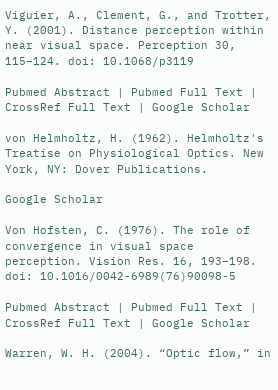Viguier, A., Clement, G., and Trotter, Y. (2001). Distance perception within near visual space. Perception 30, 115–124. doi: 10.1068/p3119

Pubmed Abstract | Pubmed Full Text | CrossRef Full Text | Google Scholar

von Helmholtz, H. (1962). Helmholtz's Treatise on Physiological Optics. New York, NY: Dover Publications.

Google Scholar

Von Hofsten, C. (1976). The role of convergence in visual space perception. Vision Res. 16, 193–198. doi: 10.1016/0042-6989(76)90098-5

Pubmed Abstract | Pubmed Full Text | CrossRef Full Text | Google Scholar

Warren, W. H. (2004). “Optic flow,” in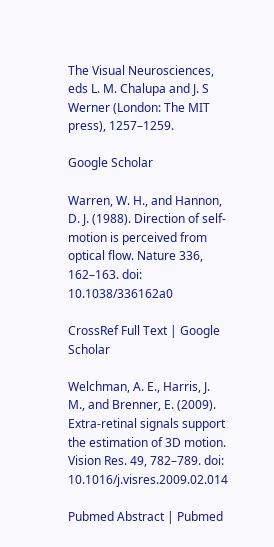The Visual Neurosciences, eds L. M. Chalupa and J. S Werner (London: The MIT press), 1257–1259.

Google Scholar

Warren, W. H., and Hannon, D. J. (1988). Direction of self-motion is perceived from optical flow. Nature 336, 162–163. doi: 10.1038/336162a0

CrossRef Full Text | Google Scholar

Welchman, A. E., Harris, J. M., and Brenner, E. (2009). Extra-retinal signals support the estimation of 3D motion. Vision Res. 49, 782–789. doi: 10.1016/j.visres.2009.02.014

Pubmed Abstract | Pubmed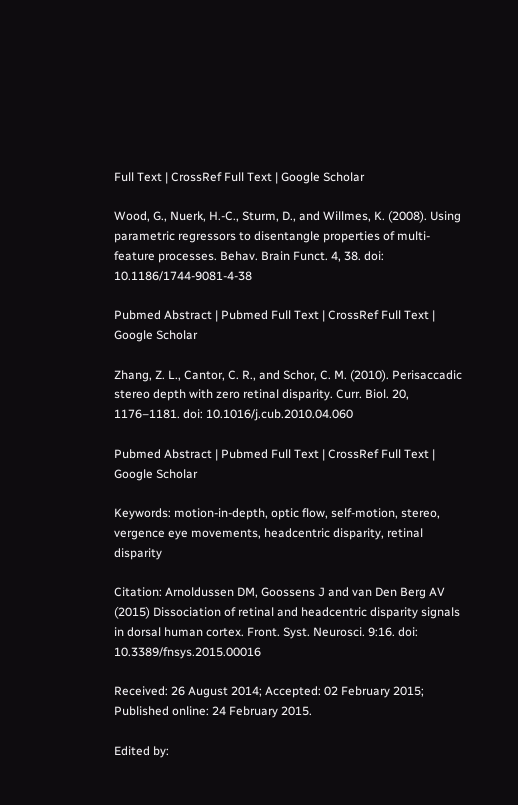Full Text | CrossRef Full Text | Google Scholar

Wood, G., Nuerk, H.-C., Sturm, D., and Willmes, K. (2008). Using parametric regressors to disentangle properties of multi-feature processes. Behav. Brain Funct. 4, 38. doi: 10.1186/1744-9081-4-38

Pubmed Abstract | Pubmed Full Text | CrossRef Full Text | Google Scholar

Zhang, Z. L., Cantor, C. R., and Schor, C. M. (2010). Perisaccadic stereo depth with zero retinal disparity. Curr. Biol. 20, 1176–1181. doi: 10.1016/j.cub.2010.04.060

Pubmed Abstract | Pubmed Full Text | CrossRef Full Text | Google Scholar

Keywords: motion-in-depth, optic flow, self-motion, stereo, vergence eye movements, headcentric disparity, retinal disparity

Citation: Arnoldussen DM, Goossens J and van Den Berg AV (2015) Dissociation of retinal and headcentric disparity signals in dorsal human cortex. Front. Syst. Neurosci. 9:16. doi: 10.3389/fnsys.2015.00016

Received: 26 August 2014; Accepted: 02 February 2015;
Published online: 24 February 2015.

Edited by: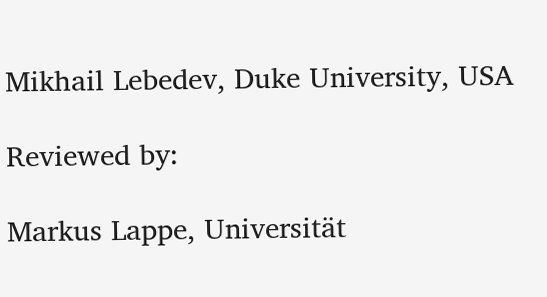Mikhail Lebedev, Duke University, USA

Reviewed by:

Markus Lappe, Universität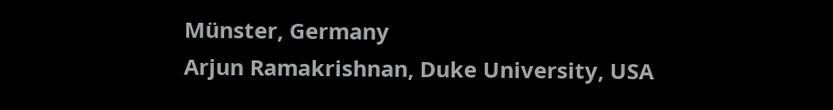Münster, Germany
Arjun Ramakrishnan, Duke University, USA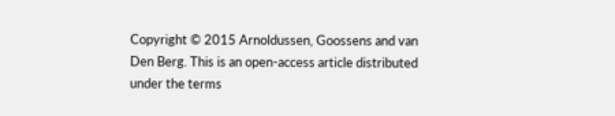Copyright © 2015 Arnoldussen, Goossens and van Den Berg. This is an open-access article distributed under the terms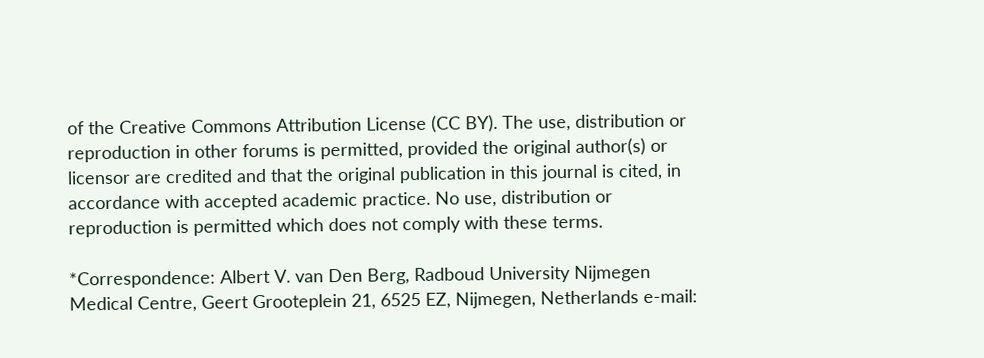of the Creative Commons Attribution License (CC BY). The use, distribution or reproduction in other forums is permitted, provided the original author(s) or licensor are credited and that the original publication in this journal is cited, in accordance with accepted academic practice. No use, distribution or reproduction is permitted which does not comply with these terms.

*Correspondence: Albert V. van Den Berg, Radboud University Nijmegen Medical Centre, Geert Grooteplein 21, 6525 EZ, Nijmegen, Netherlands e-mail: